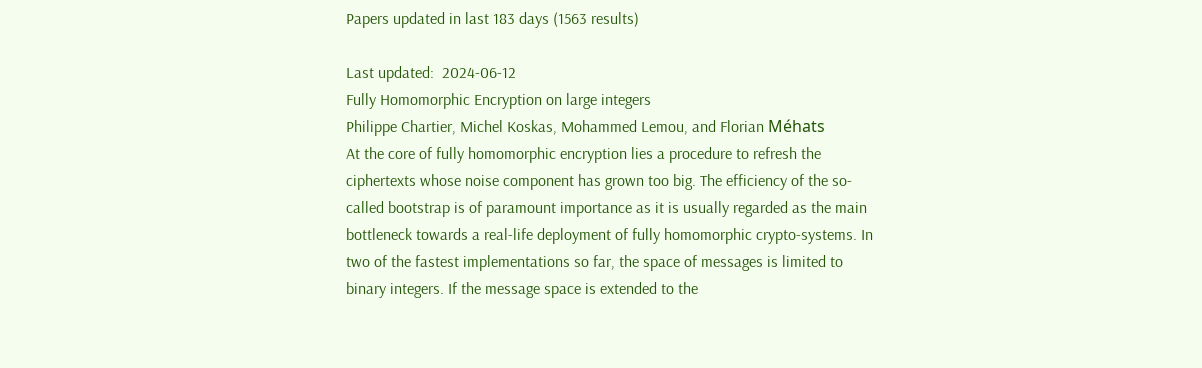Papers updated in last 183 days (1563 results)

Last updated:  2024-06-12
Fully Homomorphic Encryption on large integers
Philippe Chartier, Michel Koskas, Mohammed Lemou, and Florian Méhats
At the core of fully homomorphic encryption lies a procedure to refresh the ciphertexts whose noise component has grown too big. The efficiency of the so-called bootstrap is of paramount importance as it is usually regarded as the main bottleneck towards a real-life deployment of fully homomorphic crypto-systems. In two of the fastest implementations so far, the space of messages is limited to binary integers. If the message space is extended to the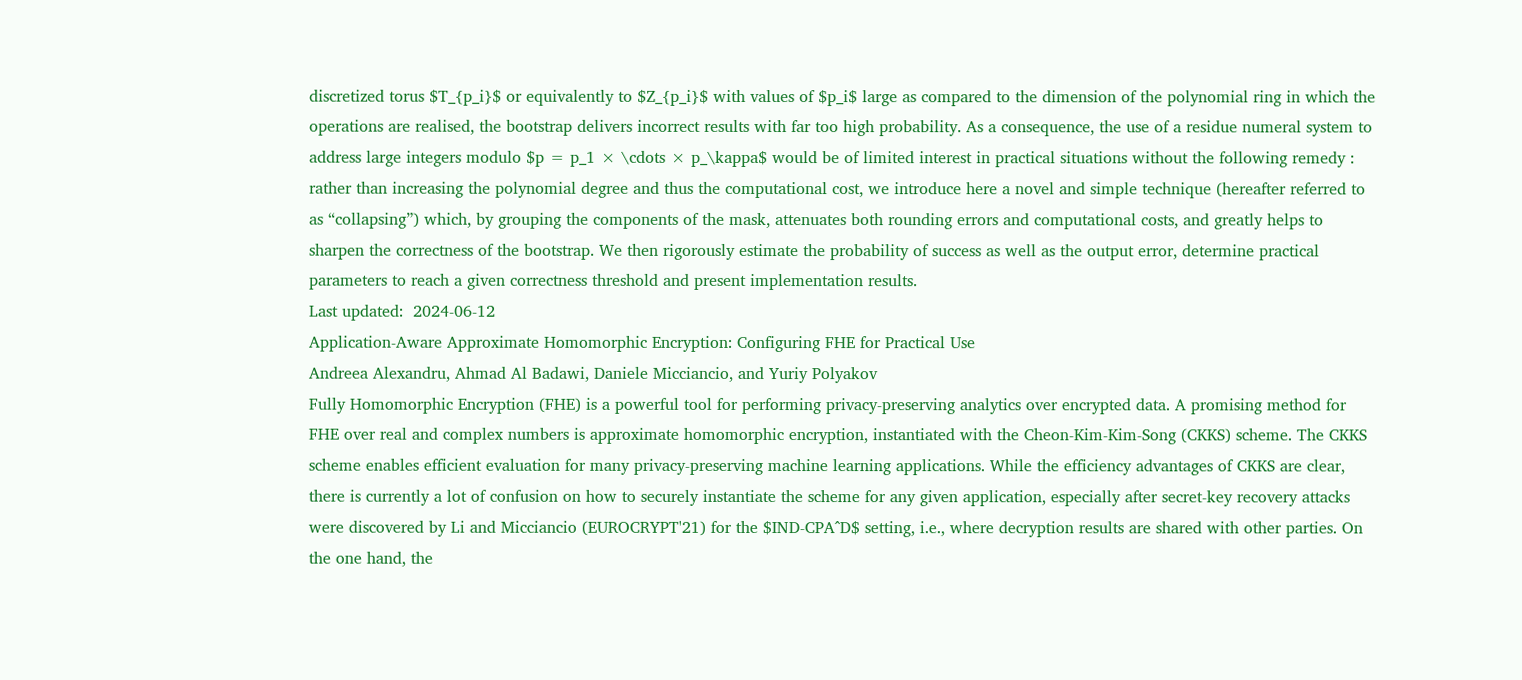discretized torus $T_{p_i}$ or equivalently to $Z_{p_i}$ with values of $p_i$ large as compared to the dimension of the polynomial ring in which the operations are realised, the bootstrap delivers incorrect results with far too high probability. As a consequence, the use of a residue numeral system to address large integers modulo $p = p_1 × \cdots × p_\kappa$ would be of limited interest in practical situations without the following remedy : rather than increasing the polynomial degree and thus the computational cost, we introduce here a novel and simple technique (hereafter referred to as “collapsing”) which, by grouping the components of the mask, attenuates both rounding errors and computational costs, and greatly helps to sharpen the correctness of the bootstrap. We then rigorously estimate the probability of success as well as the output error, determine practical parameters to reach a given correctness threshold and present implementation results.
Last updated:  2024-06-12
Application-Aware Approximate Homomorphic Encryption: Configuring FHE for Practical Use
Andreea Alexandru, Ahmad Al Badawi, Daniele Micciancio, and Yuriy Polyakov
Fully Homomorphic Encryption (FHE) is a powerful tool for performing privacy-preserving analytics over encrypted data. A promising method for FHE over real and complex numbers is approximate homomorphic encryption, instantiated with the Cheon-Kim-Kim-Song (CKKS) scheme. The CKKS scheme enables efficient evaluation for many privacy-preserving machine learning applications. While the efficiency advantages of CKKS are clear, there is currently a lot of confusion on how to securely instantiate the scheme for any given application, especially after secret-key recovery attacks were discovered by Li and Micciancio (EUROCRYPT'21) for the $IND-CPA^D$ setting, i.e., where decryption results are shared with other parties. On the one hand, the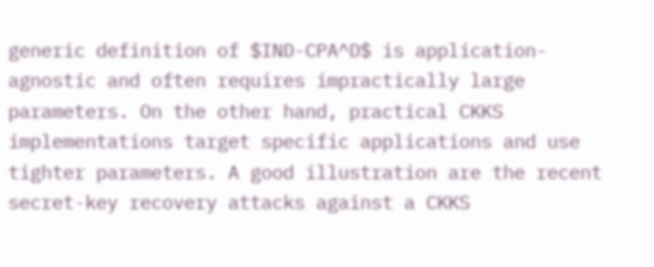generic definition of $IND-CPA^D$ is application-agnostic and often requires impractically large parameters. On the other hand, practical CKKS implementations target specific applications and use tighter parameters. A good illustration are the recent secret-key recovery attacks against a CKKS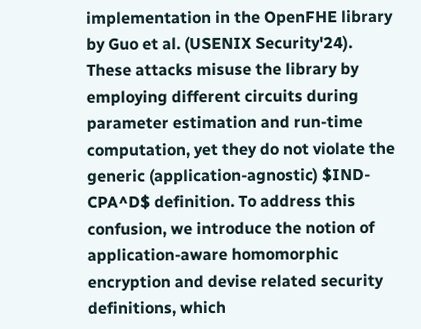implementation in the OpenFHE library by Guo et al. (USENIX Security'24). These attacks misuse the library by employing different circuits during parameter estimation and run-time computation, yet they do not violate the generic (application-agnostic) $IND-CPA^D$ definition. To address this confusion, we introduce the notion of application-aware homomorphic encryption and devise related security definitions, which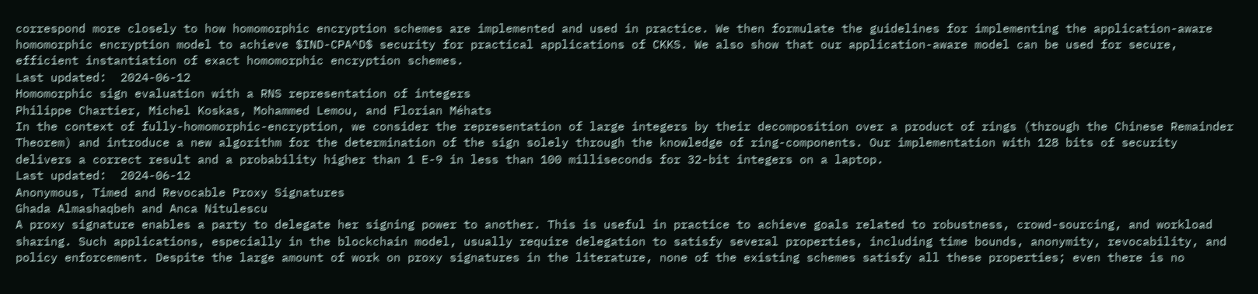correspond more closely to how homomorphic encryption schemes are implemented and used in practice. We then formulate the guidelines for implementing the application-aware homomorphic encryption model to achieve $IND-CPA^D$ security for practical applications of CKKS. We also show that our application-aware model can be used for secure, efficient instantiation of exact homomorphic encryption schemes.
Last updated:  2024-06-12
Homomorphic sign evaluation with a RNS representation of integers
Philippe Chartier, Michel Koskas, Mohammed Lemou, and Florian Méhats
In the context of fully-homomorphic-encryption, we consider the representation of large integers by their decomposition over a product of rings (through the Chinese Remainder Theorem) and introduce a new algorithm for the determination of the sign solely through the knowledge of ring-components. Our implementation with 128 bits of security delivers a correct result and a probability higher than 1 E-9 in less than 100 milliseconds for 32-bit integers on a laptop.
Last updated:  2024-06-12
Anonymous, Timed and Revocable Proxy Signatures
Ghada Almashaqbeh and Anca Nitulescu
A proxy signature enables a party to delegate her signing power to another. This is useful in practice to achieve goals related to robustness, crowd-sourcing, and workload sharing. Such applications, especially in the blockchain model, usually require delegation to satisfy several properties, including time bounds, anonymity, revocability, and policy enforcement. Despite the large amount of work on proxy signatures in the literature, none of the existing schemes satisfy all these properties; even there is no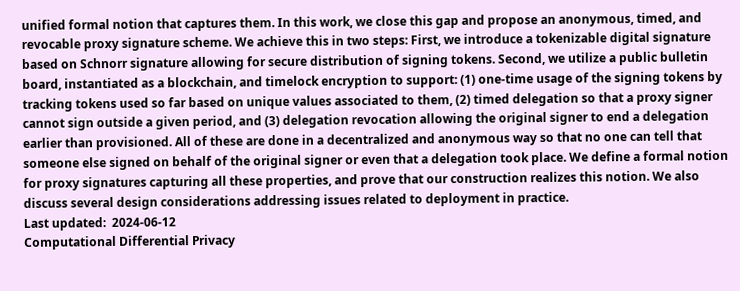unified formal notion that captures them. In this work, we close this gap and propose an anonymous, timed, and revocable proxy signature scheme. We achieve this in two steps: First, we introduce a tokenizable digital signature based on Schnorr signature allowing for secure distribution of signing tokens. Second, we utilize a public bulletin board, instantiated as a blockchain, and timelock encryption to support: (1) one-time usage of the signing tokens by tracking tokens used so far based on unique values associated to them, (2) timed delegation so that a proxy signer cannot sign outside a given period, and (3) delegation revocation allowing the original signer to end a delegation earlier than provisioned. All of these are done in a decentralized and anonymous way so that no one can tell that someone else signed on behalf of the original signer or even that a delegation took place. We define a formal notion for proxy signatures capturing all these properties, and prove that our construction realizes this notion. We also discuss several design considerations addressing issues related to deployment in practice.
Last updated:  2024-06-12
Computational Differential Privacy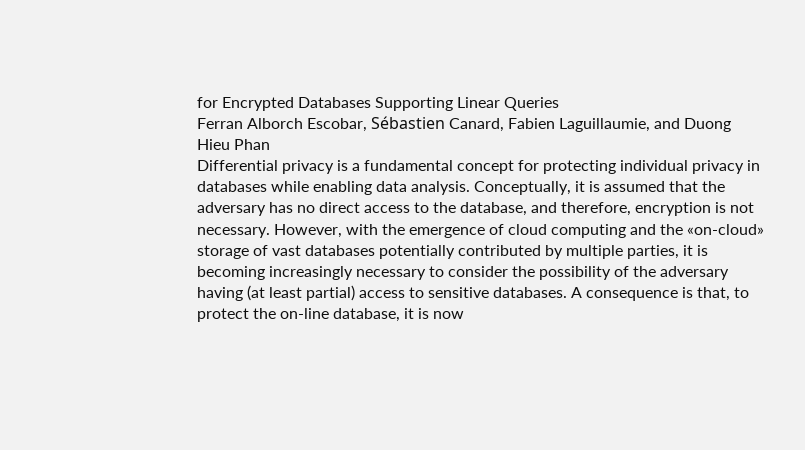for Encrypted Databases Supporting Linear Queries
Ferran Alborch Escobar, Sébastien Canard, Fabien Laguillaumie, and Duong Hieu Phan
Differential privacy is a fundamental concept for protecting individual privacy in databases while enabling data analysis. Conceptually, it is assumed that the adversary has no direct access to the database, and therefore, encryption is not necessary. However, with the emergence of cloud computing and the «on-cloud» storage of vast databases potentially contributed by multiple parties, it is becoming increasingly necessary to consider the possibility of the adversary having (at least partial) access to sensitive databases. A consequence is that, to protect the on-line database, it is now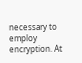necessary to employ encryption. At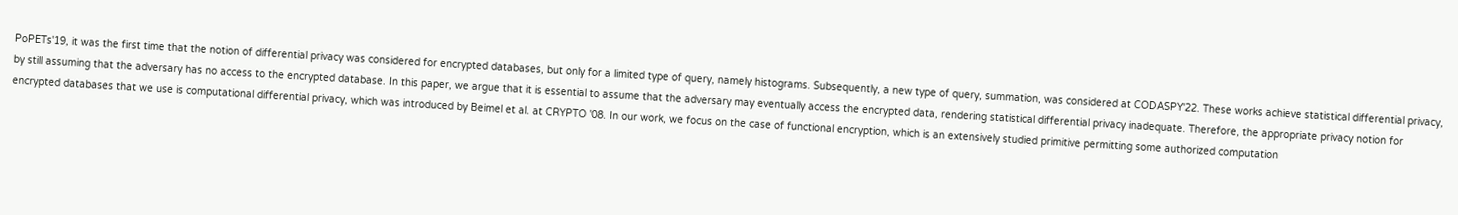PoPETs'19, it was the first time that the notion of differential privacy was considered for encrypted databases, but only for a limited type of query, namely histograms. Subsequently, a new type of query, summation, was considered at CODASPY'22. These works achieve statistical differential privacy, by still assuming that the adversary has no access to the encrypted database. In this paper, we argue that it is essential to assume that the adversary may eventually access the encrypted data, rendering statistical differential privacy inadequate. Therefore, the appropriate privacy notion for encrypted databases that we use is computational differential privacy, which was introduced by Beimel et al. at CRYPTO '08. In our work, we focus on the case of functional encryption, which is an extensively studied primitive permitting some authorized computation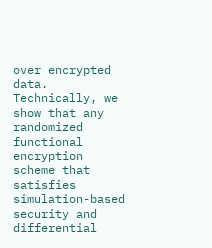over encrypted data. Technically, we show that any randomized functional encryption scheme that satisfies simulation-based security and differential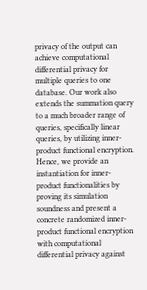privacy of the output can achieve computational differential privacy for multiple queries to one database. Our work also extends the summation query to a much broader range of queries, specifically linear queries, by utilizing inner-product functional encryption. Hence, we provide an instantiation for inner-product functionalities by proving its simulation soundness and present a concrete randomized inner-product functional encryption with computational differential privacy against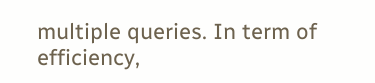multiple queries. In term of efficiency,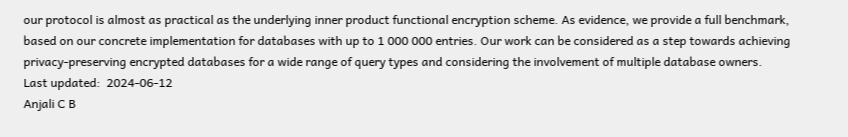our protocol is almost as practical as the underlying inner product functional encryption scheme. As evidence, we provide a full benchmark, based on our concrete implementation for databases with up to 1 000 000 entries. Our work can be considered as a step towards achieving privacy-preserving encrypted databases for a wide range of query types and considering the involvement of multiple database owners.
Last updated:  2024-06-12
Anjali C B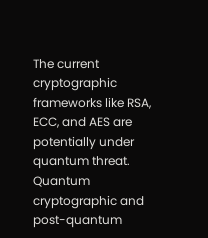The current cryptographic frameworks like RSA, ECC, and AES are potentially under quantum threat. Quantum cryptographic and post-quantum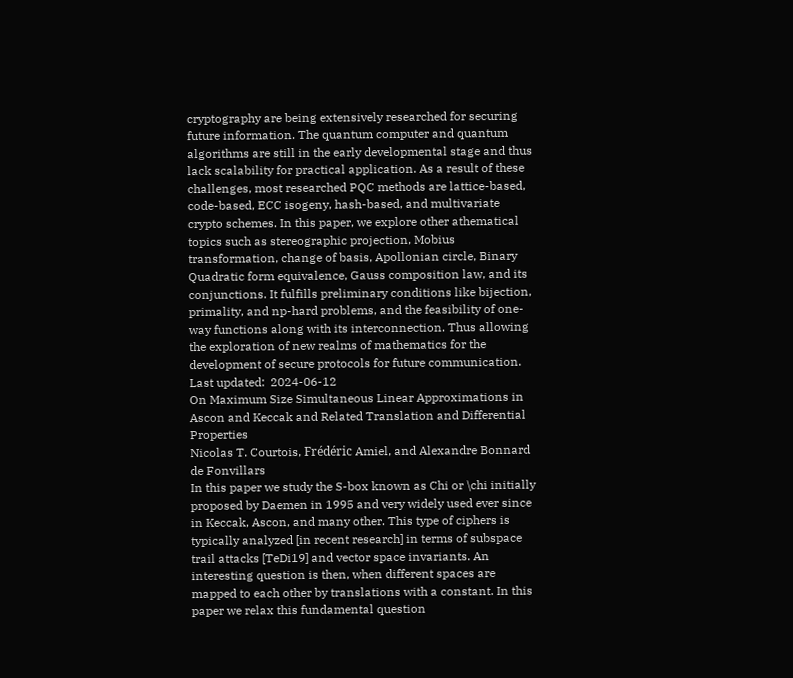cryptography are being extensively researched for securing future information. The quantum computer and quantum algorithms are still in the early developmental stage and thus lack scalability for practical application. As a result of these challenges, most researched PQC methods are lattice-based, code-based, ECC isogeny, hash-based, and multivariate crypto schemes. In this paper, we explore other athematical topics such as stereographic projection, Mobius transformation, change of basis, Apollonian circle, Binary Quadratic form equivalence, Gauss composition law, and its conjunctions. It fulfills preliminary conditions like bijection, primality, and np-hard problems, and the feasibility of one-way functions along with its interconnection. Thus allowing the exploration of new realms of mathematics for the development of secure protocols for future communication.
Last updated:  2024-06-12
On Maximum Size Simultaneous Linear Approximations in Ascon and Keccak and Related Translation and Differential Properties
Nicolas T. Courtois, Frédéric Amiel, and Alexandre Bonnard de Fonvillars
In this paper we study the S-box known as Chi or \chi initially proposed by Daemen in 1995 and very widely used ever since in Keccak, Ascon, and many other. This type of ciphers is typically analyzed [in recent research] in terms of subspace trail attacks [TeDi19] and vector space invariants. An interesting question is then, when different spaces are mapped to each other by translations with a constant. In this paper we relax this fundamental question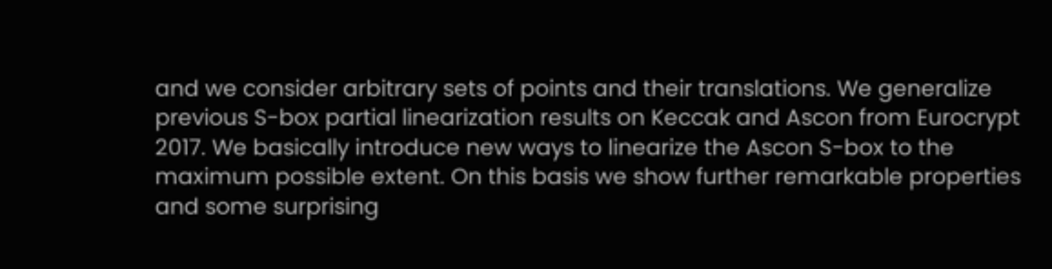and we consider arbitrary sets of points and their translations. We generalize previous S-box partial linearization results on Keccak and Ascon from Eurocrypt 2017. We basically introduce new ways to linearize the Ascon S-box to the maximum possible extent. On this basis we show further remarkable properties and some surprising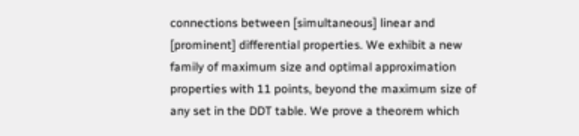connections between [simultaneous] linear and [prominent] differential properties. We exhibit a new family of maximum size and optimal approximation properties with 11 points, beyond the maximum size of any set in the DDT table. We prove a theorem which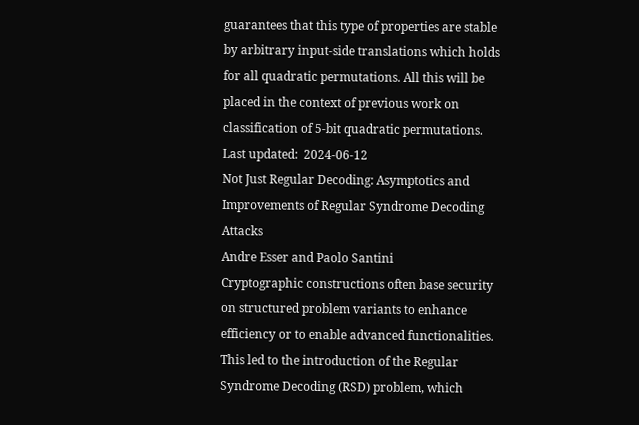guarantees that this type of properties are stable by arbitrary input-side translations which holds for all quadratic permutations. All this will be placed in the context of previous work on classification of 5-bit quadratic permutations.
Last updated:  2024-06-12
Not Just Regular Decoding: Asymptotics and Improvements of Regular Syndrome Decoding Attacks
Andre Esser and Paolo Santini
Cryptographic constructions often base security on structured problem variants to enhance efficiency or to enable advanced functionalities. This led to the introduction of the Regular Syndrome Decoding (RSD) problem, which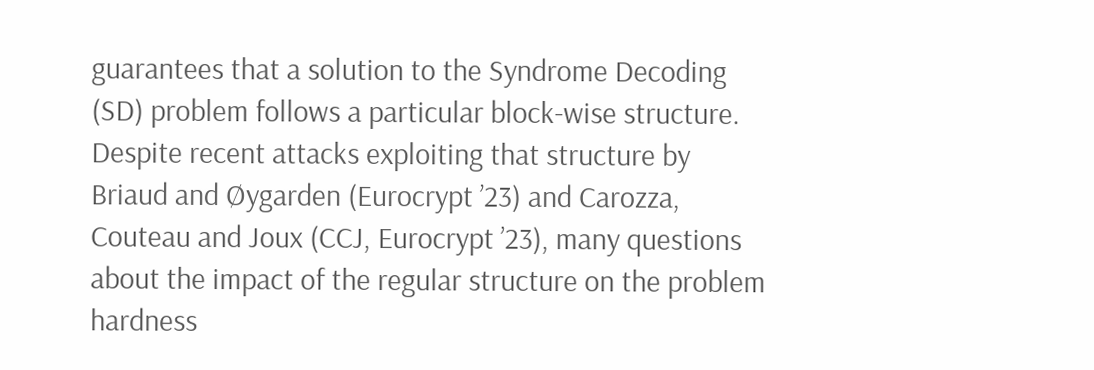guarantees that a solution to the Syndrome Decoding (SD) problem follows a particular block-wise structure. Despite recent attacks exploiting that structure by Briaud and Øygarden (Eurocrypt ’23) and Carozza, Couteau and Joux (CCJ, Eurocrypt ’23), many questions about the impact of the regular structure on the problem hardness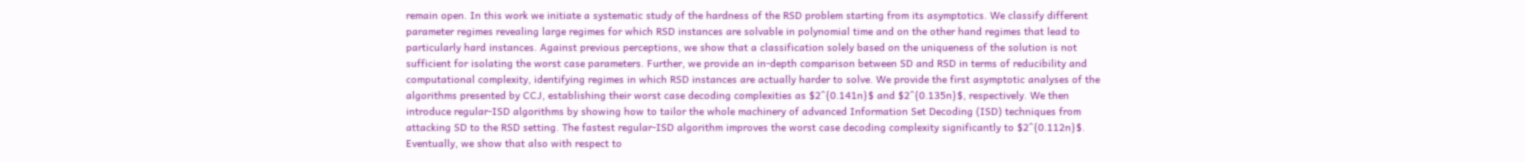remain open. In this work we initiate a systematic study of the hardness of the RSD problem starting from its asymptotics. We classify different parameter regimes revealing large regimes for which RSD instances are solvable in polynomial time and on the other hand regimes that lead to particularly hard instances. Against previous perceptions, we show that a classification solely based on the uniqueness of the solution is not sufficient for isolating the worst case parameters. Further, we provide an in-depth comparison between SD and RSD in terms of reducibility and computational complexity, identifying regimes in which RSD instances are actually harder to solve. We provide the first asymptotic analyses of the algorithms presented by CCJ, establishing their worst case decoding complexities as $2^{0.141n}$ and $2^{0.135n}$, respectively. We then introduce regular-ISD algorithms by showing how to tailor the whole machinery of advanced Information Set Decoding (ISD) techniques from attacking SD to the RSD setting. The fastest regular-ISD algorithm improves the worst case decoding complexity significantly to $2^{0.112n}$. Eventually, we show that also with respect to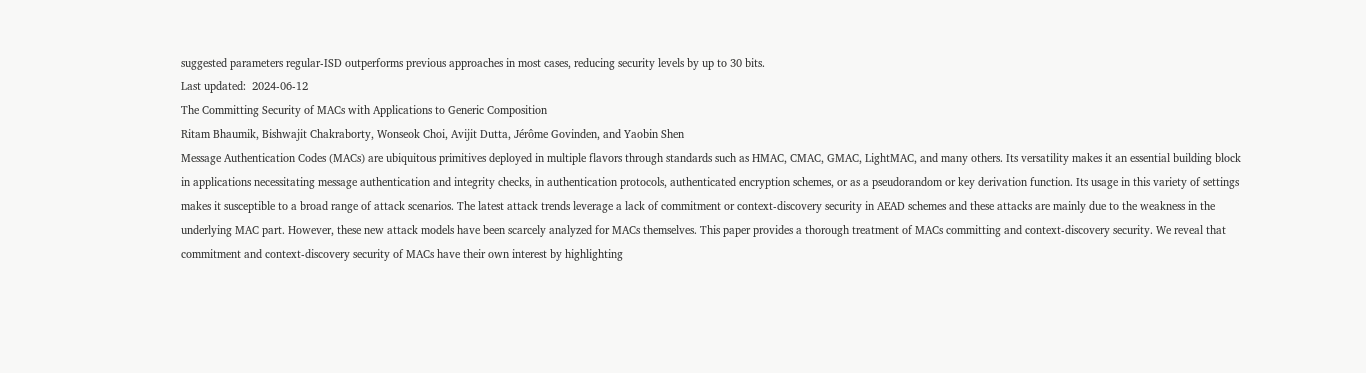suggested parameters regular-ISD outperforms previous approaches in most cases, reducing security levels by up to 30 bits.
Last updated:  2024-06-12
The Committing Security of MACs with Applications to Generic Composition
Ritam Bhaumik, Bishwajit Chakraborty, Wonseok Choi, Avijit Dutta, Jérôme Govinden, and Yaobin Shen
Message Authentication Codes (MACs) are ubiquitous primitives deployed in multiple flavors through standards such as HMAC, CMAC, GMAC, LightMAC, and many others. Its versatility makes it an essential building block in applications necessitating message authentication and integrity checks, in authentication protocols, authenticated encryption schemes, or as a pseudorandom or key derivation function. Its usage in this variety of settings makes it susceptible to a broad range of attack scenarios. The latest attack trends leverage a lack of commitment or context-discovery security in AEAD schemes and these attacks are mainly due to the weakness in the underlying MAC part. However, these new attack models have been scarcely analyzed for MACs themselves. This paper provides a thorough treatment of MACs committing and context-discovery security. We reveal that commitment and context-discovery security of MACs have their own interest by highlighting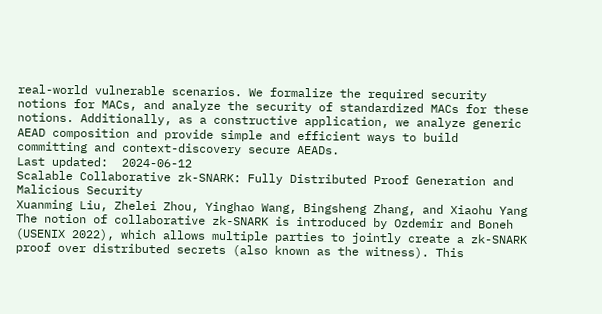real-world vulnerable scenarios. We formalize the required security notions for MACs, and analyze the security of standardized MACs for these notions. Additionally, as a constructive application, we analyze generic AEAD composition and provide simple and efficient ways to build committing and context-discovery secure AEADs.
Last updated:  2024-06-12
Scalable Collaborative zk-SNARK: Fully Distributed Proof Generation and Malicious Security
Xuanming Liu, Zhelei Zhou, Yinghao Wang, Bingsheng Zhang, and Xiaohu Yang
The notion of collaborative zk-SNARK is introduced by Ozdemir and Boneh (USENIX 2022), which allows multiple parties to jointly create a zk-SNARK proof over distributed secrets (also known as the witness). This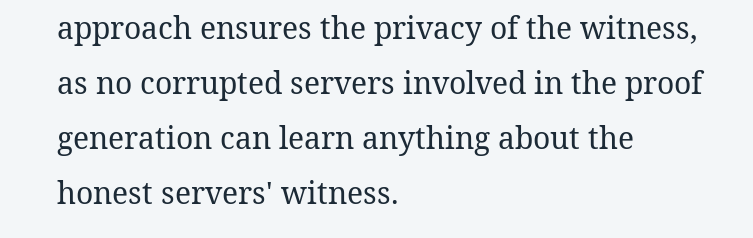approach ensures the privacy of the witness, as no corrupted servers involved in the proof generation can learn anything about the honest servers' witness.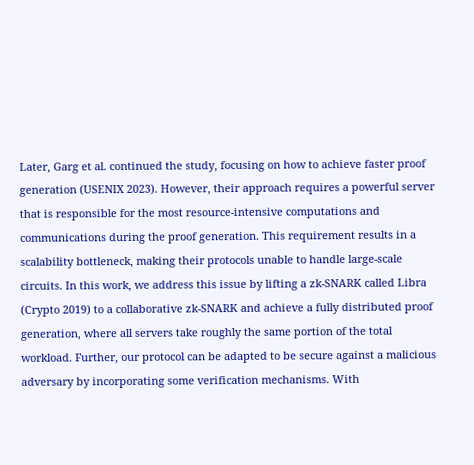Later, Garg et al. continued the study, focusing on how to achieve faster proof generation (USENIX 2023). However, their approach requires a powerful server that is responsible for the most resource-intensive computations and communications during the proof generation. This requirement results in a scalability bottleneck, making their protocols unable to handle large-scale circuits. In this work, we address this issue by lifting a zk-SNARK called Libra (Crypto 2019) to a collaborative zk-SNARK and achieve a fully distributed proof generation, where all servers take roughly the same portion of the total workload. Further, our protocol can be adapted to be secure against a malicious adversary by incorporating some verification mechanisms. With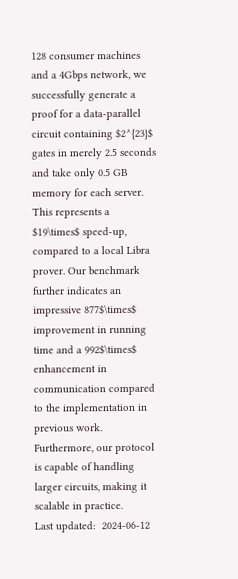128 consumer machines and a 4Gbps network, we successfully generate a proof for a data-parallel circuit containing $2^{23}$ gates in merely 2.5 seconds and take only 0.5 GB memory for each server. This represents a $19\times$ speed-up, compared to a local Libra prover. Our benchmark further indicates an impressive 877$\times$ improvement in running time and a 992$\times$ enhancement in communication compared to the implementation in previous work. Furthermore, our protocol is capable of handling larger circuits, making it scalable in practice.
Last updated:  2024-06-12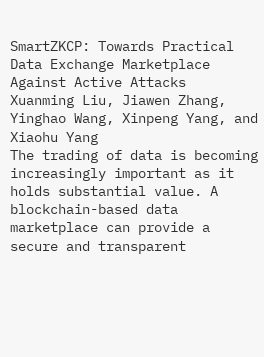SmartZKCP: Towards Practical Data Exchange Marketplace Against Active Attacks
Xuanming Liu, Jiawen Zhang, Yinghao Wang, Xinpeng Yang, and Xiaohu Yang
The trading of data is becoming increasingly important as it holds substantial value. A blockchain-based data marketplace can provide a secure and transparent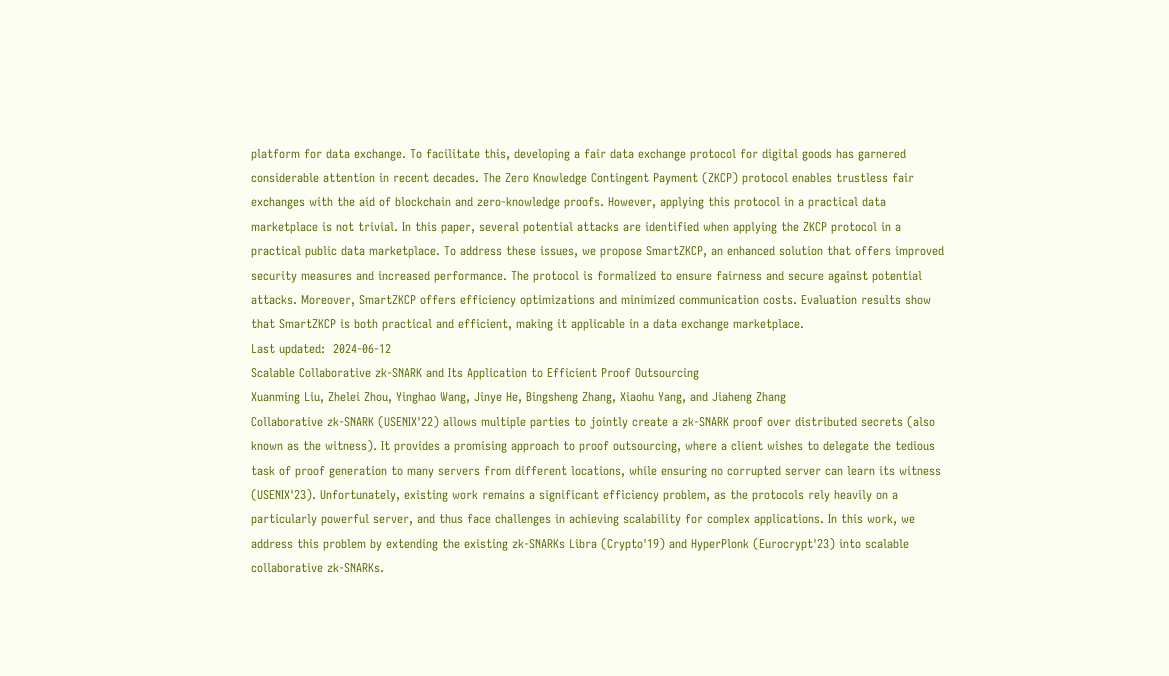platform for data exchange. To facilitate this, developing a fair data exchange protocol for digital goods has garnered considerable attention in recent decades. The Zero Knowledge Contingent Payment (ZKCP) protocol enables trustless fair exchanges with the aid of blockchain and zero-knowledge proofs. However, applying this protocol in a practical data marketplace is not trivial. In this paper, several potential attacks are identified when applying the ZKCP protocol in a practical public data marketplace. To address these issues, we propose SmartZKCP, an enhanced solution that offers improved security measures and increased performance. The protocol is formalized to ensure fairness and secure against potential attacks. Moreover, SmartZKCP offers efficiency optimizations and minimized communication costs. Evaluation results show that SmartZKCP is both practical and efficient, making it applicable in a data exchange marketplace.
Last updated:  2024-06-12
Scalable Collaborative zk-SNARK and Its Application to Efficient Proof Outsourcing
Xuanming Liu, Zhelei Zhou, Yinghao Wang, Jinye He, Bingsheng Zhang, Xiaohu Yang, and Jiaheng Zhang
Collaborative zk-SNARK (USENIX'22) allows multiple parties to jointly create a zk-SNARK proof over distributed secrets (also known as the witness). It provides a promising approach to proof outsourcing, where a client wishes to delegate the tedious task of proof generation to many servers from different locations, while ensuring no corrupted server can learn its witness (USENIX'23). Unfortunately, existing work remains a significant efficiency problem, as the protocols rely heavily on a particularly powerful server, and thus face challenges in achieving scalability for complex applications. In this work, we address this problem by extending the existing zk-SNARKs Libra (Crypto'19) and HyperPlonk (Eurocrypt'23) into scalable collaborative zk-SNARKs.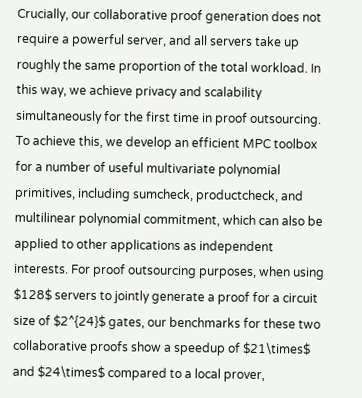Crucially, our collaborative proof generation does not require a powerful server, and all servers take up roughly the same proportion of the total workload. In this way, we achieve privacy and scalability simultaneously for the first time in proof outsourcing. To achieve this, we develop an efficient MPC toolbox for a number of useful multivariate polynomial primitives, including sumcheck, productcheck, and multilinear polynomial commitment, which can also be applied to other applications as independent interests. For proof outsourcing purposes, when using $128$ servers to jointly generate a proof for a circuit size of $2^{24}$ gates, our benchmarks for these two collaborative proofs show a speedup of $21\times$ and $24\times$ compared to a local prover,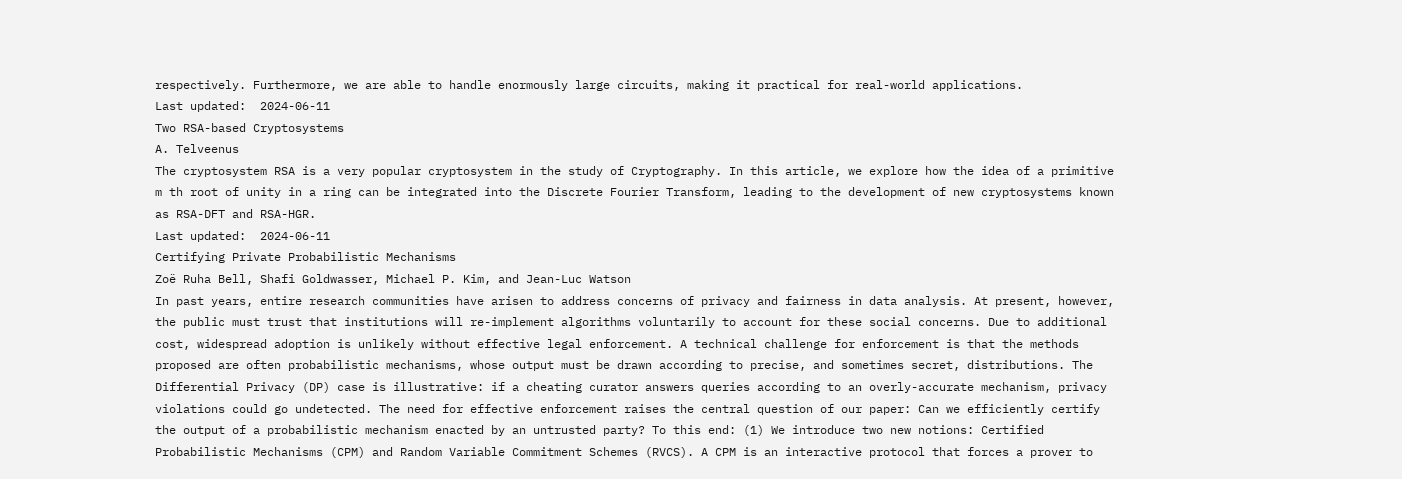respectively. Furthermore, we are able to handle enormously large circuits, making it practical for real-world applications.
Last updated:  2024-06-11
Two RSA-based Cryptosystems
A. Telveenus
The cryptosystem RSA is a very popular cryptosystem in the study of Cryptography. In this article, we explore how the idea of a primitive m th root of unity in a ring can be integrated into the Discrete Fourier Transform, leading to the development of new cryptosystems known as RSA-DFT and RSA-HGR.
Last updated:  2024-06-11
Certifying Private Probabilistic Mechanisms
Zoë Ruha Bell, Shafi Goldwasser, Michael P. Kim, and Jean-Luc Watson
In past years, entire research communities have arisen to address concerns of privacy and fairness in data analysis. At present, however, the public must trust that institutions will re-implement algorithms voluntarily to account for these social concerns. Due to additional cost, widespread adoption is unlikely without effective legal enforcement. A technical challenge for enforcement is that the methods proposed are often probabilistic mechanisms, whose output must be drawn according to precise, and sometimes secret, distributions. The Differential Privacy (DP) case is illustrative: if a cheating curator answers queries according to an overly-accurate mechanism, privacy violations could go undetected. The need for effective enforcement raises the central question of our paper: Can we efficiently certify the output of a probabilistic mechanism enacted by an untrusted party? To this end: (1) We introduce two new notions: Certified Probabilistic Mechanisms (CPM) and Random Variable Commitment Schemes (RVCS). A CPM is an interactive protocol that forces a prover to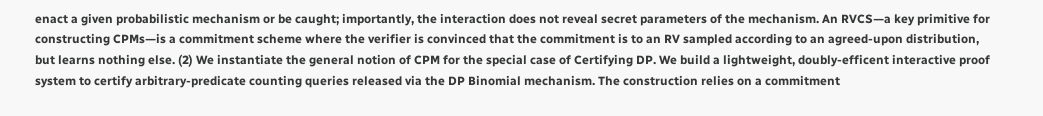enact a given probabilistic mechanism or be caught; importantly, the interaction does not reveal secret parameters of the mechanism. An RVCS—a key primitive for constructing CPMs—is a commitment scheme where the verifier is convinced that the commitment is to an RV sampled according to an agreed-upon distribution, but learns nothing else. (2) We instantiate the general notion of CPM for the special case of Certifying DP. We build a lightweight, doubly-efficent interactive proof system to certify arbitrary-predicate counting queries released via the DP Binomial mechanism. The construction relies on a commitment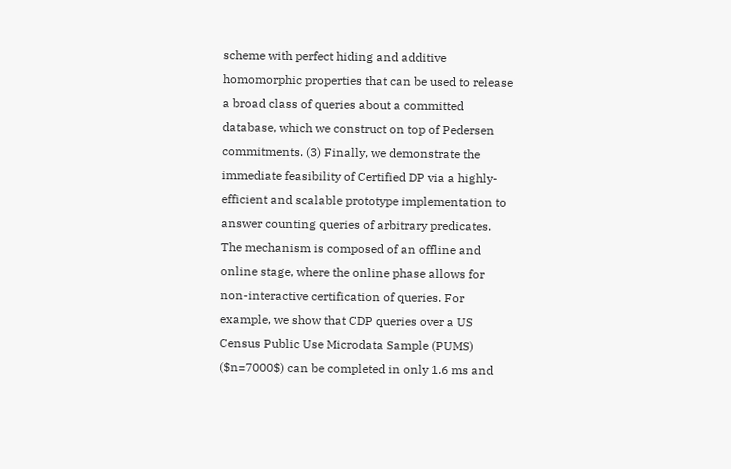scheme with perfect hiding and additive homomorphic properties that can be used to release a broad class of queries about a committed database, which we construct on top of Pedersen commitments. (3) Finally, we demonstrate the immediate feasibility of Certified DP via a highly-efficient and scalable prototype implementation to answer counting queries of arbitrary predicates. The mechanism is composed of an offline and online stage, where the online phase allows for non-interactive certification of queries. For example, we show that CDP queries over a US Census Public Use Microdata Sample (PUMS) ($n=7000$) can be completed in only 1.6 ms and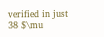verified in just 38 $\mu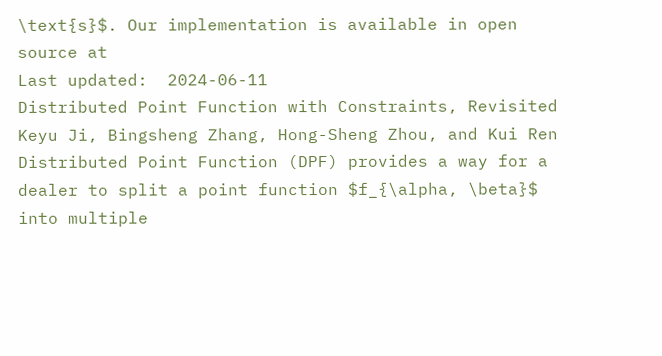\text{s}$. Our implementation is available in open source at
Last updated:  2024-06-11
Distributed Point Function with Constraints, Revisited
Keyu Ji, Bingsheng Zhang, Hong-Sheng Zhou, and Kui Ren
Distributed Point Function (DPF) provides a way for a dealer to split a point function $f_{\alpha, \beta}$ into multiple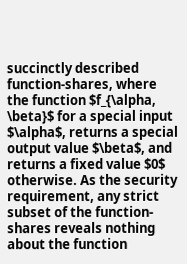succinctly described function-shares, where the function $f_{\alpha, \beta}$ for a special input $\alpha$, returns a special output value $\beta$, and returns a fixed value $0$ otherwise. As the security requirement, any strict subset of the function-shares reveals nothing about the function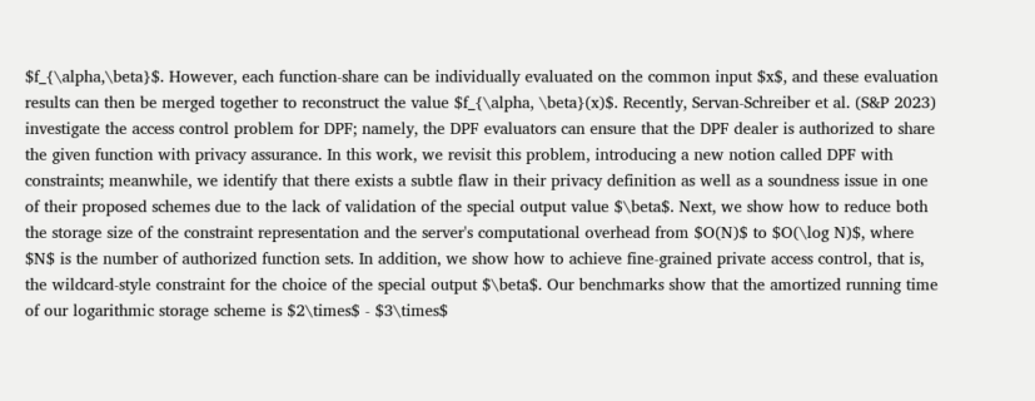$f_{\alpha,\beta}$. However, each function-share can be individually evaluated on the common input $x$, and these evaluation results can then be merged together to reconstruct the value $f_{\alpha, \beta}(x)$. Recently, Servan-Schreiber et al. (S&P 2023) investigate the access control problem for DPF; namely, the DPF evaluators can ensure that the DPF dealer is authorized to share the given function with privacy assurance. In this work, we revisit this problem, introducing a new notion called DPF with constraints; meanwhile, we identify that there exists a subtle flaw in their privacy definition as well as a soundness issue in one of their proposed schemes due to the lack of validation of the special output value $\beta$. Next, we show how to reduce both the storage size of the constraint representation and the server's computational overhead from $O(N)$ to $O(\log N)$, where $N$ is the number of authorized function sets. In addition, we show how to achieve fine-grained private access control, that is, the wildcard-style constraint for the choice of the special output $\beta$. Our benchmarks show that the amortized running time of our logarithmic storage scheme is $2\times$ - $3\times$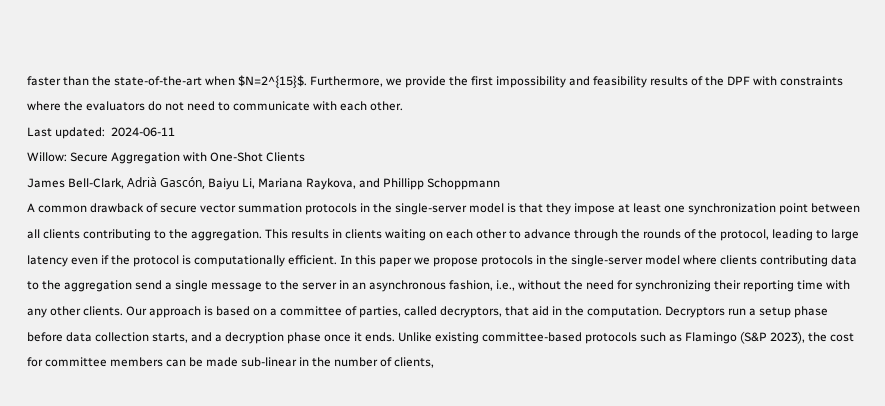faster than the state-of-the-art when $N=2^{15}$. Furthermore, we provide the first impossibility and feasibility results of the DPF with constraints where the evaluators do not need to communicate with each other.
Last updated:  2024-06-11
Willow: Secure Aggregation with One-Shot Clients
James Bell-Clark, Adrià Gascón, Baiyu Li, Mariana Raykova, and Phillipp Schoppmann
A common drawback of secure vector summation protocols in the single-server model is that they impose at least one synchronization point between all clients contributing to the aggregation. This results in clients waiting on each other to advance through the rounds of the protocol, leading to large latency even if the protocol is computationally efficient. In this paper we propose protocols in the single-server model where clients contributing data to the aggregation send a single message to the server in an asynchronous fashion, i.e., without the need for synchronizing their reporting time with any other clients. Our approach is based on a committee of parties, called decryptors, that aid in the computation. Decryptors run a setup phase before data collection starts, and a decryption phase once it ends. Unlike existing committee-based protocols such as Flamingo (S&P 2023), the cost for committee members can be made sub-linear in the number of clients,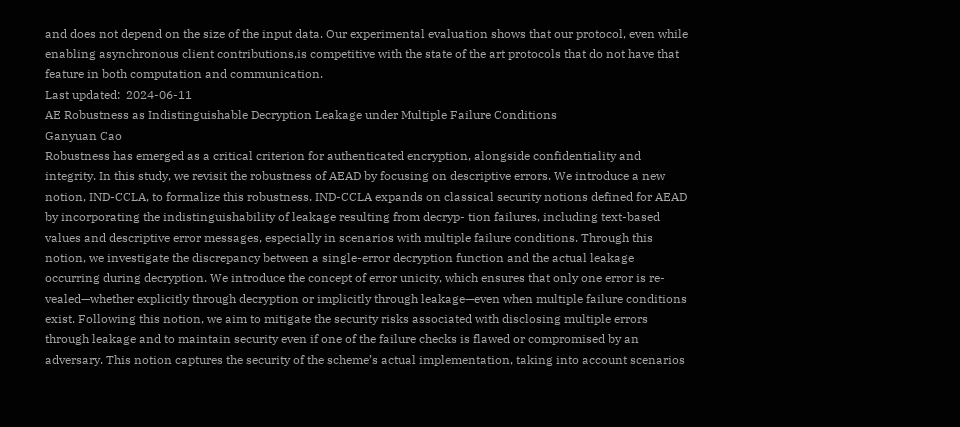and does not depend on the size of the input data. Our experimental evaluation shows that our protocol, even while enabling asynchronous client contributions,is competitive with the state of the art protocols that do not have that feature in both computation and communication.
Last updated:  2024-06-11
AE Robustness as Indistinguishable Decryption Leakage under Multiple Failure Conditions
Ganyuan Cao
Robustness has emerged as a critical criterion for authenticated encryption, alongside confidentiality and integrity. In this study, we revisit the robustness of AEAD by focusing on descriptive errors. We introduce a new notion, IND-CCLA, to formalize this robustness. IND-CCLA expands on classical security notions defined for AEAD by incorporating the indistinguishability of leakage resulting from decryp- tion failures, including text-based values and descriptive error messages, especially in scenarios with multiple failure conditions. Through this notion, we investigate the discrepancy between a single-error decryption function and the actual leakage occurring during decryption. We introduce the concept of error unicity, which ensures that only one error is re- vealed—whether explicitly through decryption or implicitly through leakage—even when multiple failure conditions exist. Following this notion, we aim to mitigate the security risks associated with disclosing multiple errors through leakage and to maintain security even if one of the failure checks is flawed or compromised by an adversary. This notion captures the security of the scheme’s actual implementation, taking into account scenarios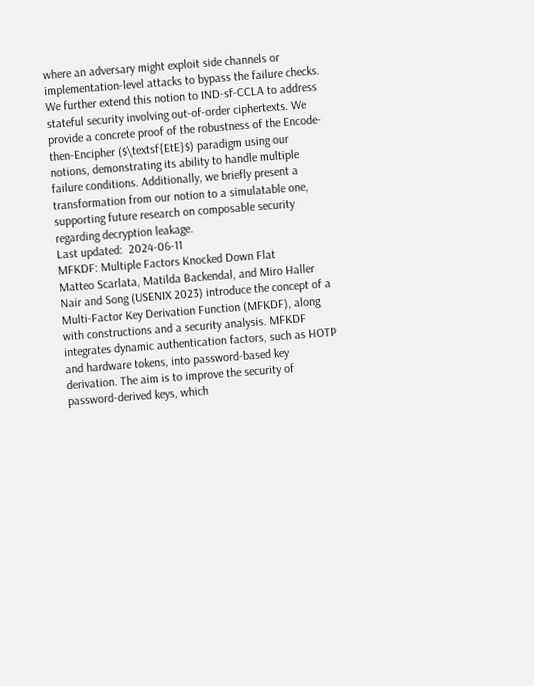where an adversary might exploit side channels or implementation-level attacks to bypass the failure checks. We further extend this notion to IND-sf-CCLA to address stateful security involving out-of-order ciphertexts. We provide a concrete proof of the robustness of the Encode- then-Encipher ($\textsf{EtE}$) paradigm using our notions, demonstrating its ability to handle multiple failure conditions. Additionally, we briefly present a transformation from our notion to a simulatable one, supporting future research on composable security regarding decryption leakage.
Last updated:  2024-06-11
MFKDF: Multiple Factors Knocked Down Flat
Matteo Scarlata, Matilda Backendal, and Miro Haller
Nair and Song (USENIX 2023) introduce the concept of a Multi-Factor Key Derivation Function (MFKDF), along with constructions and a security analysis. MFKDF integrates dynamic authentication factors, such as HOTP and hardware tokens, into password-based key derivation. The aim is to improve the security of password-derived keys, which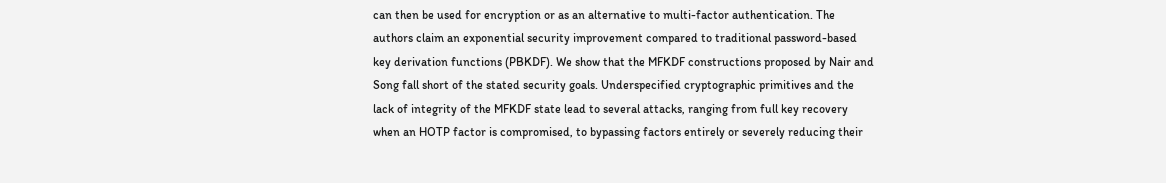can then be used for encryption or as an alternative to multi-factor authentication. The authors claim an exponential security improvement compared to traditional password-based key derivation functions (PBKDF). We show that the MFKDF constructions proposed by Nair and Song fall short of the stated security goals. Underspecified cryptographic primitives and the lack of integrity of the MFKDF state lead to several attacks, ranging from full key recovery when an HOTP factor is compromised, to bypassing factors entirely or severely reducing their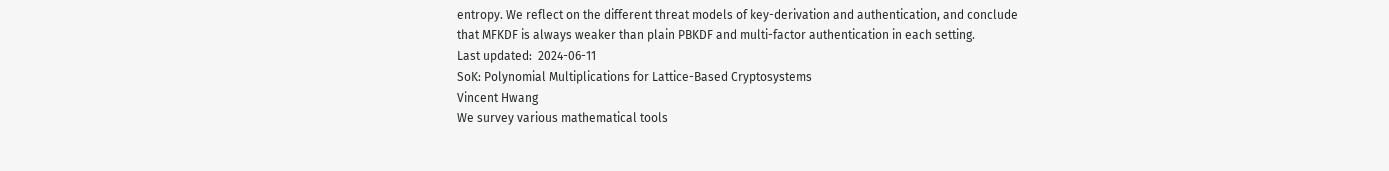entropy. We reflect on the different threat models of key-derivation and authentication, and conclude that MFKDF is always weaker than plain PBKDF and multi-factor authentication in each setting.
Last updated:  2024-06-11
SoK: Polynomial Multiplications for Lattice-Based Cryptosystems
Vincent Hwang
We survey various mathematical tools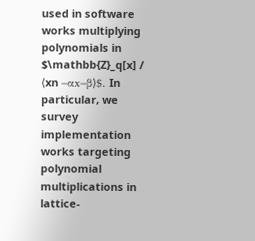used in software works multiplying polynomials in $\mathbb{Z}_q[x] / ⟨xn −αx−β⟩$. In particular, we survey implementation works targeting polynomial multiplications in lattice-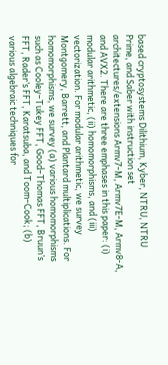based cryptosystems Dilithium, Kyber, NTRU, NTRU Prime, and Saber with instruction set architectures/extensions Armv7-M, Armv7E-M, Armv8-A, and AVX2. There are three emphases in this paper: (i) modular arithmetic, (ii) homomorphisms, and (iii) vectorization. For modular arithmetic, we survey Montgomery, Barrett, and Plantard multiplications. For homomorphisms, we survey (a) various homomorphisms such as Cooley–Tukey FFT, Good–Thomas FFT, Bruun’s FFT, Rader’s FFT, Karatsuba, and Toom–Cook; (b) various algebraic techniques for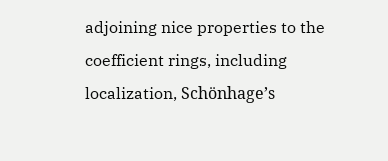adjoining nice properties to the coefficient rings, including localization, Schönhage’s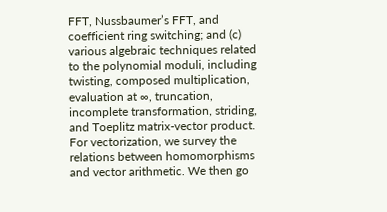FFT, Nussbaumer’s FFT, and coefficient ring switching; and (c) various algebraic techniques related to the polynomial moduli, including twisting, composed multiplication, evaluation at ∞, truncation, incomplete transformation, striding, and Toeplitz matrix-vector product. For vectorization, we survey the relations between homomorphisms and vector arithmetic. We then go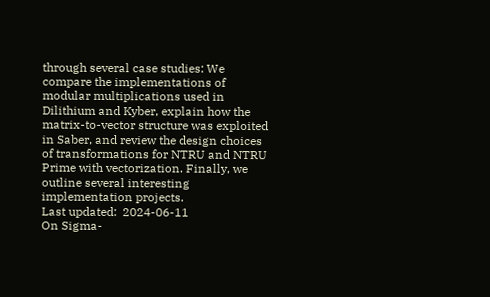through several case studies: We compare the implementations of modular multiplications used in Dilithium and Kyber, explain how the matrix-to-vector structure was exploited in Saber, and review the design choices of transformations for NTRU and NTRU Prime with vectorization. Finally, we outline several interesting implementation projects.
Last updated:  2024-06-11
On Sigma-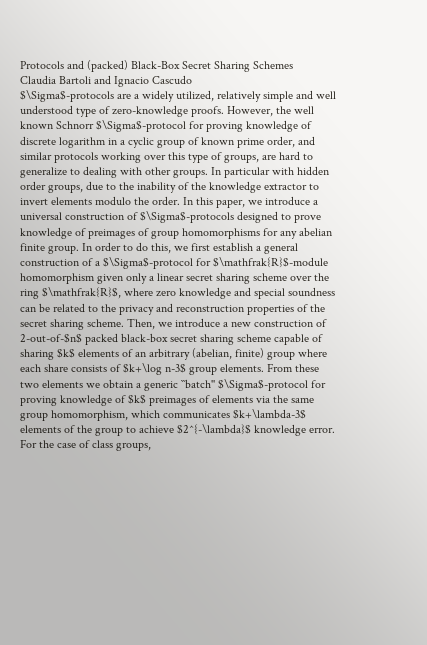Protocols and (packed) Black-Box Secret Sharing Schemes
Claudia Bartoli and Ignacio Cascudo
$\Sigma$-protocols are a widely utilized, relatively simple and well understood type of zero-knowledge proofs. However, the well known Schnorr $\Sigma$-protocol for proving knowledge of discrete logarithm in a cyclic group of known prime order, and similar protocols working over this type of groups, are hard to generalize to dealing with other groups. In particular with hidden order groups, due to the inability of the knowledge extractor to invert elements modulo the order. In this paper, we introduce a universal construction of $\Sigma$-protocols designed to prove knowledge of preimages of group homomorphisms for any abelian finite group. In order to do this, we first establish a general construction of a $\Sigma$-protocol for $\mathfrak{R}$-module homomorphism given only a linear secret sharing scheme over the ring $\mathfrak{R}$, where zero knowledge and special soundness can be related to the privacy and reconstruction properties of the secret sharing scheme. Then, we introduce a new construction of 2-out-of-$n$ packed black-box secret sharing scheme capable of sharing $k$ elements of an arbitrary (abelian, finite) group where each share consists of $k+\log n-3$ group elements. From these two elements we obtain a generic ``batch'' $\Sigma$-protocol for proving knowledge of $k$ preimages of elements via the same group homomorphism, which communicates $k+\lambda-3$ elements of the group to achieve $2^{-\lambda}$ knowledge error. For the case of class groups,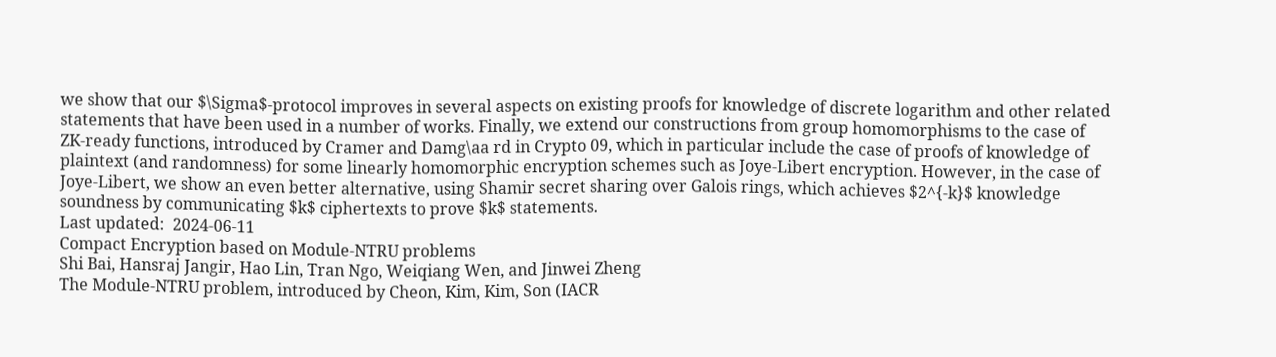we show that our $\Sigma$-protocol improves in several aspects on existing proofs for knowledge of discrete logarithm and other related statements that have been used in a number of works. Finally, we extend our constructions from group homomorphisms to the case of ZK-ready functions, introduced by Cramer and Damg\aa rd in Crypto 09, which in particular include the case of proofs of knowledge of plaintext (and randomness) for some linearly homomorphic encryption schemes such as Joye-Libert encryption. However, in the case of Joye-Libert, we show an even better alternative, using Shamir secret sharing over Galois rings, which achieves $2^{-k}$ knowledge soundness by communicating $k$ ciphertexts to prove $k$ statements.
Last updated:  2024-06-11
Compact Encryption based on Module-NTRU problems
Shi Bai, Hansraj Jangir, Hao Lin, Tran Ngo, Weiqiang Wen, and Jinwei Zheng
The Module-NTRU problem, introduced by Cheon, Kim, Kim, Son (IACR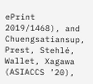ePrint 2019/1468), and Chuengsatiansup, Prest, Stehlé, Wallet, Xagawa (ASIACCS ’20),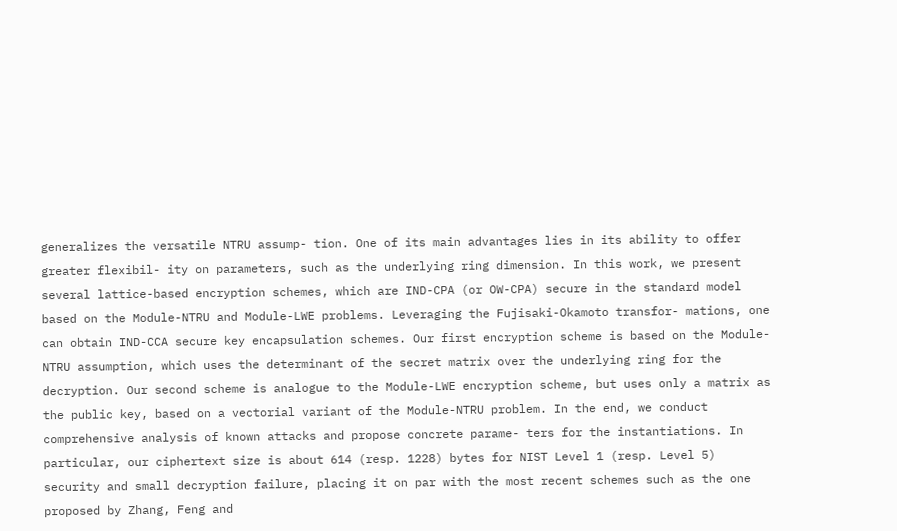generalizes the versatile NTRU assump- tion. One of its main advantages lies in its ability to offer greater flexibil- ity on parameters, such as the underlying ring dimension. In this work, we present several lattice-based encryption schemes, which are IND-CPA (or OW-CPA) secure in the standard model based on the Module-NTRU and Module-LWE problems. Leveraging the Fujisaki-Okamoto transfor- mations, one can obtain IND-CCA secure key encapsulation schemes. Our first encryption scheme is based on the Module-NTRU assumption, which uses the determinant of the secret matrix over the underlying ring for the decryption. Our second scheme is analogue to the Module-LWE encryption scheme, but uses only a matrix as the public key, based on a vectorial variant of the Module-NTRU problem. In the end, we conduct comprehensive analysis of known attacks and propose concrete parame- ters for the instantiations. In particular, our ciphertext size is about 614 (resp. 1228) bytes for NIST Level 1 (resp. Level 5) security and small decryption failure, placing it on par with the most recent schemes such as the one proposed by Zhang, Feng and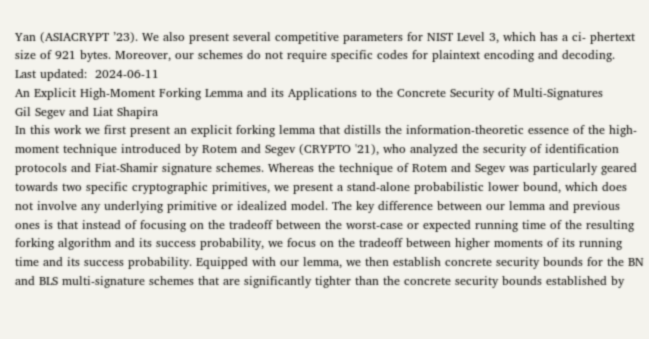Yan (ASIACRYPT ’23). We also present several competitive parameters for NIST Level 3, which has a ci- phertext size of 921 bytes. Moreover, our schemes do not require specific codes for plaintext encoding and decoding.
Last updated:  2024-06-11
An Explicit High-Moment Forking Lemma and its Applications to the Concrete Security of Multi-Signatures
Gil Segev and Liat Shapira
In this work we first present an explicit forking lemma that distills the information-theoretic essence of the high-moment technique introduced by Rotem and Segev (CRYPTO '21), who analyzed the security of identification protocols and Fiat-Shamir signature schemes. Whereas the technique of Rotem and Segev was particularly geared towards two specific cryptographic primitives, we present a stand-alone probabilistic lower bound, which does not involve any underlying primitive or idealized model. The key difference between our lemma and previous ones is that instead of focusing on the tradeoff between the worst-case or expected running time of the resulting forking algorithm and its success probability, we focus on the tradeoff between higher moments of its running time and its success probability. Equipped with our lemma, we then establish concrete security bounds for the BN and BLS multi-signature schemes that are significantly tighter than the concrete security bounds established by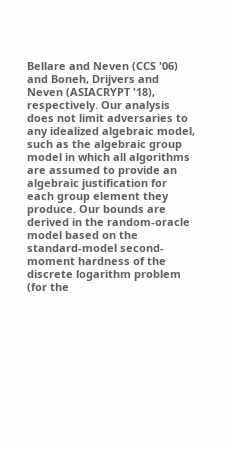Bellare and Neven (CCS '06) and Boneh, Drijvers and Neven (ASIACRYPT '18), respectively. Our analysis does not limit adversaries to any idealized algebraic model, such as the algebraic group model in which all algorithms are assumed to provide an algebraic justification for each group element they produce. Our bounds are derived in the random-oracle model based on the standard-model second-moment hardness of the discrete logarithm problem (for the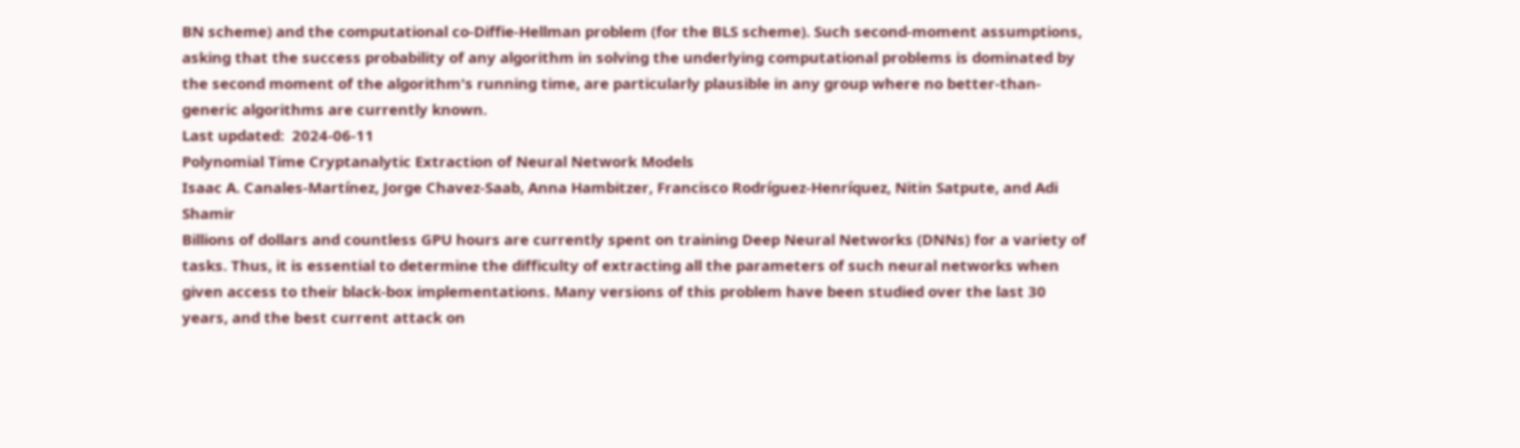BN scheme) and the computational co-Diffie-Hellman problem (for the BLS scheme). Such second-moment assumptions, asking that the success probability of any algorithm in solving the underlying computational problems is dominated by the second moment of the algorithm's running time, are particularly plausible in any group where no better-than-generic algorithms are currently known.
Last updated:  2024-06-11
Polynomial Time Cryptanalytic Extraction of Neural Network Models
Isaac A. Canales-Martínez, Jorge Chavez-Saab, Anna Hambitzer, Francisco Rodríguez-Henríquez, Nitin Satpute, and Adi Shamir
Billions of dollars and countless GPU hours are currently spent on training Deep Neural Networks (DNNs) for a variety of tasks. Thus, it is essential to determine the difficulty of extracting all the parameters of such neural networks when given access to their black-box implementations. Many versions of this problem have been studied over the last 30 years, and the best current attack on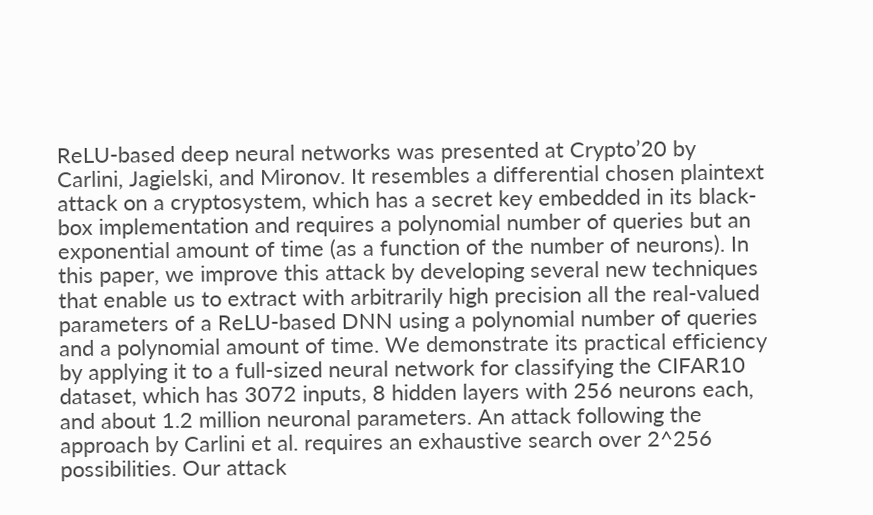ReLU-based deep neural networks was presented at Crypto’20 by Carlini, Jagielski, and Mironov. It resembles a differential chosen plaintext attack on a cryptosystem, which has a secret key embedded in its black-box implementation and requires a polynomial number of queries but an exponential amount of time (as a function of the number of neurons). In this paper, we improve this attack by developing several new techniques that enable us to extract with arbitrarily high precision all the real-valued parameters of a ReLU-based DNN using a polynomial number of queries and a polynomial amount of time. We demonstrate its practical efficiency by applying it to a full-sized neural network for classifying the CIFAR10 dataset, which has 3072 inputs, 8 hidden layers with 256 neurons each, and about 1.2 million neuronal parameters. An attack following the approach by Carlini et al. requires an exhaustive search over 2^256 possibilities. Our attack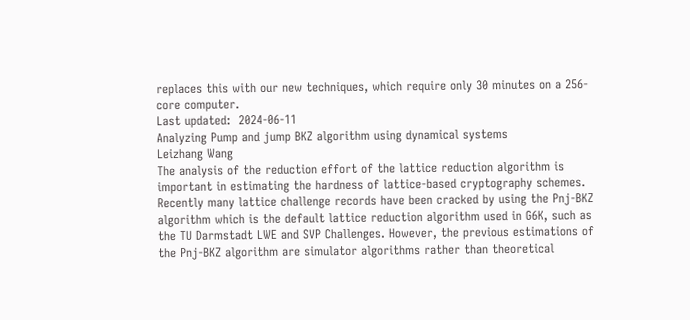replaces this with our new techniques, which require only 30 minutes on a 256-core computer.
Last updated:  2024-06-11
Analyzing Pump and jump BKZ algorithm using dynamical systems
Leizhang Wang
The analysis of the reduction effort of the lattice reduction algorithm is important in estimating the hardness of lattice-based cryptography schemes. Recently many lattice challenge records have been cracked by using the Pnj-BKZ algorithm which is the default lattice reduction algorithm used in G6K, such as the TU Darmstadt LWE and SVP Challenges. However, the previous estimations of the Pnj-BKZ algorithm are simulator algorithms rather than theoretical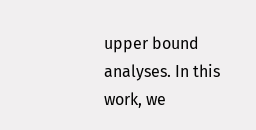upper bound analyses. In this work, we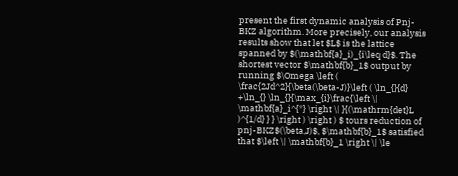present the first dynamic analysis of Pnj-BKZ algorithm. More precisely, our analysis results show that let $L$ is the lattice spanned by $(\mathbf{a}_i)_{i\leq d}$. The shortest vector $\mathbf{b}_1$ output by running $\Omega \left ( \frac{2Jd^2}{\beta(\beta-J)}\left ( \ln_{}{d} +\ln_{} \ln_{}{\max_{i}\frac{\left \| \mathbf{a}_i^{*} \right \| }{(\mathrm{det}L )^{1/d} } } \right ) \right ) $ tours reduction of pnj-BKZ$(\beta,J)$, $\mathbf{b}_1$ satisfied that $\left \| \mathbf{b}_1 \right \| \le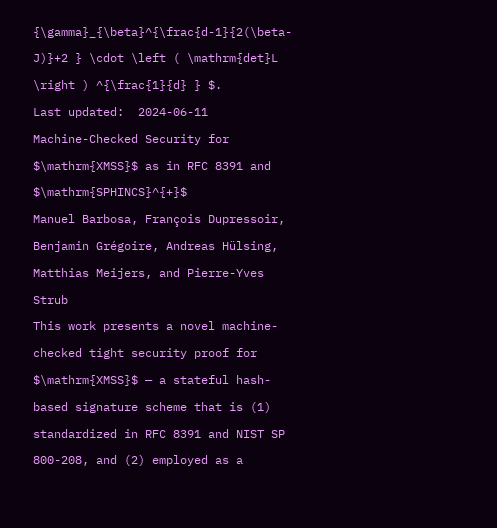{\gamma}_{\beta}^{\frac{d-1}{2(\beta-J)}+2 } \cdot \left ( \mathrm{det}L \right ) ^{\frac{1}{d} } $.
Last updated:  2024-06-11
Machine-Checked Security for $\mathrm{XMSS}$ as in RFC 8391 and $\mathrm{SPHINCS}^{+}$
Manuel Barbosa, François Dupressoir, Benjamin Grégoire, Andreas Hülsing, Matthias Meijers, and Pierre-Yves Strub
This work presents a novel machine-checked tight security proof for $\mathrm{XMSS}$ — a stateful hash-based signature scheme that is (1) standardized in RFC 8391 and NIST SP 800-208, and (2) employed as a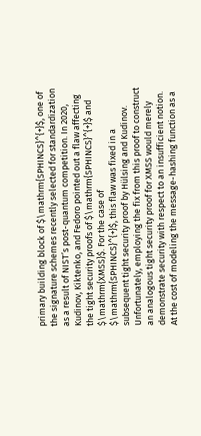primary building block of $\mathrm{SPHINCS}^{+}$, one of the signature schemes recently selected for standardization as a result of NIST’s post-quantum competition. In 2020, Kudinov, Kiktenko, and Fedoro pointed out a flaw affecting the tight security proofs of $\mathrm{SPHINCS}^{+}$ and $\mathrm{XMSS}$. For the case of $\mathrm{SPHINCS}^{+}$, this flaw was fixed in a subsequent tight security proof by Hülsing and Kudinov. Unfortunately, employing the fix from this proof to construct an analogous tight security proof for XMSS would merely demonstrate security with respect to an insufficient notion. At the cost of modeling the message-hashing function as a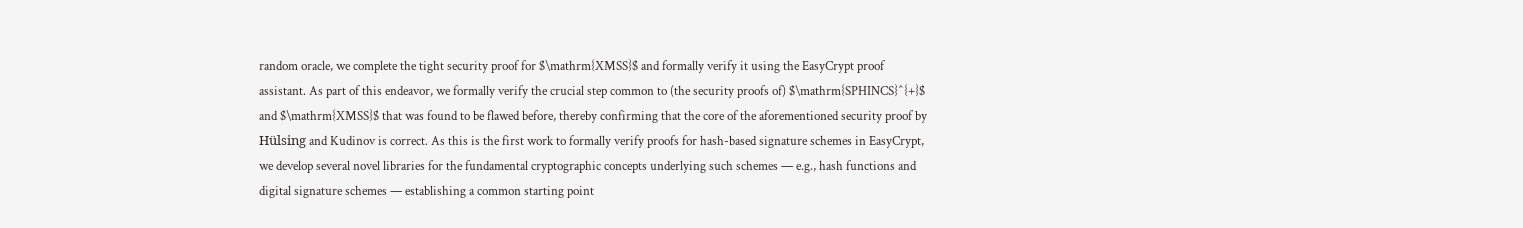random oracle, we complete the tight security proof for $\mathrm{XMSS}$ and formally verify it using the EasyCrypt proof assistant. As part of this endeavor, we formally verify the crucial step common to (the security proofs of) $\mathrm{SPHINCS}^{+}$ and $\mathrm{XMSS}$ that was found to be flawed before, thereby confirming that the core of the aforementioned security proof by Hülsing and Kudinov is correct. As this is the first work to formally verify proofs for hash-based signature schemes in EasyCrypt, we develop several novel libraries for the fundamental cryptographic concepts underlying such schemes — e.g., hash functions and digital signature schemes — establishing a common starting point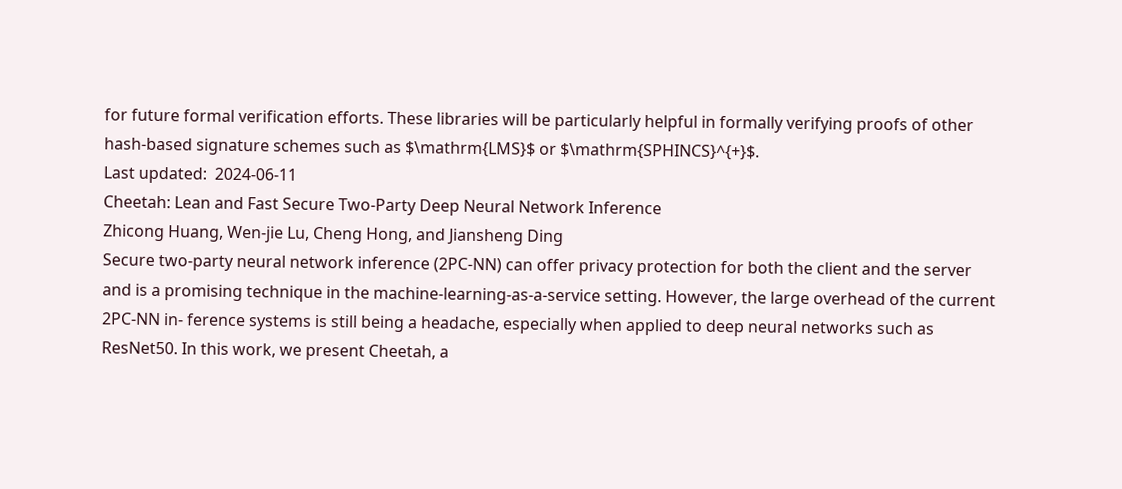for future formal verification efforts. These libraries will be particularly helpful in formally verifying proofs of other hash-based signature schemes such as $\mathrm{LMS}$ or $\mathrm{SPHINCS}^{+}$.
Last updated:  2024-06-11
Cheetah: Lean and Fast Secure Two-Party Deep Neural Network Inference
Zhicong Huang, Wen-jie Lu, Cheng Hong, and Jiansheng Ding
Secure two-party neural network inference (2PC-NN) can offer privacy protection for both the client and the server and is a promising technique in the machine-learning-as-a-service setting. However, the large overhead of the current 2PC-NN in- ference systems is still being a headache, especially when applied to deep neural networks such as ResNet50. In this work, we present Cheetah, a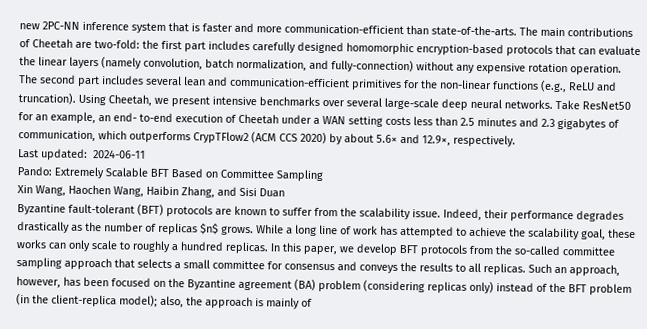new 2PC-NN inference system that is faster and more communication-efficient than state-of-the-arts. The main contributions of Cheetah are two-fold: the first part includes carefully designed homomorphic encryption-based protocols that can evaluate the linear layers (namely convolution, batch normalization, and fully-connection) without any expensive rotation operation. The second part includes several lean and communication-efficient primitives for the non-linear functions (e.g., ReLU and truncation). Using Cheetah, we present intensive benchmarks over several large-scale deep neural networks. Take ResNet50 for an example, an end- to-end execution of Cheetah under a WAN setting costs less than 2.5 minutes and 2.3 gigabytes of communication, which outperforms CrypTFlow2 (ACM CCS 2020) by about 5.6× and 12.9×, respectively.
Last updated:  2024-06-11
Pando: Extremely Scalable BFT Based on Committee Sampling
Xin Wang, Haochen Wang, Haibin Zhang, and Sisi Duan
Byzantine fault-tolerant (BFT) protocols are known to suffer from the scalability issue. Indeed, their performance degrades drastically as the number of replicas $n$ grows. While a long line of work has attempted to achieve the scalability goal, these works can only scale to roughly a hundred replicas. In this paper, we develop BFT protocols from the so-called committee sampling approach that selects a small committee for consensus and conveys the results to all replicas. Such an approach, however, has been focused on the Byzantine agreement (BA) problem (considering replicas only) instead of the BFT problem (in the client-replica model); also, the approach is mainly of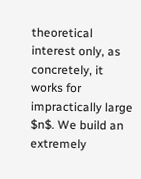theoretical interest only, as concretely, it works for impractically large $n$. We build an extremely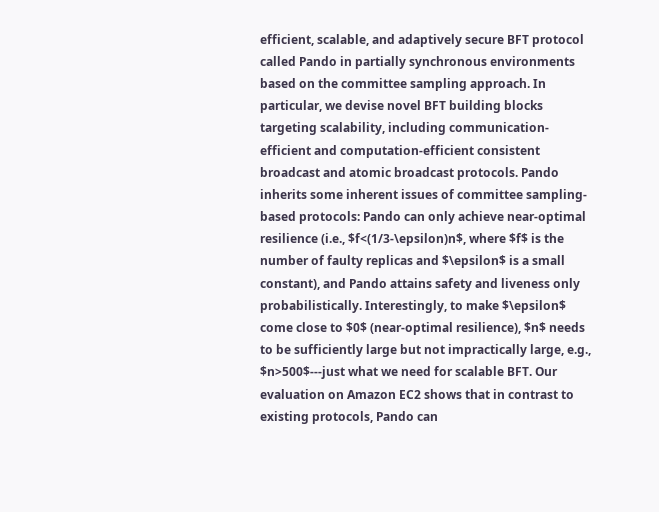efficient, scalable, and adaptively secure BFT protocol called Pando in partially synchronous environments based on the committee sampling approach. In particular, we devise novel BFT building blocks targeting scalability, including communication-efficient and computation-efficient consistent broadcast and atomic broadcast protocols. Pando inherits some inherent issues of committee sampling-based protocols: Pando can only achieve near-optimal resilience (i.e., $f<(1/3-\epsilon)n$, where $f$ is the number of faulty replicas and $\epsilon$ is a small constant), and Pando attains safety and liveness only probabilistically. Interestingly, to make $\epsilon$ come close to $0$ (near-optimal resilience), $n$ needs to be sufficiently large but not impractically large, e.g., $n>500$---just what we need for scalable BFT. Our evaluation on Amazon EC2 shows that in contrast to existing protocols, Pando can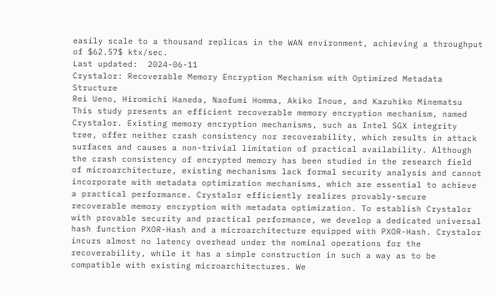easily scale to a thousand replicas in the WAN environment, achieving a throughput of $62.57$ ktx/sec.
Last updated:  2024-06-11
Crystalor: Recoverable Memory Encryption Mechanism with Optimized Metadata Structure
Rei Ueno, Hiromichi Haneda, Naofumi Homma, Akiko Inoue, and Kazuhiko Minematsu
This study presents an efficient recoverable memory encryption mechanism, named Crystalor. Existing memory encryption mechanisms, such as Intel SGX integrity tree, offer neither crash consistency nor recoverability, which results in attack surfaces and causes a non-trivial limitation of practical availability. Although the crash consistency of encrypted memory has been studied in the research field of microarchitecture, existing mechanisms lack formal security analysis and cannot incorporate with metadata optimization mechanisms, which are essential to achieve a practical performance. Crystalor efficiently realizes provably-secure recoverable memory encryption with metadata optimization. To establish Crystalor with provable security and practical performance, we develop a dedicated universal hash function PXOR-Hash and a microarchitecture equipped with PXOR-Hash. Crystalor incurs almost no latency overhead under the nominal operations for the recoverability, while it has a simple construction in such a way as to be compatible with existing microarchitectures. We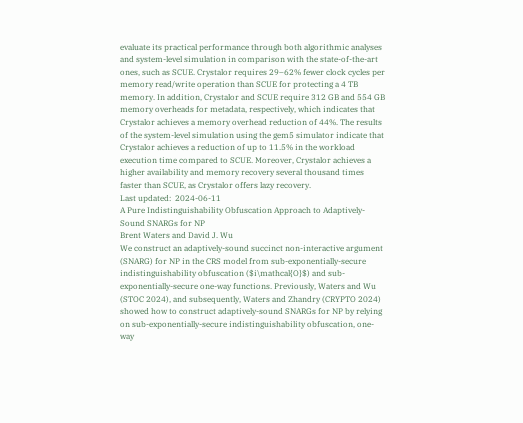evaluate its practical performance through both algorithmic analyses and system-level simulation in comparison with the state-of-the-art ones, such as SCUE. Crystalor requires 29–62% fewer clock cycles per memory read/write operation than SCUE for protecting a 4 TB memory. In addition, Crystalor and SCUE require 312 GB and 554 GB memory overheads for metadata, respectively, which indicates that Crystalor achieves a memory overhead reduction of 44%. The results of the system-level simulation using the gem5 simulator indicate that Crystalor achieves a reduction of up to 11.5% in the workload execution time compared to SCUE. Moreover, Crystalor achieves a higher availability and memory recovery several thousand times faster than SCUE, as Crystalor offers lazy recovery.
Last updated:  2024-06-11
A Pure Indistinguishability Obfuscation Approach to Adaptively-Sound SNARGs for NP
Brent Waters and David J. Wu
We construct an adaptively-sound succinct non-interactive argument (SNARG) for NP in the CRS model from sub-exponentially-secure indistinguishability obfuscation ($i\mathcal{O}$) and sub-exponentially-secure one-way functions. Previously, Waters and Wu (STOC 2024), and subsequently, Waters and Zhandry (CRYPTO 2024) showed how to construct adaptively-sound SNARGs for NP by relying on sub-exponentially-secure indistinguishability obfuscation, one-way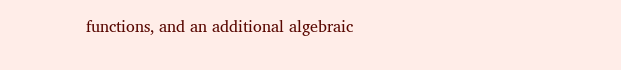functions, and an additional algebraic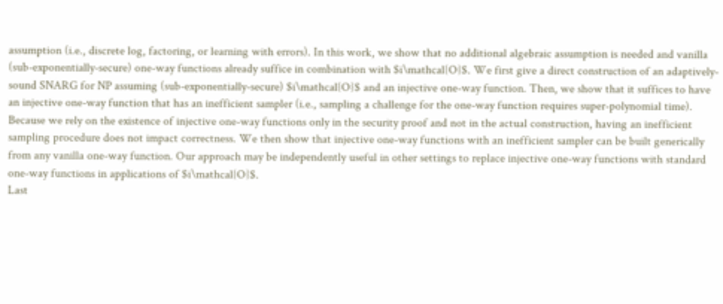assumption (i.e., discrete log, factoring, or learning with errors). In this work, we show that no additional algebraic assumption is needed and vanilla (sub-exponentially-secure) one-way functions already suffice in combination with $i\mathcal{O}$. We first give a direct construction of an adaptively-sound SNARG for NP assuming (sub-exponentially-secure) $i\mathcal{O}$ and an injective one-way function. Then, we show that it suffices to have an injective one-way function that has an inefficient sampler (i.e., sampling a challenge for the one-way function requires super-polynomial time). Because we rely on the existence of injective one-way functions only in the security proof and not in the actual construction, having an inefficient sampling procedure does not impact correctness. We then show that injective one-way functions with an inefficient sampler can be built generically from any vanilla one-way function. Our approach may be independently useful in other settings to replace injective one-way functions with standard one-way functions in applications of $i\mathcal{O}$.
Last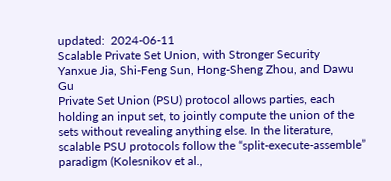updated:  2024-06-11
Scalable Private Set Union, with Stronger Security
Yanxue Jia, Shi-Feng Sun, Hong-Sheng Zhou, and Dawu Gu
Private Set Union (PSU) protocol allows parties, each holding an input set, to jointly compute the union of the sets without revealing anything else. In the literature, scalable PSU protocols follow the “split-execute-assemble” paradigm (Kolesnikov et al.,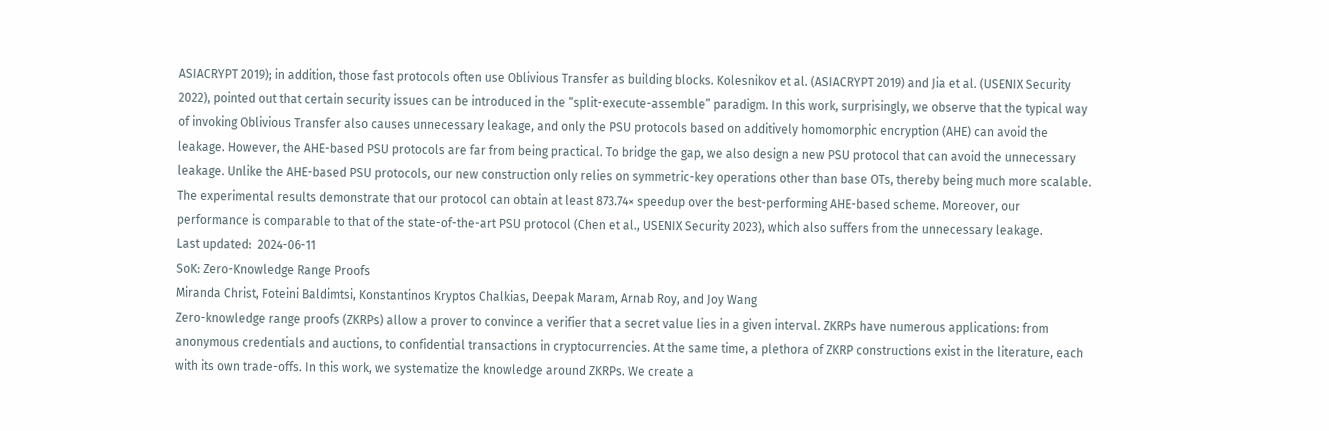ASIACRYPT 2019); in addition, those fast protocols often use Oblivious Transfer as building blocks. Kolesnikov et al. (ASIACRYPT 2019) and Jia et al. (USENIX Security 2022), pointed out that certain security issues can be introduced in the “split-execute-assemble” paradigm. In this work, surprisingly, we observe that the typical way of invoking Oblivious Transfer also causes unnecessary leakage, and only the PSU protocols based on additively homomorphic encryption (AHE) can avoid the leakage. However, the AHE-based PSU protocols are far from being practical. To bridge the gap, we also design a new PSU protocol that can avoid the unnecessary leakage. Unlike the AHE-based PSU protocols, our new construction only relies on symmetric-key operations other than base OTs, thereby being much more scalable. The experimental results demonstrate that our protocol can obtain at least 873.74× speedup over the best-performing AHE-based scheme. Moreover, our performance is comparable to that of the state-of-the-art PSU protocol (Chen et al., USENIX Security 2023), which also suffers from the unnecessary leakage.
Last updated:  2024-06-11
SoK: Zero-Knowledge Range Proofs
Miranda Christ, Foteini Baldimtsi, Konstantinos Kryptos Chalkias, Deepak Maram, Arnab Roy, and Joy Wang
Zero-knowledge range proofs (ZKRPs) allow a prover to convince a verifier that a secret value lies in a given interval. ZKRPs have numerous applications: from anonymous credentials and auctions, to confidential transactions in cryptocurrencies. At the same time, a plethora of ZKRP constructions exist in the literature, each with its own trade-offs. In this work, we systematize the knowledge around ZKRPs. We create a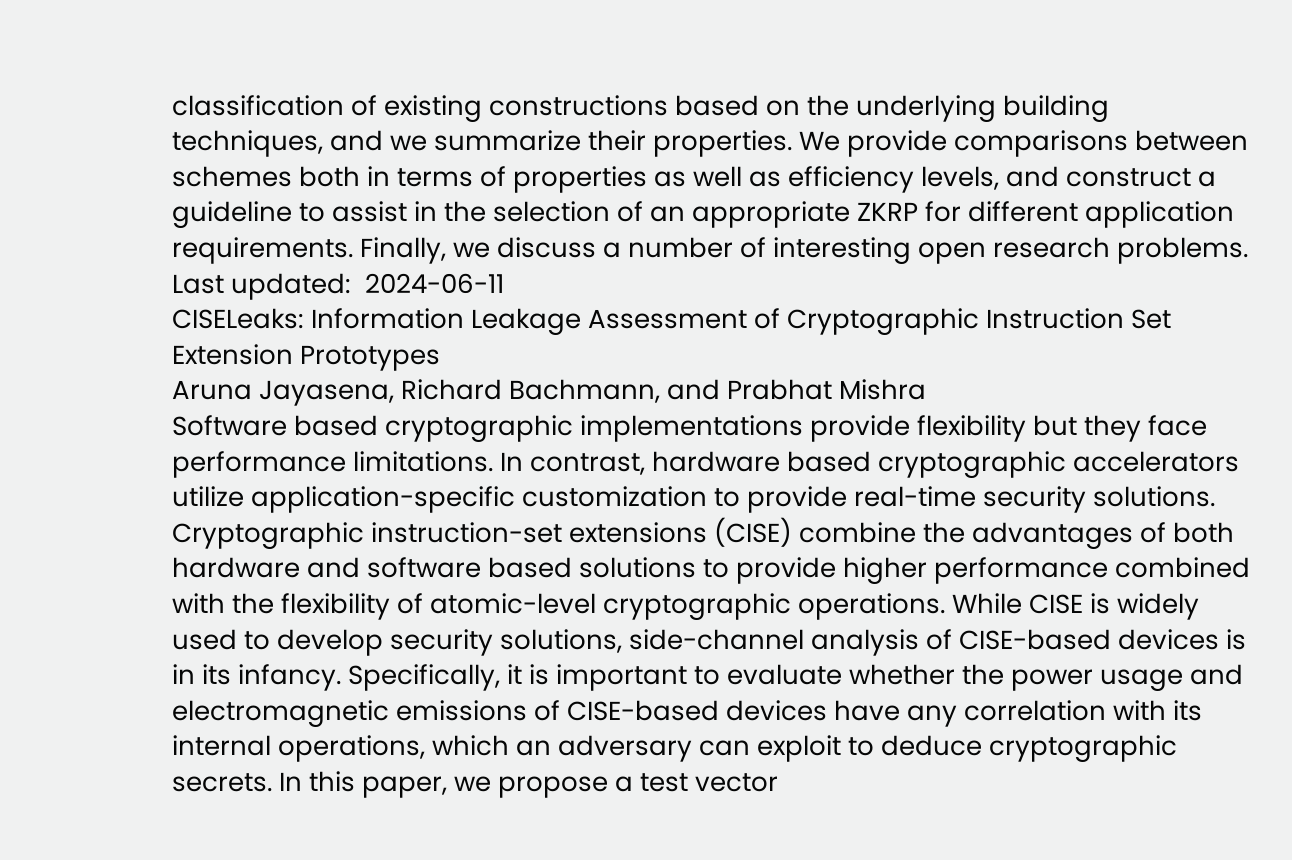classification of existing constructions based on the underlying building techniques, and we summarize their properties. We provide comparisons between schemes both in terms of properties as well as efficiency levels, and construct a guideline to assist in the selection of an appropriate ZKRP for different application requirements. Finally, we discuss a number of interesting open research problems.
Last updated:  2024-06-11
CISELeaks: Information Leakage Assessment of Cryptographic Instruction Set Extension Prototypes
Aruna Jayasena, Richard Bachmann, and Prabhat Mishra
Software based cryptographic implementations provide flexibility but they face performance limitations. In contrast, hardware based cryptographic accelerators utilize application-specific customization to provide real-time security solutions. Cryptographic instruction-set extensions (CISE) combine the advantages of both hardware and software based solutions to provide higher performance combined with the flexibility of atomic-level cryptographic operations. While CISE is widely used to develop security solutions, side-channel analysis of CISE-based devices is in its infancy. Specifically, it is important to evaluate whether the power usage and electromagnetic emissions of CISE-based devices have any correlation with its internal operations, which an adversary can exploit to deduce cryptographic secrets. In this paper, we propose a test vector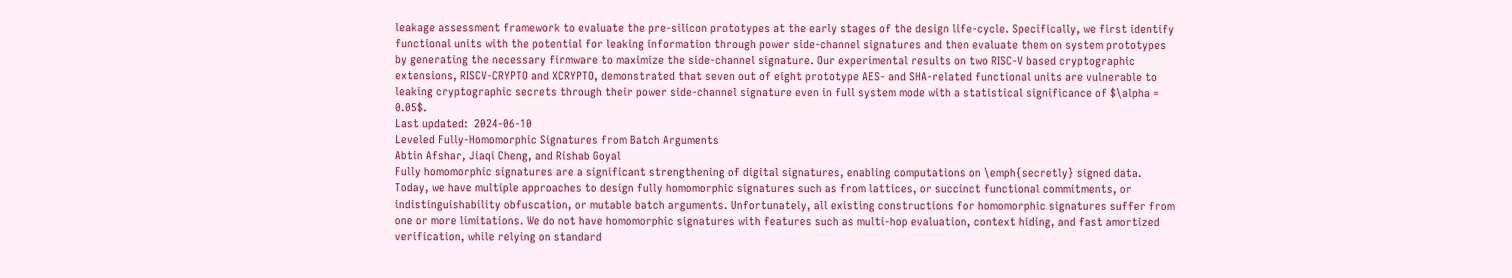leakage assessment framework to evaluate the pre-silicon prototypes at the early stages of the design life-cycle. Specifically, we first identify functional units with the potential for leaking information through power side-channel signatures and then evaluate them on system prototypes by generating the necessary firmware to maximize the side-channel signature. Our experimental results on two RISC-V based cryptographic extensions, RISCV-CRYPTO and XCRYPTO, demonstrated that seven out of eight prototype AES- and SHA-related functional units are vulnerable to leaking cryptographic secrets through their power side-channel signature even in full system mode with a statistical significance of $\alpha = 0.05$.
Last updated:  2024-06-10
Leveled Fully-Homomorphic Signatures from Batch Arguments
Abtin Afshar, Jiaqi Cheng, and Rishab Goyal
Fully homomorphic signatures are a significant strengthening of digital signatures, enabling computations on \emph{secretly} signed data. Today, we have multiple approaches to design fully homomorphic signatures such as from lattices, or succinct functional commitments, or indistinguishability obfuscation, or mutable batch arguments. Unfortunately, all existing constructions for homomorphic signatures suffer from one or more limitations. We do not have homomorphic signatures with features such as multi-hop evaluation, context hiding, and fast amortized verification, while relying on standard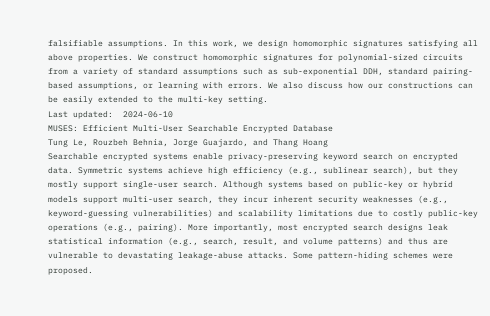falsifiable assumptions. In this work, we design homomorphic signatures satisfying all above properties. We construct homomorphic signatures for polynomial-sized circuits from a variety of standard assumptions such as sub-exponential DDH, standard pairing-based assumptions, or learning with errors. We also discuss how our constructions can be easily extended to the multi-key setting.
Last updated:  2024-06-10
MUSES: Efficient Multi-User Searchable Encrypted Database
Tung Le, Rouzbeh Behnia, Jorge Guajardo, and Thang Hoang
Searchable encrypted systems enable privacy-preserving keyword search on encrypted data. Symmetric systems achieve high efficiency (e.g., sublinear search), but they mostly support single-user search. Although systems based on public-key or hybrid models support multi-user search, they incur inherent security weaknesses (e.g., keyword-guessing vulnerabilities) and scalability limitations due to costly public-key operations (e.g., pairing). More importantly, most encrypted search designs leak statistical information (e.g., search, result, and volume patterns) and thus are vulnerable to devastating leakage-abuse attacks. Some pattern-hiding schemes were proposed.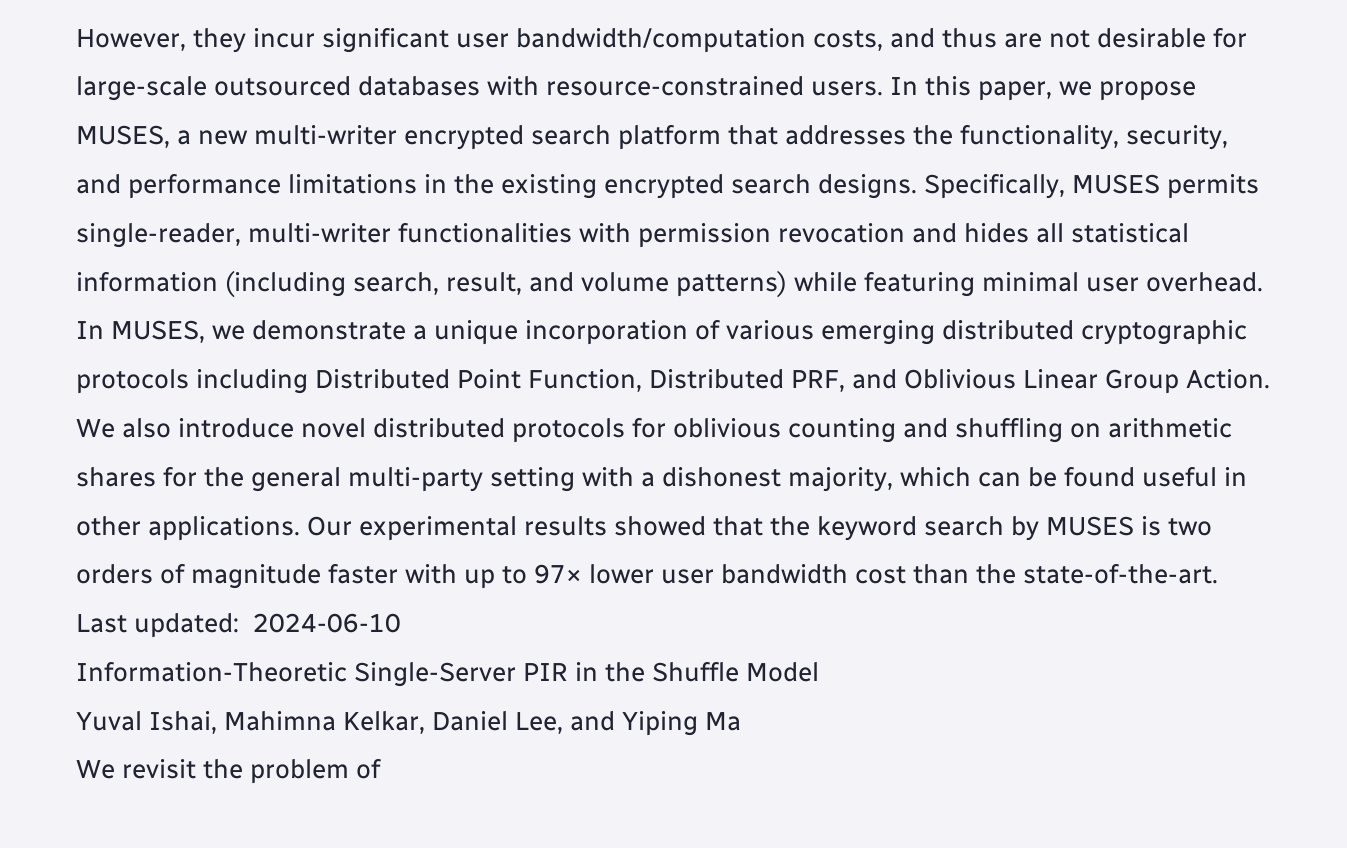However, they incur significant user bandwidth/computation costs, and thus are not desirable for large-scale outsourced databases with resource-constrained users. In this paper, we propose MUSES, a new multi-writer encrypted search platform that addresses the functionality, security, and performance limitations in the existing encrypted search designs. Specifically, MUSES permits single-reader, multi-writer functionalities with permission revocation and hides all statistical information (including search, result, and volume patterns) while featuring minimal user overhead. In MUSES, we demonstrate a unique incorporation of various emerging distributed cryptographic protocols including Distributed Point Function, Distributed PRF, and Oblivious Linear Group Action. We also introduce novel distributed protocols for oblivious counting and shuffling on arithmetic shares for the general multi-party setting with a dishonest majority, which can be found useful in other applications. Our experimental results showed that the keyword search by MUSES is two orders of magnitude faster with up to 97× lower user bandwidth cost than the state-of-the-art.
Last updated:  2024-06-10
Information-Theoretic Single-Server PIR in the Shuffle Model
Yuval Ishai, Mahimna Kelkar, Daniel Lee, and Yiping Ma
We revisit the problem of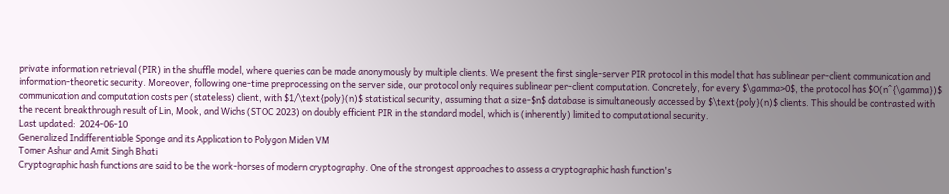private information retrieval (PIR) in the shuffle model, where queries can be made anonymously by multiple clients. We present the first single-server PIR protocol in this model that has sublinear per-client communication and information-theoretic security. Moreover, following one-time preprocessing on the server side, our protocol only requires sublinear per-client computation. Concretely, for every $\gamma>0$, the protocol has $O(n^{\gamma})$ communication and computation costs per (stateless) client, with $1/\text{poly}(n)$ statistical security, assuming that a size-$n$ database is simultaneously accessed by $\text{poly}(n)$ clients. This should be contrasted with the recent breakthrough result of Lin, Mook, and Wichs (STOC 2023) on doubly efficient PIR in the standard model, which is (inherently) limited to computational security.
Last updated:  2024-06-10
Generalized Indifferentiable Sponge and its Application to Polygon Miden VM
Tomer Ashur and Amit Singh Bhati
Cryptographic hash functions are said to be the work-horses of modern cryptography. One of the strongest approaches to assess a cryptographic hash function's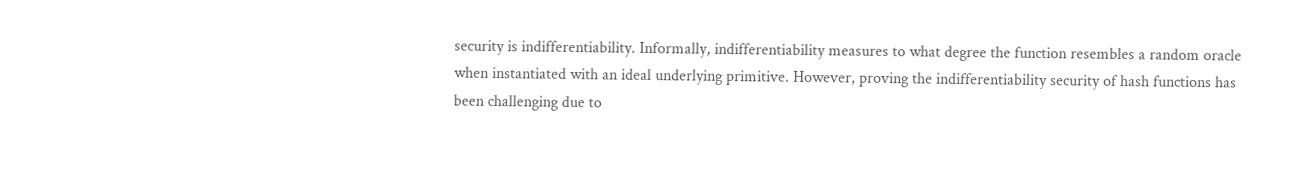security is indifferentiability. Informally, indifferentiability measures to what degree the function resembles a random oracle when instantiated with an ideal underlying primitive. However, proving the indifferentiability security of hash functions has been challenging due to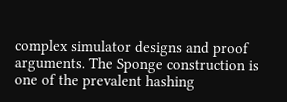complex simulator designs and proof arguments. The Sponge construction is one of the prevalent hashing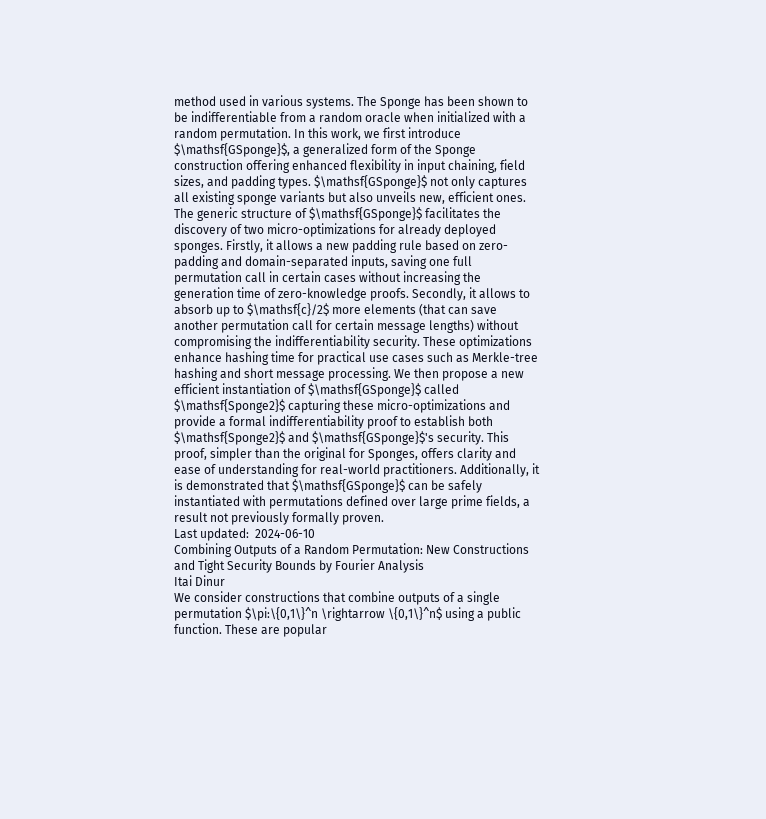method used in various systems. The Sponge has been shown to be indifferentiable from a random oracle when initialized with a random permutation. In this work, we first introduce $\mathsf{GSponge}$, a generalized form of the Sponge construction offering enhanced flexibility in input chaining, field sizes, and padding types. $\mathsf{GSponge}$ not only captures all existing sponge variants but also unveils new, efficient ones. The generic structure of $\mathsf{GSponge}$ facilitates the discovery of two micro-optimizations for already deployed sponges. Firstly, it allows a new padding rule based on zero-padding and domain-separated inputs, saving one full permutation call in certain cases without increasing the generation time of zero-knowledge proofs. Secondly, it allows to absorb up to $\mathsf{c}/2$ more elements (that can save another permutation call for certain message lengths) without compromising the indifferentiability security. These optimizations enhance hashing time for practical use cases such as Merkle-tree hashing and short message processing. We then propose a new efficient instantiation of $\mathsf{GSponge}$ called $\mathsf{Sponge2}$ capturing these micro-optimizations and provide a formal indifferentiability proof to establish both $\mathsf{Sponge2}$ and $\mathsf{GSponge}$'s security. This proof, simpler than the original for Sponges, offers clarity and ease of understanding for real-world practitioners. Additionally, it is demonstrated that $\mathsf{GSponge}$ can be safely instantiated with permutations defined over large prime fields, a result not previously formally proven.
Last updated:  2024-06-10
Combining Outputs of a Random Permutation: New Constructions and Tight Security Bounds by Fourier Analysis
Itai Dinur
We consider constructions that combine outputs of a single permutation $\pi:\{0,1\}^n \rightarrow \{0,1\}^n$ using a public function. These are popular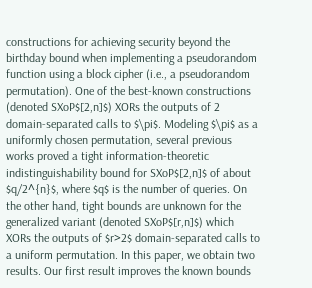constructions for achieving security beyond the birthday bound when implementing a pseudorandom function using a block cipher (i.e., a pseudorandom permutation). One of the best-known constructions (denoted SXoP$[2,n]$) XORs the outputs of 2 domain-separated calls to $\pi$. Modeling $\pi$ as a uniformly chosen permutation, several previous works proved a tight information-theoretic indistinguishability bound for SXoP$[2,n]$ of about $q/2^{n}$, where $q$ is the number of queries. On the other hand, tight bounds are unknown for the generalized variant (denoted SXoP$[r,n]$) which XORs the outputs of $r>2$ domain-separated calls to a uniform permutation. In this paper, we obtain two results. Our first result improves the known bounds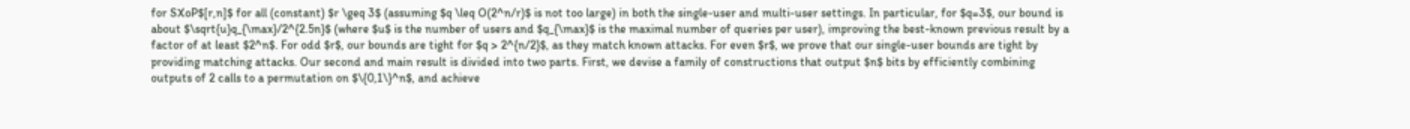for SXoP$[r,n]$ for all (constant) $r \geq 3$ (assuming $q \leq O(2^n/r)$ is not too large) in both the single-user and multi-user settings. In particular, for $q=3$, our bound is about $\sqrt{u}q_{\max}/2^{2.5n}$ (where $u$ is the number of users and $q_{\max}$ is the maximal number of queries per user), improving the best-known previous result by a factor of at least $2^n$. For odd $r$, our bounds are tight for $q > 2^{n/2}$, as they match known attacks. For even $r$, we prove that our single-user bounds are tight by providing matching attacks. Our second and main result is divided into two parts. First, we devise a family of constructions that output $n$ bits by efficiently combining outputs of 2 calls to a permutation on $\{0,1\}^n$, and achieve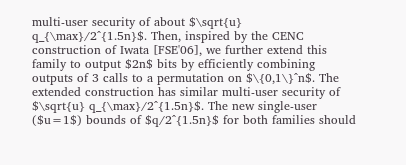multi-user security of about $\sqrt{u} q_{\max}/2^{1.5n}$. Then, inspired by the CENC construction of Iwata [FSE'06], we further extend this family to output $2n$ bits by efficiently combining outputs of 3 calls to a permutation on $\{0,1\}^n$. The extended construction has similar multi-user security of $\sqrt{u} q_{\max}/2^{1.5n}$. The new single-user ($u=1$) bounds of $q/2^{1.5n}$ for both families should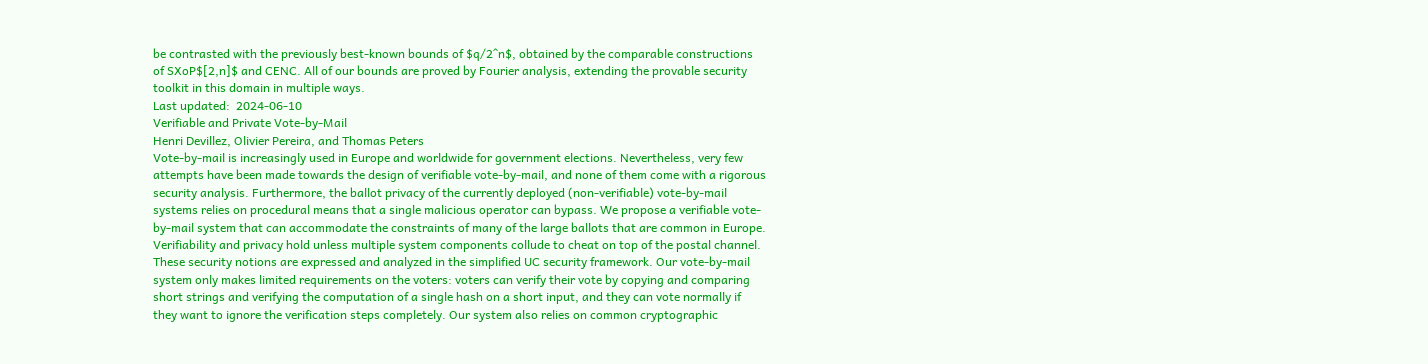be contrasted with the previously best-known bounds of $q/2^n$, obtained by the comparable constructions of SXoP$[2,n]$ and CENC. All of our bounds are proved by Fourier analysis, extending the provable security toolkit in this domain in multiple ways.
Last updated:  2024-06-10
Verifiable and Private Vote-by-Mail
Henri Devillez, Olivier Pereira, and Thomas Peters
Vote-by-mail is increasingly used in Europe and worldwide for government elections. Nevertheless, very few attempts have been made towards the design of verifiable vote-by-mail, and none of them come with a rigorous security analysis. Furthermore, the ballot privacy of the currently deployed (non-verifiable) vote-by-mail systems relies on procedural means that a single malicious operator can bypass. We propose a verifiable vote-by-mail system that can accommodate the constraints of many of the large ballots that are common in Europe. Verifiability and privacy hold unless multiple system components collude to cheat on top of the postal channel. These security notions are expressed and analyzed in the simplified UC security framework. Our vote-by-mail system only makes limited requirements on the voters: voters can verify their vote by copying and comparing short strings and verifying the computation of a single hash on a short input, and they can vote normally if they want to ignore the verification steps completely. Our system also relies on common cryptographic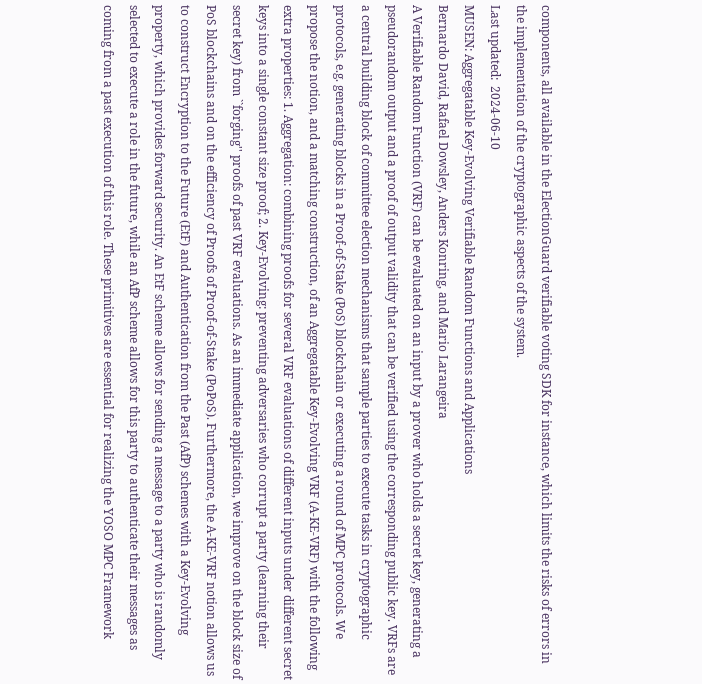components, all available in the ElectionGuard verifiable voting SDK for instance, which limits the risks of errors in the implementation of the cryptographic aspects of the system.
Last updated:  2024-06-10
MUSEN: Aggregatable Key-Evolving Verifiable Random Functions and Applications
Bernardo David, Rafael Dowsley, Anders Konring, and Mario Larangeira
A Verifiable Random Function (VRF) can be evaluated on an input by a prover who holds a secret key, generating a pseudorandom output and a proof of output validity that can be verified using the corresponding public key. VRFs are a central building block of committee election mechanisms that sample parties to execute tasks in cryptographic protocols, e.g. generating blocks in a Proof-of-Stake (PoS) blockchain or executing a round of MPC protocols. We propose the notion, and a matching construction, of an Aggregatable Key-Evolving VRF (A-KE-VRF) with the following extra properties: 1. Aggregation: combining proofs for several VRF evaluations of different inputs under different secret keys into a single constant size proof; 2. Key-Evolving: preventing adversaries who corrupt a party (learning their secret key) from ``forging'' proofs of past VRF evaluations. As an immediate application, we improve on the block size of PoS blockchains and on the efficiency of Proofs of Proof-of-Stake (PoPoS). Furthermore, the A-KE-VRF notion allows us to construct Encryption to the Future (EtF) and Authentication from the Past (AfP) schemes with a Key-Evolving property, which provides forward security. An EtF scheme allows for sending a message to a party who is randomly selected to execute a role in the future, while an AfP scheme allows for this party to authenticate their messages as coming from a past execution of this role. These primitives are essential for realizing the YOSO MPC Framework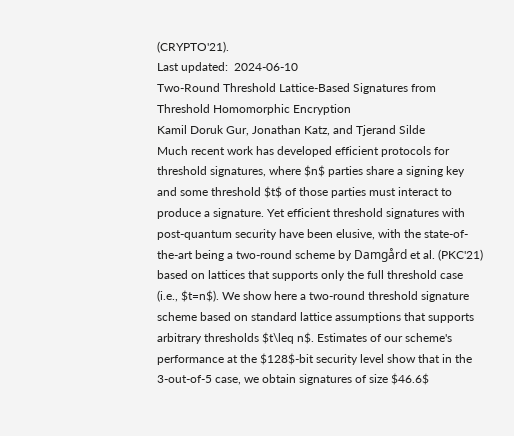(CRYPTO'21).
Last updated:  2024-06-10
Two-Round Threshold Lattice-Based Signatures from Threshold Homomorphic Encryption
Kamil Doruk Gur, Jonathan Katz, and Tjerand Silde
Much recent work has developed efficient protocols for threshold signatures, where $n$ parties share a signing key and some threshold $t$ of those parties must interact to produce a signature. Yet efficient threshold signatures with post-quantum security have been elusive, with the state-of-the-art being a two-round scheme by Damgård et al. (PKC'21) based on lattices that supports only the full threshold case (i.e., $t=n$). We show here a two-round threshold signature scheme based on standard lattice assumptions that supports arbitrary thresholds $t\leq n$. Estimates of our scheme's performance at the $128$-bit security level show that in the 3-out-of-5 case, we obtain signatures of size $46.6$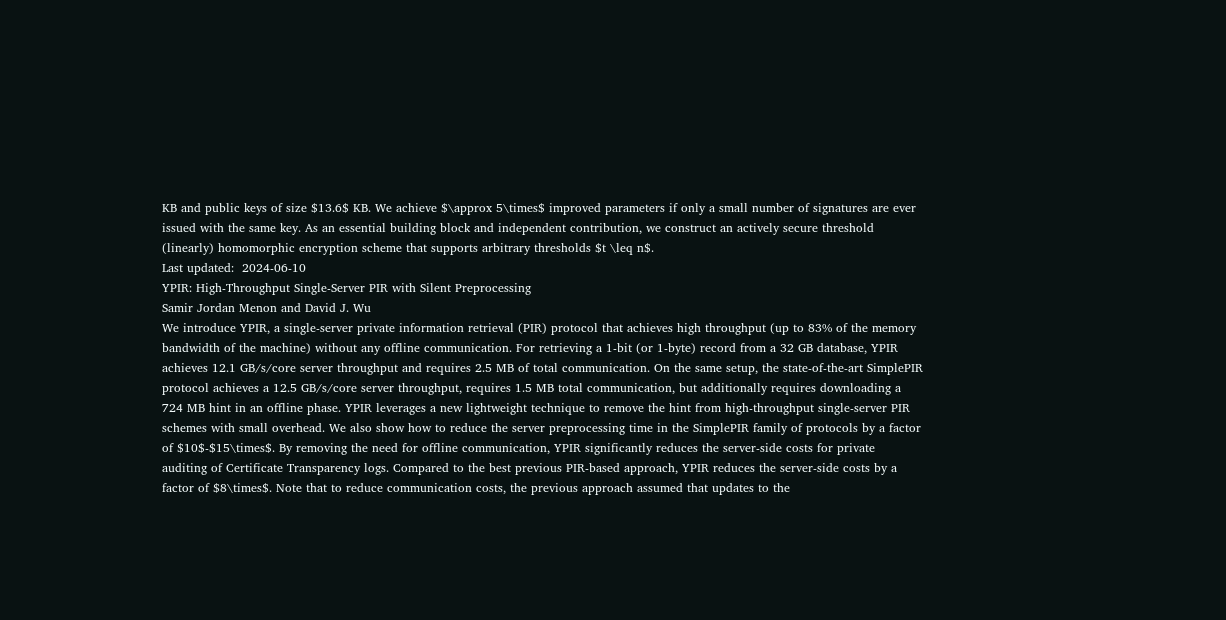KB and public keys of size $13.6$ KB. We achieve $\approx 5\times$ improved parameters if only a small number of signatures are ever issued with the same key. As an essential building block and independent contribution, we construct an actively secure threshold (linearly) homomorphic encryption scheme that supports arbitrary thresholds $t \leq n$.
Last updated:  2024-06-10
YPIR: High-Throughput Single-Server PIR with Silent Preprocessing
Samir Jordan Menon and David J. Wu
We introduce YPIR, a single-server private information retrieval (PIR) protocol that achieves high throughput (up to 83% of the memory bandwidth of the machine) without any offline communication. For retrieving a 1-bit (or 1-byte) record from a 32 GB database, YPIR achieves 12.1 GB/s/core server throughput and requires 2.5 MB of total communication. On the same setup, the state-of-the-art SimplePIR protocol achieves a 12.5 GB/s/core server throughput, requires 1.5 MB total communication, but additionally requires downloading a 724 MB hint in an offline phase. YPIR leverages a new lightweight technique to remove the hint from high-throughput single-server PIR schemes with small overhead. We also show how to reduce the server preprocessing time in the SimplePIR family of protocols by a factor of $10$-$15\times$. By removing the need for offline communication, YPIR significantly reduces the server-side costs for private auditing of Certificate Transparency logs. Compared to the best previous PIR-based approach, YPIR reduces the server-side costs by a factor of $8\times$. Note that to reduce communication costs, the previous approach assumed that updates to the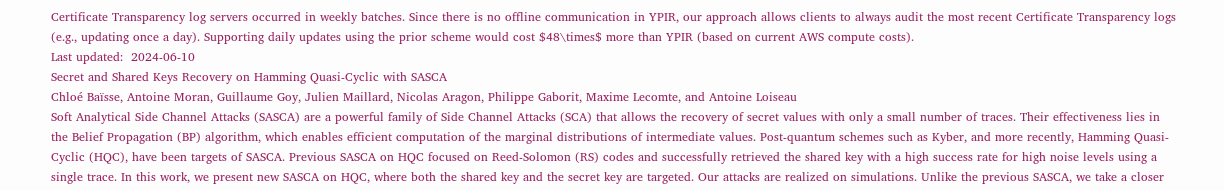Certificate Transparency log servers occurred in weekly batches. Since there is no offline communication in YPIR, our approach allows clients to always audit the most recent Certificate Transparency logs (e.g., updating once a day). Supporting daily updates using the prior scheme would cost $48\times$ more than YPIR (based on current AWS compute costs).
Last updated:  2024-06-10
Secret and Shared Keys Recovery on Hamming Quasi-Cyclic with SASCA
Chloé Baïsse, Antoine Moran, Guillaume Goy, Julien Maillard, Nicolas Aragon, Philippe Gaborit, Maxime Lecomte, and Antoine Loiseau
Soft Analytical Side Channel Attacks (SASCA) are a powerful family of Side Channel Attacks (SCA) that allows the recovery of secret values with only a small number of traces. Their effectiveness lies in the Belief Propagation (BP) algorithm, which enables efficient computation of the marginal distributions of intermediate values. Post-quantum schemes such as Kyber, and more recently, Hamming Quasi-Cyclic (HQC), have been targets of SASCA. Previous SASCA on HQC focused on Reed-Solomon (RS) codes and successfully retrieved the shared key with a high success rate for high noise levels using a single trace. In this work, we present new SASCA on HQC, where both the shared key and the secret key are targeted. Our attacks are realized on simulations. Unlike the previous SASCA, we take a closer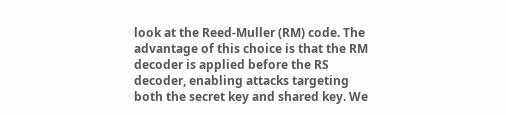look at the Reed-Muller (RM) code. The advantage of this choice is that the RM decoder is applied before the RS decoder, enabling attacks targeting both the secret key and shared key. We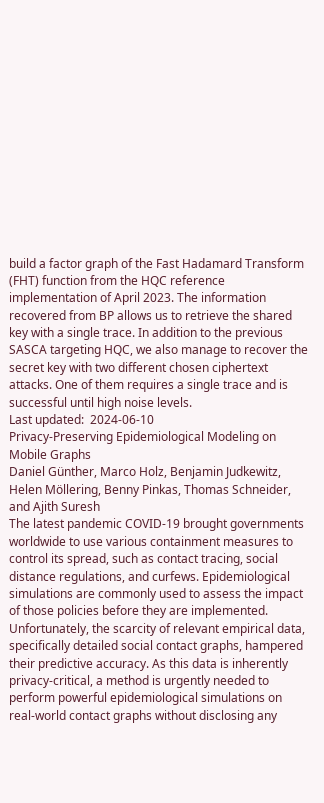build a factor graph of the Fast Hadamard Transform (FHT) function from the HQC reference implementation of April 2023. The information recovered from BP allows us to retrieve the shared key with a single trace. In addition to the previous SASCA targeting HQC, we also manage to recover the secret key with two different chosen ciphertext attacks. One of them requires a single trace and is successful until high noise levels.
Last updated:  2024-06-10
Privacy-Preserving Epidemiological Modeling on Mobile Graphs
Daniel Günther, Marco Holz, Benjamin Judkewitz, Helen Möllering, Benny Pinkas, Thomas Schneider, and Ajith Suresh
The latest pandemic COVID-19 brought governments worldwide to use various containment measures to control its spread, such as contact tracing, social distance regulations, and curfews. Epidemiological simulations are commonly used to assess the impact of those policies before they are implemented. Unfortunately, the scarcity of relevant empirical data, specifically detailed social contact graphs, hampered their predictive accuracy. As this data is inherently privacy-critical, a method is urgently needed to perform powerful epidemiological simulations on real-world contact graphs without disclosing any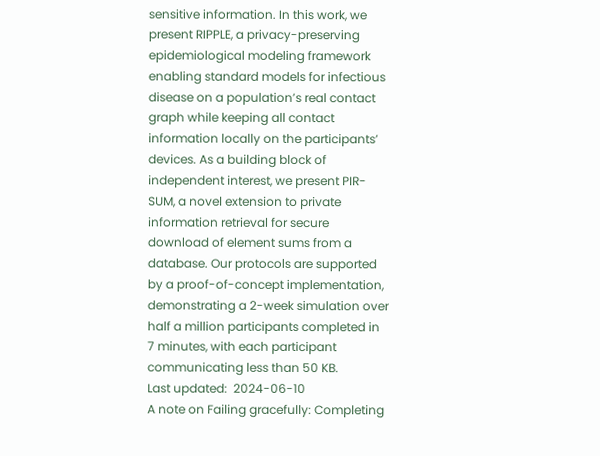sensitive information. In this work, we present RIPPLE, a privacy-preserving epidemiological modeling framework enabling standard models for infectious disease on a population’s real contact graph while keeping all contact information locally on the participants’ devices. As a building block of independent interest, we present PIR-SUM, a novel extension to private information retrieval for secure download of element sums from a database. Our protocols are supported by a proof-of-concept implementation, demonstrating a 2-week simulation over half a million participants completed in 7 minutes, with each participant communicating less than 50 KB.
Last updated:  2024-06-10
A note on Failing gracefully: Completing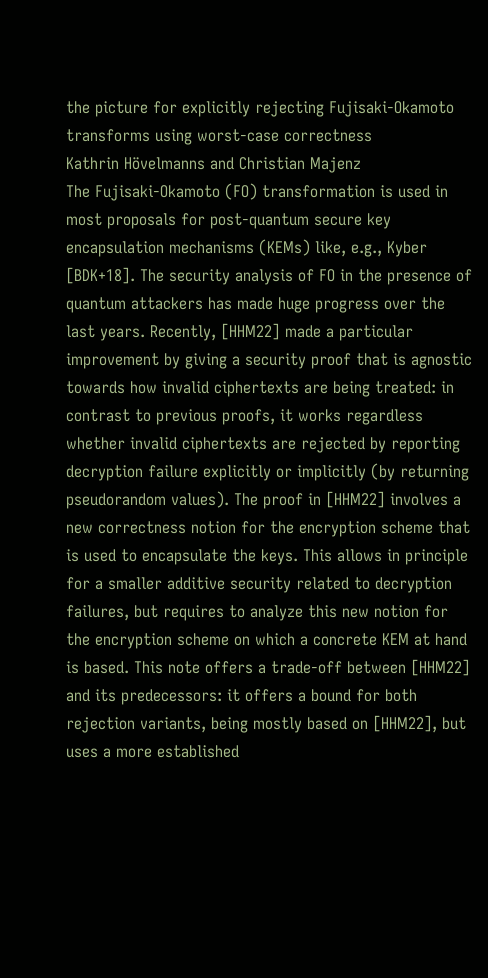the picture for explicitly rejecting Fujisaki-Okamoto transforms using worst-case correctness
Kathrin Hövelmanns and Christian Majenz
The Fujisaki-Okamoto (FO) transformation is used in most proposals for post-quantum secure key encapsulation mechanisms (KEMs) like, e.g., Kyber [BDK+18]. The security analysis of FO in the presence of quantum attackers has made huge progress over the last years. Recently, [HHM22] made a particular improvement by giving a security proof that is agnostic towards how invalid ciphertexts are being treated: in contrast to previous proofs, it works regardless whether invalid ciphertexts are rejected by reporting decryption failure explicitly or implicitly (by returning pseudorandom values). The proof in [HHM22] involves a new correctness notion for the encryption scheme that is used to encapsulate the keys. This allows in principle for a smaller additive security related to decryption failures, but requires to analyze this new notion for the encryption scheme on which a concrete KEM at hand is based. This note offers a trade-off between [HHM22] and its predecessors: it offers a bound for both rejection variants, being mostly based on [HHM22], but uses a more established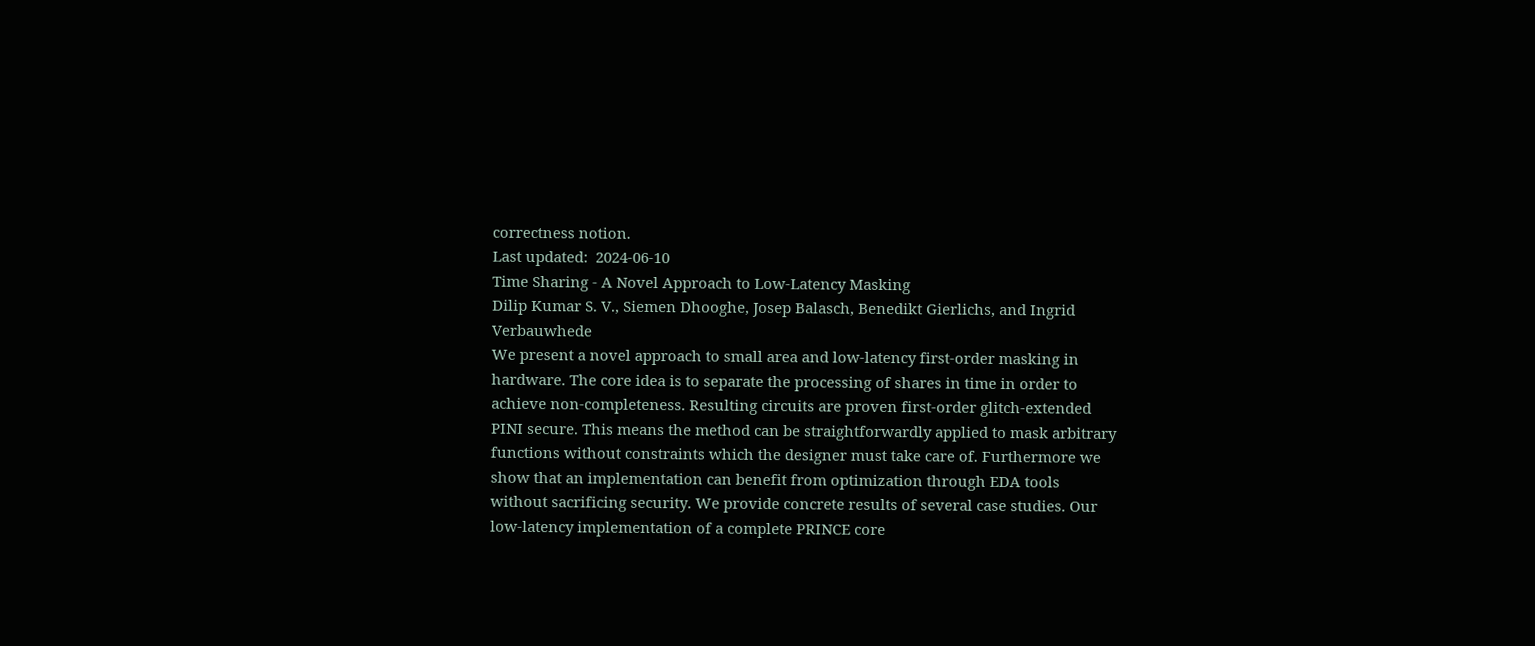correctness notion.
Last updated:  2024-06-10
Time Sharing - A Novel Approach to Low-Latency Masking
Dilip Kumar S. V., Siemen Dhooghe, Josep Balasch, Benedikt Gierlichs, and Ingrid Verbauwhede
We present a novel approach to small area and low-latency first-order masking in hardware. The core idea is to separate the processing of shares in time in order to achieve non-completeness. Resulting circuits are proven first-order glitch-extended PINI secure. This means the method can be straightforwardly applied to mask arbitrary functions without constraints which the designer must take care of. Furthermore we show that an implementation can benefit from optimization through EDA tools without sacrificing security. We provide concrete results of several case studies. Our low-latency implementation of a complete PRINCE core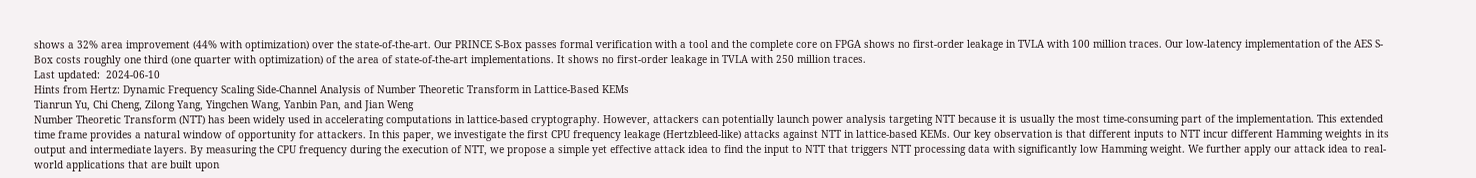shows a 32% area improvement (44% with optimization) over the state-of-the-art. Our PRINCE S-Box passes formal verification with a tool and the complete core on FPGA shows no first-order leakage in TVLA with 100 million traces. Our low-latency implementation of the AES S-Box costs roughly one third (one quarter with optimization) of the area of state-of-the-art implementations. It shows no first-order leakage in TVLA with 250 million traces.
Last updated:  2024-06-10
Hints from Hertz: Dynamic Frequency Scaling Side-Channel Analysis of Number Theoretic Transform in Lattice-Based KEMs
Tianrun Yu, Chi Cheng, Zilong Yang, Yingchen Wang, Yanbin Pan, and Jian Weng
Number Theoretic Transform (NTT) has been widely used in accelerating computations in lattice-based cryptography. However, attackers can potentially launch power analysis targeting NTT because it is usually the most time-consuming part of the implementation. This extended time frame provides a natural window of opportunity for attackers. In this paper, we investigate the first CPU frequency leakage (Hertzbleed-like) attacks against NTT in lattice-based KEMs. Our key observation is that different inputs to NTT incur different Hamming weights in its output and intermediate layers. By measuring the CPU frequency during the execution of NTT, we propose a simple yet effective attack idea to find the input to NTT that triggers NTT processing data with significantly low Hamming weight. We further apply our attack idea to real-world applications that are built upon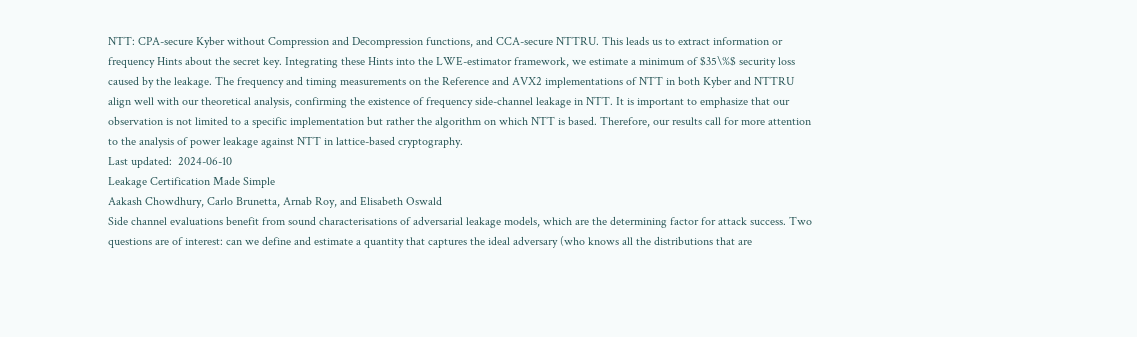NTT: CPA-secure Kyber without Compression and Decompression functions, and CCA-secure NTTRU. This leads us to extract information or frequency Hints about the secret key. Integrating these Hints into the LWE-estimator framework, we estimate a minimum of $35\%$ security loss caused by the leakage. The frequency and timing measurements on the Reference and AVX2 implementations of NTT in both Kyber and NTTRU align well with our theoretical analysis, confirming the existence of frequency side-channel leakage in NTT. It is important to emphasize that our observation is not limited to a specific implementation but rather the algorithm on which NTT is based. Therefore, our results call for more attention to the analysis of power leakage against NTT in lattice-based cryptography.
Last updated:  2024-06-10
Leakage Certification Made Simple
Aakash Chowdhury, Carlo Brunetta, Arnab Roy, and Elisabeth Oswald
Side channel evaluations benefit from sound characterisations of adversarial leakage models, which are the determining factor for attack success. Two questions are of interest: can we define and estimate a quantity that captures the ideal adversary (who knows all the distributions that are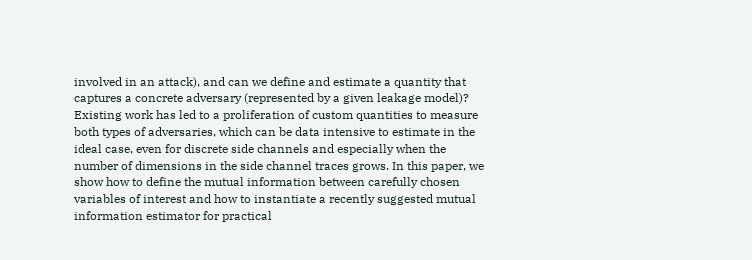involved in an attack), and can we define and estimate a quantity that captures a concrete adversary (represented by a given leakage model)? Existing work has led to a proliferation of custom quantities to measure both types of adversaries, which can be data intensive to estimate in the ideal case, even for discrete side channels and especially when the number of dimensions in the side channel traces grows. In this paper, we show how to define the mutual information between carefully chosen variables of interest and how to instantiate a recently suggested mutual information estimator for practical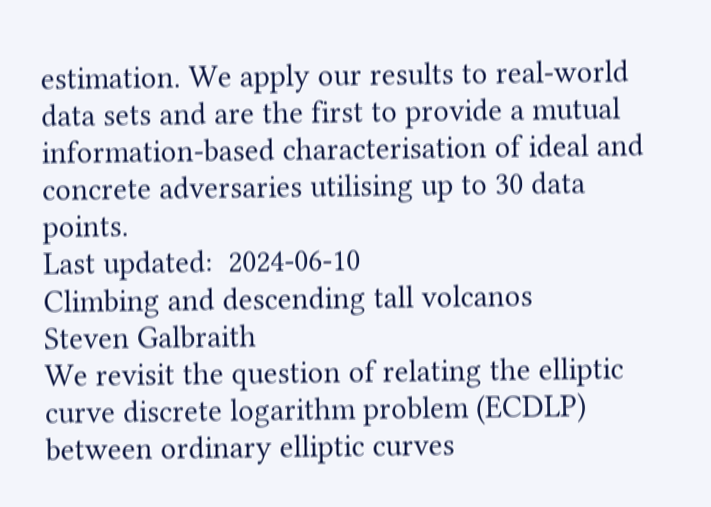estimation. We apply our results to real-world data sets and are the first to provide a mutual information-based characterisation of ideal and concrete adversaries utilising up to 30 data points.
Last updated:  2024-06-10
Climbing and descending tall volcanos
Steven Galbraith
We revisit the question of relating the elliptic curve discrete logarithm problem (ECDLP) between ordinary elliptic curves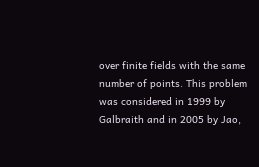over finite fields with the same number of points. This problem was considered in 1999 by Galbraith and in 2005 by Jao,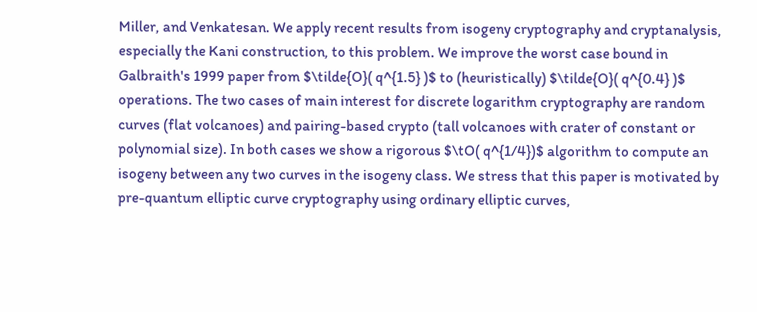Miller, and Venkatesan. We apply recent results from isogeny cryptography and cryptanalysis, especially the Kani construction, to this problem. We improve the worst case bound in Galbraith's 1999 paper from $\tilde{O}( q^{1.5} )$ to (heuristically) $\tilde{O}( q^{0.4} )$ operations. The two cases of main interest for discrete logarithm cryptography are random curves (flat volcanoes) and pairing-based crypto (tall volcanoes with crater of constant or polynomial size). In both cases we show a rigorous $\tO( q^{1/4})$ algorithm to compute an isogeny between any two curves in the isogeny class. We stress that this paper is motivated by pre-quantum elliptic curve cryptography using ordinary elliptic curves,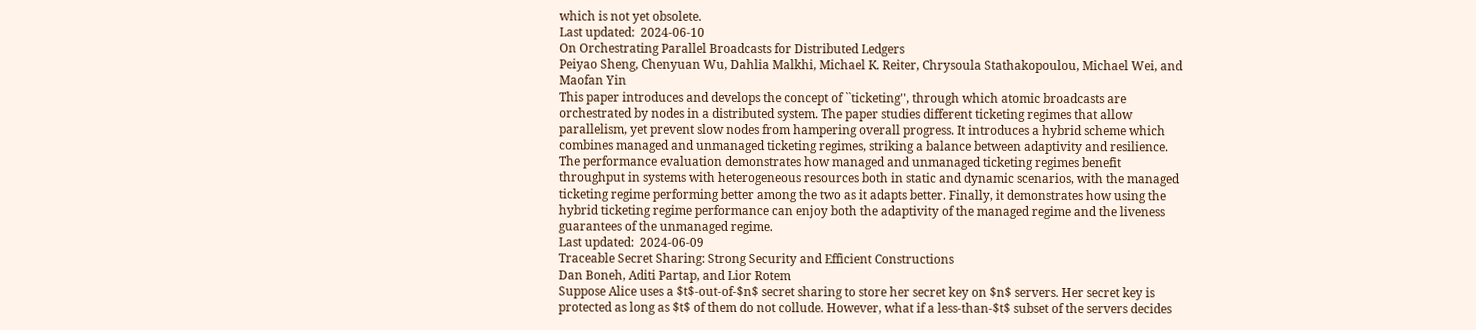which is not yet obsolete.
Last updated:  2024-06-10
On Orchestrating Parallel Broadcasts for Distributed Ledgers
Peiyao Sheng, Chenyuan Wu, Dahlia Malkhi, Michael K. Reiter, Chrysoula Stathakopoulou, Michael Wei, and Maofan Yin
This paper introduces and develops the concept of ``ticketing'', through which atomic broadcasts are orchestrated by nodes in a distributed system. The paper studies different ticketing regimes that allow parallelism, yet prevent slow nodes from hampering overall progress. It introduces a hybrid scheme which combines managed and unmanaged ticketing regimes, striking a balance between adaptivity and resilience. The performance evaluation demonstrates how managed and unmanaged ticketing regimes benefit throughput in systems with heterogeneous resources both in static and dynamic scenarios, with the managed ticketing regime performing better among the two as it adapts better. Finally, it demonstrates how using the hybrid ticketing regime performance can enjoy both the adaptivity of the managed regime and the liveness guarantees of the unmanaged regime.
Last updated:  2024-06-09
Traceable Secret Sharing: Strong Security and Efficient Constructions
Dan Boneh, Aditi Partap, and Lior Rotem
Suppose Alice uses a $t$-out-of-$n$ secret sharing to store her secret key on $n$ servers. Her secret key is protected as long as $t$ of them do not collude. However, what if a less-than-$t$ subset of the servers decides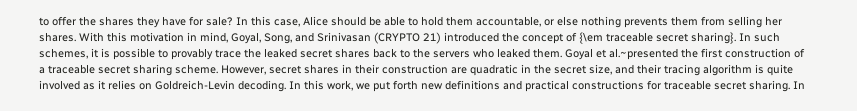to offer the shares they have for sale? In this case, Alice should be able to hold them accountable, or else nothing prevents them from selling her shares. With this motivation in mind, Goyal, Song, and Srinivasan (CRYPTO 21) introduced the concept of {\em traceable secret sharing}. In such schemes, it is possible to provably trace the leaked secret shares back to the servers who leaked them. Goyal et al.~presented the first construction of a traceable secret sharing scheme. However, secret shares in their construction are quadratic in the secret size, and their tracing algorithm is quite involved as it relies on Goldreich-Levin decoding. In this work, we put forth new definitions and practical constructions for traceable secret sharing. In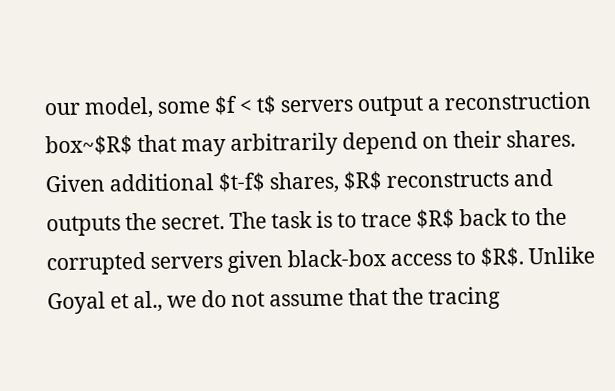our model, some $f < t$ servers output a reconstruction box~$R$ that may arbitrarily depend on their shares. Given additional $t-f$ shares, $R$ reconstructs and outputs the secret. The task is to trace $R$ back to the corrupted servers given black-box access to $R$. Unlike Goyal et al., we do not assume that the tracing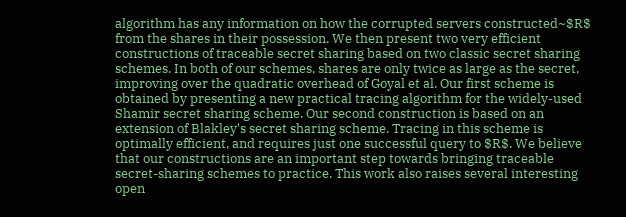algorithm has any information on how the corrupted servers constructed~$R$ from the shares in their possession. We then present two very efficient constructions of traceable secret sharing based on two classic secret sharing schemes. In both of our schemes, shares are only twice as large as the secret, improving over the quadratic overhead of Goyal et al. Our first scheme is obtained by presenting a new practical tracing algorithm for the widely-used Shamir secret sharing scheme. Our second construction is based on an extension of Blakley's secret sharing scheme. Tracing in this scheme is optimally efficient, and requires just one successful query to $R$. We believe that our constructions are an important step towards bringing traceable secret-sharing schemes to practice. This work also raises several interesting open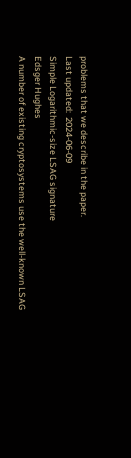problems that we describe in the paper.
Last updated:  2024-06-09
Simple Logarithmic-size LSAG signature
Edsger Hughes
A number of existing cryptosystems use the well-known LSAG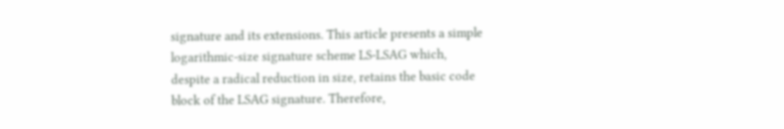signature and its extensions. This article presents a simple logarithmic-size signature scheme LS-LSAG which, despite a radical reduction in size, retains the basic code block of the LSAG signature. Therefore,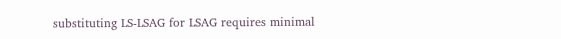substituting LS-LSAG for LSAG requires minimal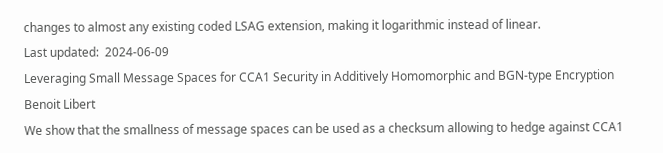changes to almost any existing coded LSAG extension, making it logarithmic instead of linear.
Last updated:  2024-06-09
Leveraging Small Message Spaces for CCA1 Security in Additively Homomorphic and BGN-type Encryption
Benoit Libert
We show that the smallness of message spaces can be used as a checksum allowing to hedge against CCA1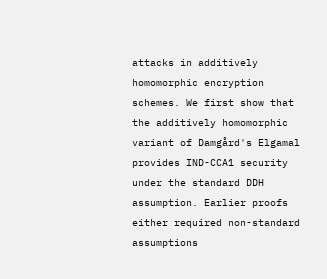attacks in additively homomorphic encryption schemes. We first show that the additively homomorphic variant of Damgård's Elgamal provides IND-CCA1 security under the standard DDH assumption. Earlier proofs either required non-standard assumptions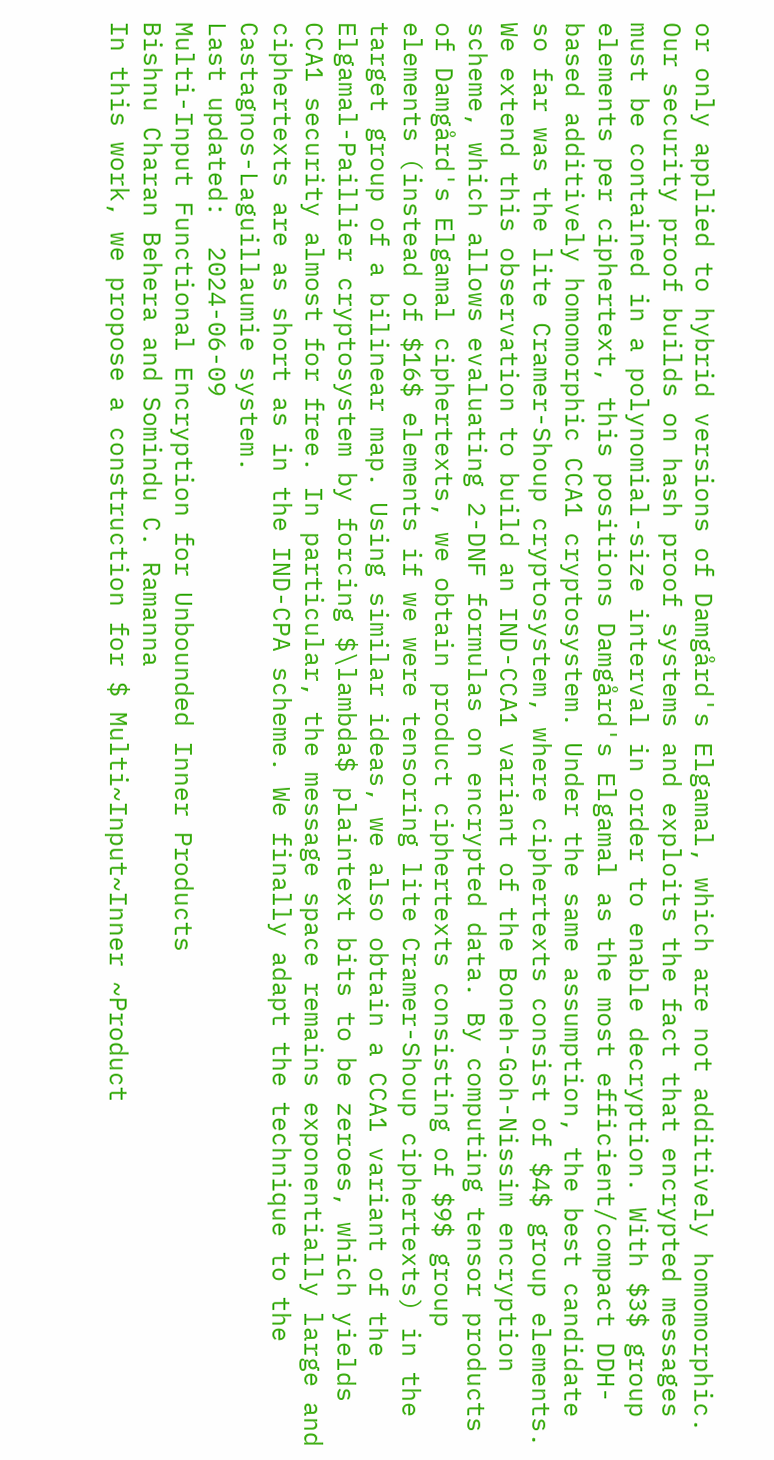or only applied to hybrid versions of Damgård's Elgamal, which are not additively homomorphic. Our security proof builds on hash proof systems and exploits the fact that encrypted messages must be contained in a polynomial-size interval in order to enable decryption. With $3$ group elements per ciphertext, this positions Damgård's Elgamal as the most efficient/compact DDH-based additively homomorphic CCA1 cryptosystem. Under the same assumption, the best candidate so far was the lite Cramer-Shoup cryptosystem, where ciphertexts consist of $4$ group elements. We extend this observation to build an IND-CCA1 variant of the Boneh-Goh-Nissim encryption scheme, which allows evaluating 2-DNF formulas on encrypted data. By computing tensor products of Damgård's Elgamal ciphertexts, we obtain product ciphertexts consisting of $9$ group elements (instead of $16$ elements if we were tensoring lite Cramer-Shoup ciphertexts) in the target group of a bilinear map. Using similar ideas, we also obtain a CCA1 variant of the Elgamal-Paillier cryptosystem by forcing $\lambda$ plaintext bits to be zeroes, which yields CCA1 security almost for free. In particular, the message space remains exponentially large and ciphertexts are as short as in the IND-CPA scheme. We finally adapt the technique to the Castagnos-Laguillaumie system.
Last updated:  2024-06-09
Multi-Input Functional Encryption for Unbounded Inner Products
Bishnu Charan Behera and Somindu C. Ramanna
In this work, we propose a construction for $ Multi~Input~Inner ~Product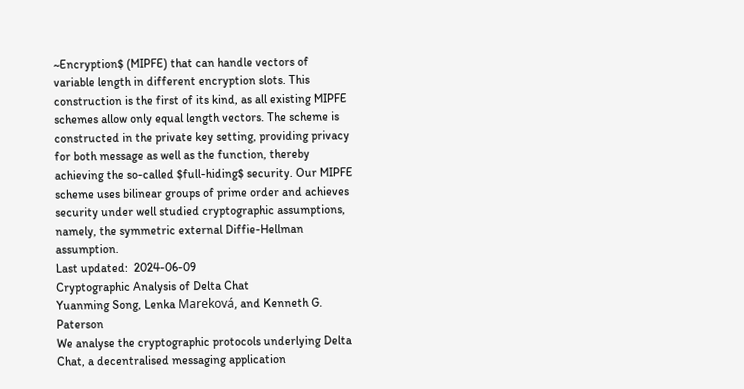~Encryption$ (MIPFE) that can handle vectors of variable length in different encryption slots. This construction is the first of its kind, as all existing MIPFE schemes allow only equal length vectors. The scheme is constructed in the private key setting, providing privacy for both message as well as the function, thereby achieving the so-called $full-hiding$ security. Our MIPFE scheme uses bilinear groups of prime order and achieves security under well studied cryptographic assumptions, namely, the symmetric external Diffie-Hellman assumption.
Last updated:  2024-06-09
Cryptographic Analysis of Delta Chat
Yuanming Song, Lenka Mareková, and Kenneth G. Paterson
We analyse the cryptographic protocols underlying Delta Chat, a decentralised messaging application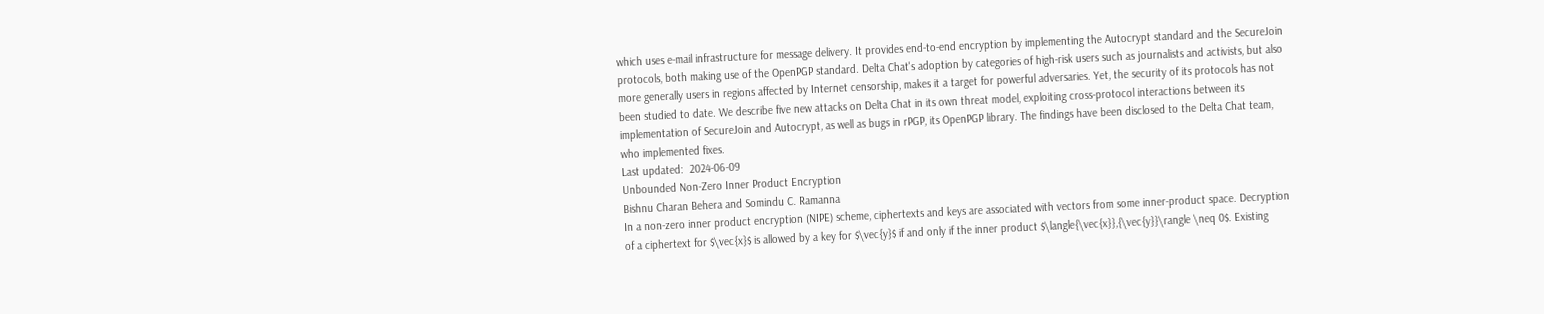which uses e-mail infrastructure for message delivery. It provides end-to-end encryption by implementing the Autocrypt standard and the SecureJoin protocols, both making use of the OpenPGP standard. Delta Chat's adoption by categories of high-risk users such as journalists and activists, but also more generally users in regions affected by Internet censorship, makes it a target for powerful adversaries. Yet, the security of its protocols has not been studied to date. We describe five new attacks on Delta Chat in its own threat model, exploiting cross-protocol interactions between its implementation of SecureJoin and Autocrypt, as well as bugs in rPGP, its OpenPGP library. The findings have been disclosed to the Delta Chat team, who implemented fixes.
Last updated:  2024-06-09
Unbounded Non-Zero Inner Product Encryption
Bishnu Charan Behera and Somindu C. Ramanna
In a non-zero inner product encryption (NIPE) scheme, ciphertexts and keys are associated with vectors from some inner-product space. Decryption of a ciphertext for $\vec{x}$ is allowed by a key for $\vec{y}$ if and only if the inner product $\langle{\vec{x}},{\vec{y}}\rangle \neq 0$. Existing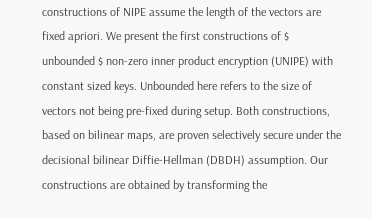constructions of NIPE assume the length of the vectors are fixed apriori. We present the first constructions of $ unbounded $ non-zero inner product encryption (UNIPE) with constant sized keys. Unbounded here refers to the size of vectors not being pre-fixed during setup. Both constructions, based on bilinear maps, are proven selectively secure under the decisional bilinear Diffie-Hellman (DBDH) assumption. Our constructions are obtained by transforming the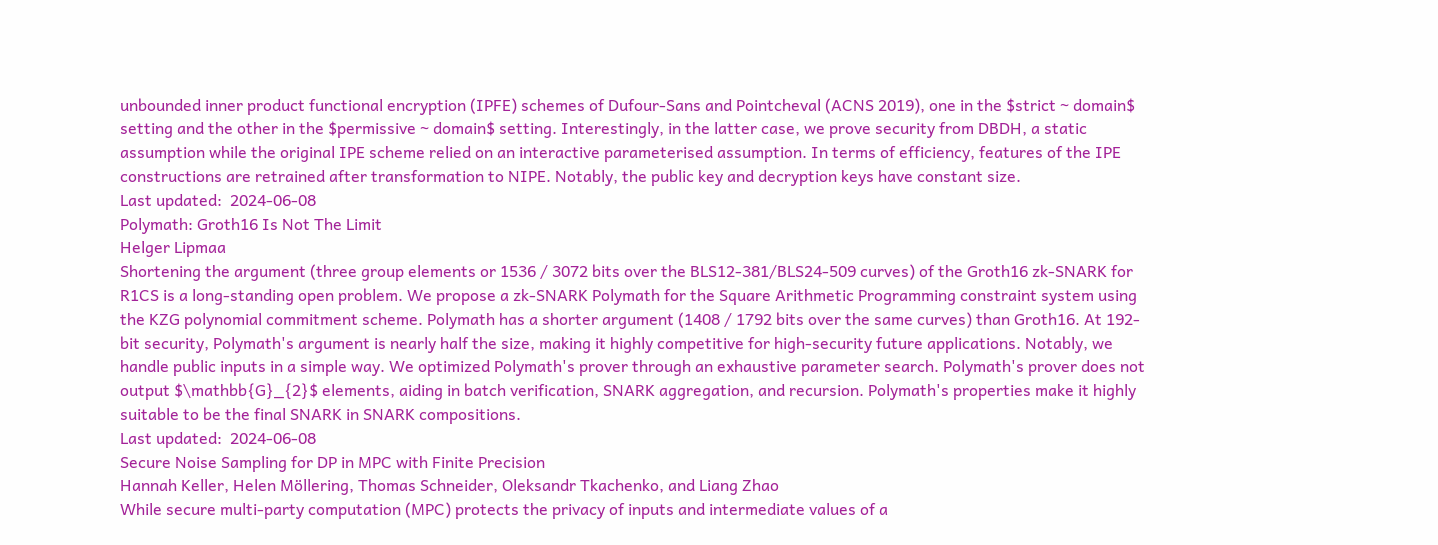unbounded inner product functional encryption (IPFE) schemes of Dufour-Sans and Pointcheval (ACNS 2019), one in the $strict ~ domain$ setting and the other in the $permissive ~ domain$ setting. Interestingly, in the latter case, we prove security from DBDH, a static assumption while the original IPE scheme relied on an interactive parameterised assumption. In terms of efficiency, features of the IPE constructions are retrained after transformation to NIPE. Notably, the public key and decryption keys have constant size.
Last updated:  2024-06-08
Polymath: Groth16 Is Not The Limit
Helger Lipmaa
Shortening the argument (three group elements or 1536 / 3072 bits over the BLS12-381/BLS24-509 curves) of the Groth16 zk-SNARK for R1CS is a long-standing open problem. We propose a zk-SNARK Polymath for the Square Arithmetic Programming constraint system using the KZG polynomial commitment scheme. Polymath has a shorter argument (1408 / 1792 bits over the same curves) than Groth16. At 192-bit security, Polymath's argument is nearly half the size, making it highly competitive for high-security future applications. Notably, we handle public inputs in a simple way. We optimized Polymath's prover through an exhaustive parameter search. Polymath's prover does not output $\mathbb{G}_{2}$ elements, aiding in batch verification, SNARK aggregation, and recursion. Polymath's properties make it highly suitable to be the final SNARK in SNARK compositions.
Last updated:  2024-06-08
Secure Noise Sampling for DP in MPC with Finite Precision
Hannah Keller, Helen Möllering, Thomas Schneider, Oleksandr Tkachenko, and Liang Zhao
While secure multi-party computation (MPC) protects the privacy of inputs and intermediate values of a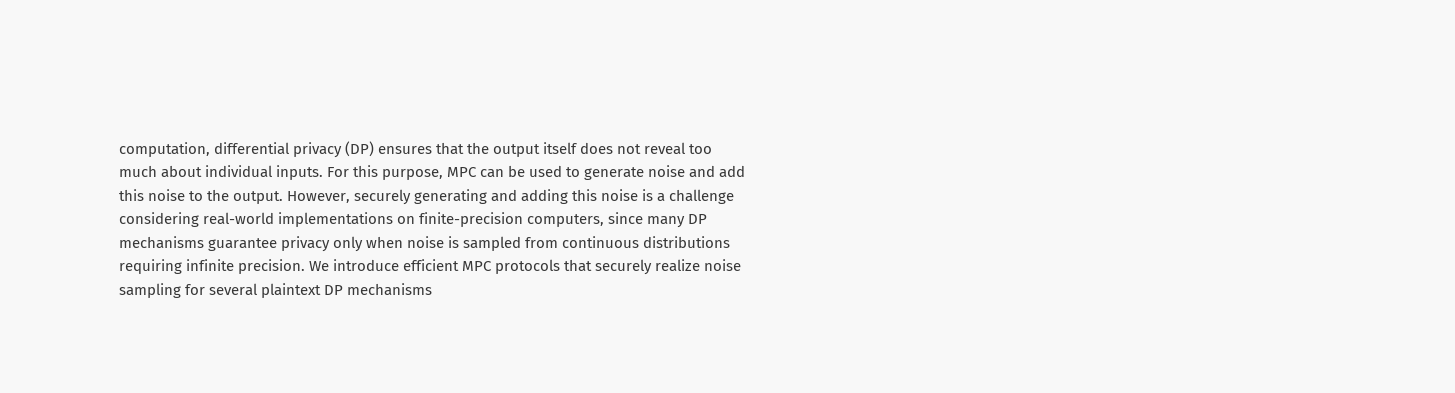computation, differential privacy (DP) ensures that the output itself does not reveal too much about individual inputs. For this purpose, MPC can be used to generate noise and add this noise to the output. However, securely generating and adding this noise is a challenge considering real-world implementations on finite-precision computers, since many DP mechanisms guarantee privacy only when noise is sampled from continuous distributions requiring infinite precision. We introduce efficient MPC protocols that securely realize noise sampling for several plaintext DP mechanisms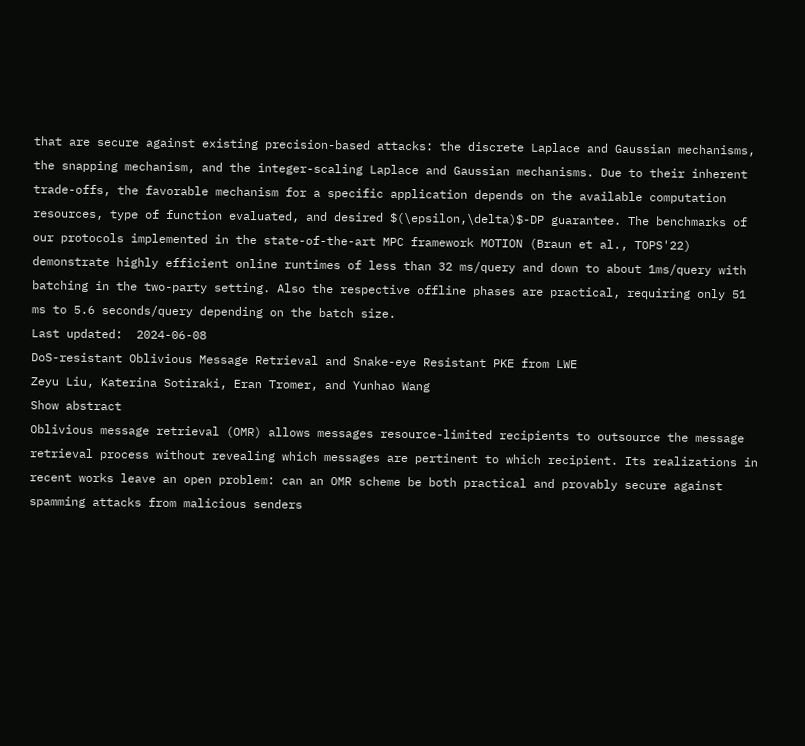that are secure against existing precision-based attacks: the discrete Laplace and Gaussian mechanisms, the snapping mechanism, and the integer-scaling Laplace and Gaussian mechanisms. Due to their inherent trade-offs, the favorable mechanism for a specific application depends on the available computation resources, type of function evaluated, and desired $(\epsilon,\delta)$-DP guarantee. The benchmarks of our protocols implemented in the state-of-the-art MPC framework MOTION (Braun et al., TOPS'22) demonstrate highly efficient online runtimes of less than 32 ms/query and down to about 1ms/query with batching in the two-party setting. Also the respective offline phases are practical, requiring only 51 ms to 5.6 seconds/query depending on the batch size.
Last updated:  2024-06-08
DoS-resistant Oblivious Message Retrieval and Snake-eye Resistant PKE from LWE
Zeyu Liu, Katerina Sotiraki, Eran Tromer, and Yunhao Wang
Show abstract
Oblivious message retrieval (OMR) allows messages resource-limited recipients to outsource the message retrieval process without revealing which messages are pertinent to which recipient. Its realizations in recent works leave an open problem: can an OMR scheme be both practical and provably secure against spamming attacks from malicious senders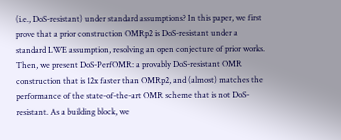(i.e., DoS-resistant) under standard assumptions? In this paper, we first prove that a prior construction OMRp2 is DoS-resistant under a standard LWE assumption, resolving an open conjecture of prior works. Then, we present DoS-PerfOMR: a provably DoS-resistant OMR construction that is 12x faster than OMRp2, and (almost) matches the performance of the state-of-the-art OMR scheme that is not DoS-resistant. As a building block, we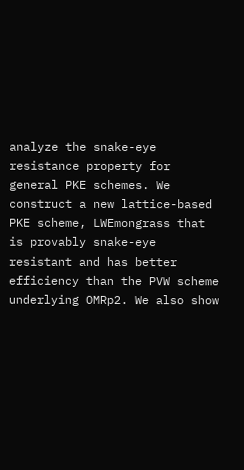analyze the snake-eye resistance property for general PKE schemes. We construct a new lattice-based PKE scheme, LWEmongrass that is provably snake-eye resistant and has better efficiency than the PVW scheme underlying OMRp2. We also show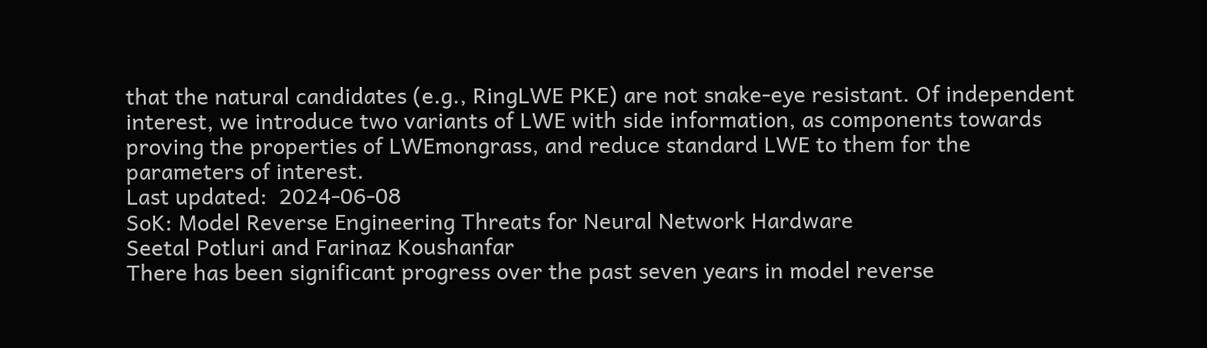that the natural candidates (e.g., RingLWE PKE) are not snake-eye resistant. Of independent interest, we introduce two variants of LWE with side information, as components towards proving the properties of LWEmongrass, and reduce standard LWE to them for the parameters of interest.
Last updated:  2024-06-08
SoK: Model Reverse Engineering Threats for Neural Network Hardware
Seetal Potluri and Farinaz Koushanfar
There has been significant progress over the past seven years in model reverse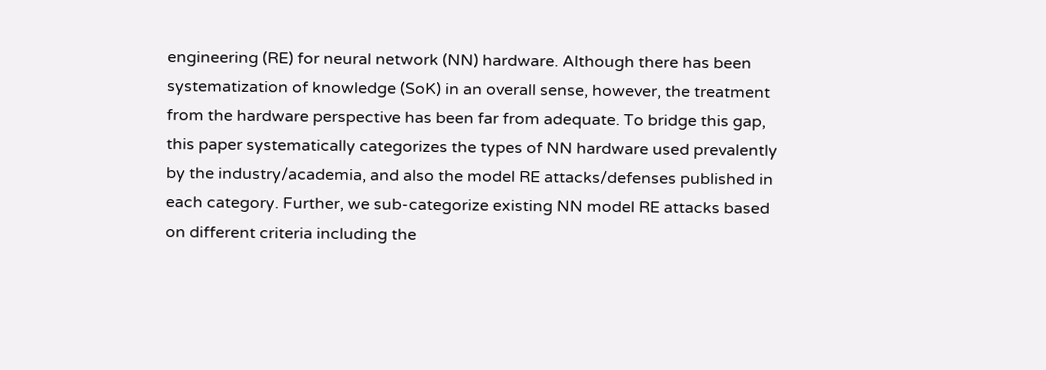engineering (RE) for neural network (NN) hardware. Although there has been systematization of knowledge (SoK) in an overall sense, however, the treatment from the hardware perspective has been far from adequate. To bridge this gap, this paper systematically categorizes the types of NN hardware used prevalently by the industry/academia, and also the model RE attacks/defenses published in each category. Further, we sub-categorize existing NN model RE attacks based on different criteria including the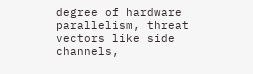degree of hardware parallelism, threat vectors like side channels,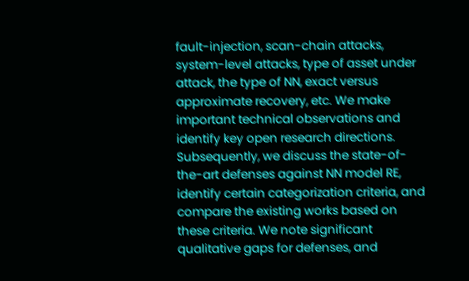fault-injection, scan-chain attacks, system-level attacks, type of asset under attack, the type of NN, exact versus approximate recovery, etc. We make important technical observations and identify key open research directions. Subsequently, we discuss the state-of-the-art defenses against NN model RE, identify certain categorization criteria, and compare the existing works based on these criteria. We note significant qualitative gaps for defenses, and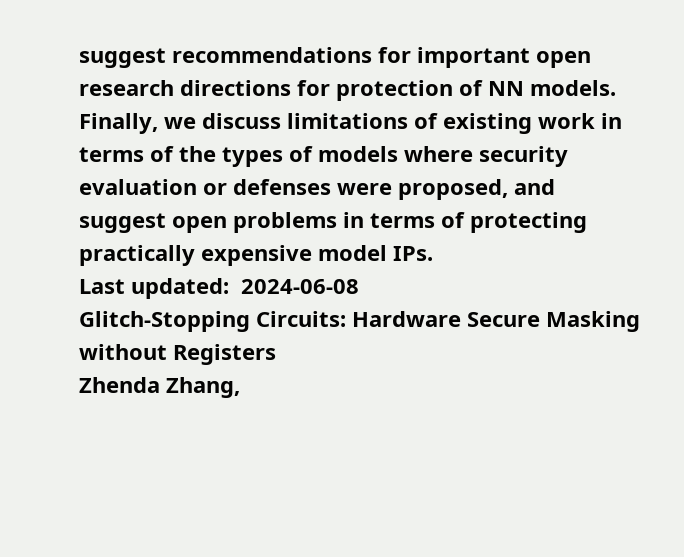suggest recommendations for important open research directions for protection of NN models. Finally, we discuss limitations of existing work in terms of the types of models where security evaluation or defenses were proposed, and suggest open problems in terms of protecting practically expensive model IPs.
Last updated:  2024-06-08
Glitch-Stopping Circuits: Hardware Secure Masking without Registers
Zhenda Zhang,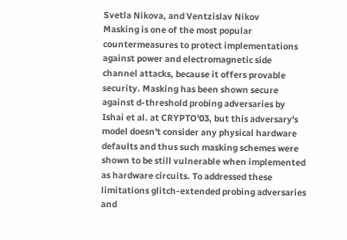Svetla Nikova, and Ventzislav Nikov
Masking is one of the most popular countermeasures to protect implementations against power and electromagnetic side channel attacks, because it offers provable security. Masking has been shown secure against d-threshold probing adversaries by Ishai et al. at CRYPTO'03, but this adversary's model doesn't consider any physical hardware defaults and thus such masking schemes were shown to be still vulnerable when implemented as hardware circuits. To addressed these limitations glitch-extended probing adversaries and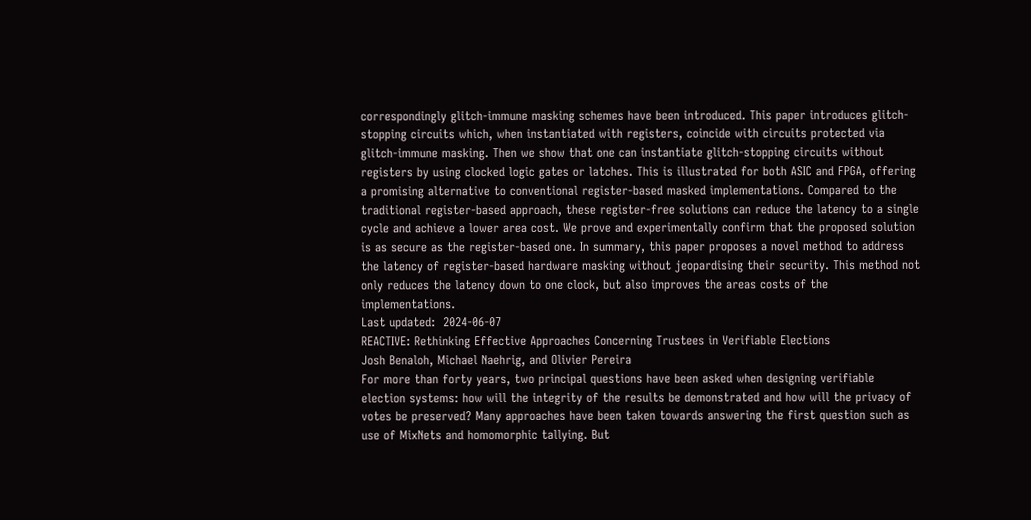correspondingly glitch-immune masking schemes have been introduced. This paper introduces glitch-stopping circuits which, when instantiated with registers, coincide with circuits protected via glitch-immune masking. Then we show that one can instantiate glitch-stopping circuits without registers by using clocked logic gates or latches. This is illustrated for both ASIC and FPGA, offering a promising alternative to conventional register-based masked implementations. Compared to the traditional register-based approach, these register-free solutions can reduce the latency to a single cycle and achieve a lower area cost. We prove and experimentally confirm that the proposed solution is as secure as the register-based one. In summary, this paper proposes a novel method to address the latency of register-based hardware masking without jeopardising their security. This method not only reduces the latency down to one clock, but also improves the areas costs of the implementations.
Last updated:  2024-06-07
REACTIVE: Rethinking Effective Approaches Concerning Trustees in Verifiable Elections
Josh Benaloh, Michael Naehrig, and Olivier Pereira
For more than forty years, two principal questions have been asked when designing verifiable election systems: how will the integrity of the results be demonstrated and how will the privacy of votes be preserved? Many approaches have been taken towards answering the first question such as use of MixNets and homomorphic tallying. But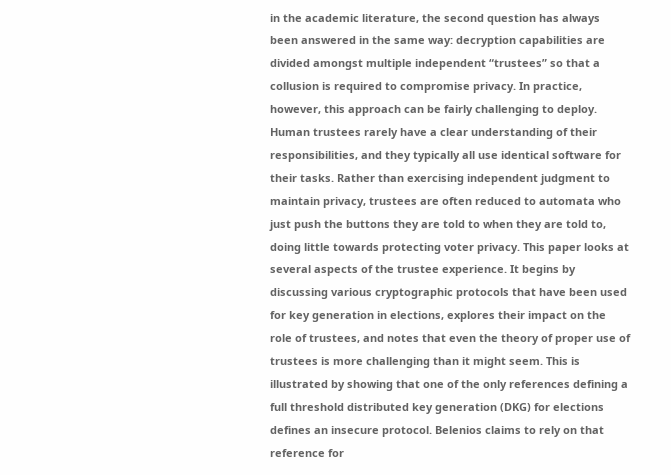in the academic literature, the second question has always been answered in the same way: decryption capabilities are divided amongst multiple independent “trustees” so that a collusion is required to compromise privacy. In practice, however, this approach can be fairly challenging to deploy. Human trustees rarely have a clear understanding of their responsibilities, and they typically all use identical software for their tasks. Rather than exercising independent judgment to maintain privacy, trustees are often reduced to automata who just push the buttons they are told to when they are told to, doing little towards protecting voter privacy. This paper looks at several aspects of the trustee experience. It begins by discussing various cryptographic protocols that have been used for key generation in elections, explores their impact on the role of trustees, and notes that even the theory of proper use of trustees is more challenging than it might seem. This is illustrated by showing that one of the only references defining a full threshold distributed key generation (DKG) for elections defines an insecure protocol. Belenios claims to rely on that reference for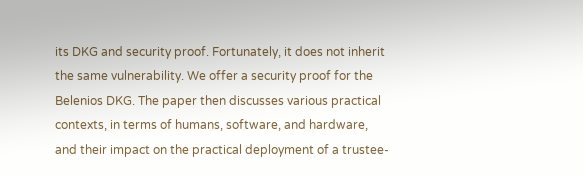its DKG and security proof. Fortunately, it does not inherit the same vulnerability. We offer a security proof for the Belenios DKG. The paper then discusses various practical contexts, in terms of humans, software, and hardware, and their impact on the practical deployment of a trustee-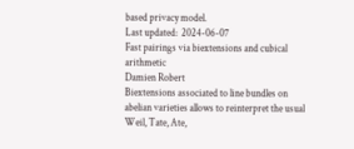based privacy model.
Last updated:  2024-06-07
Fast pairings via biextensions and cubical arithmetic
Damien Robert
Biextensions associated to line bundles on abelian varieties allows to reinterpret the usual Weil, Tate, Ate,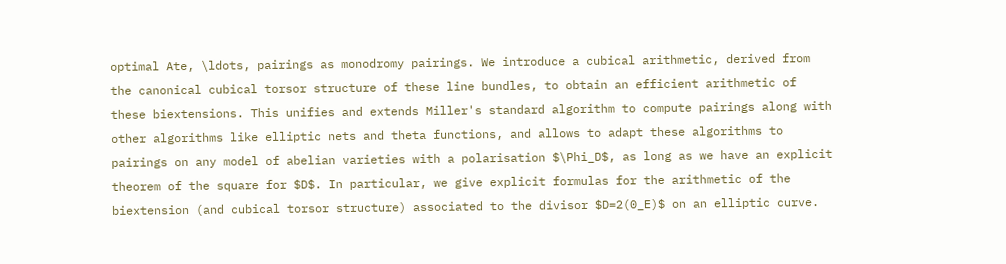optimal Ate, \ldots, pairings as monodromy pairings. We introduce a cubical arithmetic, derived from the canonical cubical torsor structure of these line bundles, to obtain an efficient arithmetic of these biextensions. This unifies and extends Miller's standard algorithm to compute pairings along with other algorithms like elliptic nets and theta functions, and allows to adapt these algorithms to pairings on any model of abelian varieties with a polarisation $\Phi_D$, as long as we have an explicit theorem of the square for $D$. In particular, we give explicit formulas for the arithmetic of the biextension (and cubical torsor structure) associated to the divisor $D=2(0_E)$ on an elliptic curve.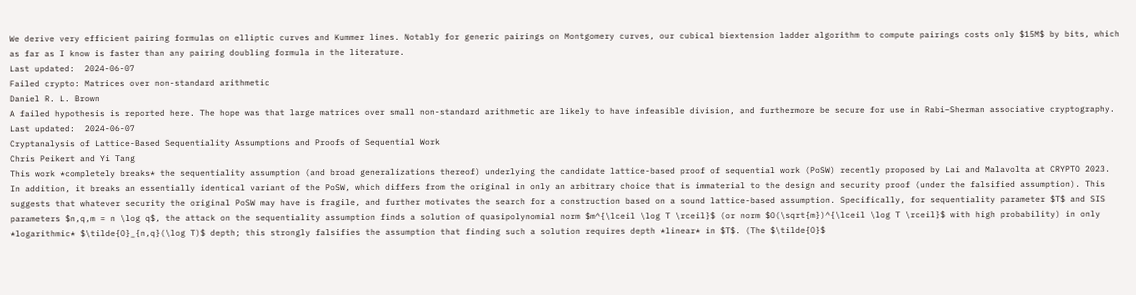We derive very efficient pairing formulas on elliptic curves and Kummer lines. Notably for generic pairings on Montgomery curves, our cubical biextension ladder algorithm to compute pairings costs only $15M$ by bits, which as far as I know is faster than any pairing doubling formula in the literature.
Last updated:  2024-06-07
Failed crypto: Matrices over non-standard arithmetic
Daniel R. L. Brown
A failed hypothesis is reported here. The hope was that large matrices over small non-standard arithmetic are likely to have infeasible division, and furthermore be secure for use in Rabi–Sherman associative cryptography.
Last updated:  2024-06-07
Cryptanalysis of Lattice-Based Sequentiality Assumptions and Proofs of Sequential Work
Chris Peikert and Yi Tang
This work *completely breaks* the sequentiality assumption (and broad generalizations thereof) underlying the candidate lattice-based proof of sequential work (PoSW) recently proposed by Lai and Malavolta at CRYPTO 2023. In addition, it breaks an essentially identical variant of the PoSW, which differs from the original in only an arbitrary choice that is immaterial to the design and security proof (under the falsified assumption). This suggests that whatever security the original PoSW may have is fragile, and further motivates the search for a construction based on a sound lattice-based assumption. Specifically, for sequentiality parameter $T$ and SIS parameters $n,q,m = n \log q$, the attack on the sequentiality assumption finds a solution of quasipolynomial norm $m^{\lceil \log T \rceil}$ (or norm $O(\sqrt{m})^{\lceil \log T \rceil}$ with high probability) in only *logarithmic* $\tilde{O}_{n,q}(\log T)$ depth; this strongly falsifies the assumption that finding such a solution requires depth *linear* in $T$. (The $\tilde{O}$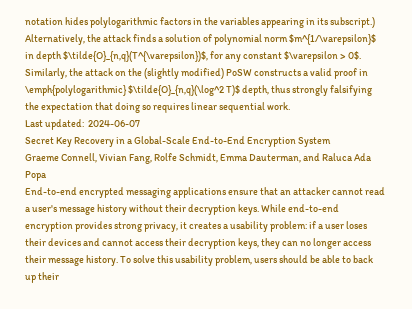notation hides polylogarithmic factors in the variables appearing in its subscript.) Alternatively, the attack finds a solution of polynomial norm $m^{1/\varepsilon}$ in depth $\tilde{O}_{n,q}(T^{\varepsilon})$, for any constant $\varepsilon > 0$. Similarly, the attack on the (slightly modified) PoSW constructs a valid proof in \emph{polylogarithmic} $\tilde{O}_{n,q}(\log^2 T)$ depth, thus strongly falsifying the expectation that doing so requires linear sequential work.
Last updated:  2024-06-07
Secret Key Recovery in a Global-Scale End-to-End Encryption System
Graeme Connell, Vivian Fang, Rolfe Schmidt, Emma Dauterman, and Raluca Ada Popa
End-to-end encrypted messaging applications ensure that an attacker cannot read a user's message history without their decryption keys. While end-to-end encryption provides strong privacy, it creates a usability problem: if a user loses their devices and cannot access their decryption keys, they can no longer access their message history. To solve this usability problem, users should be able to back up their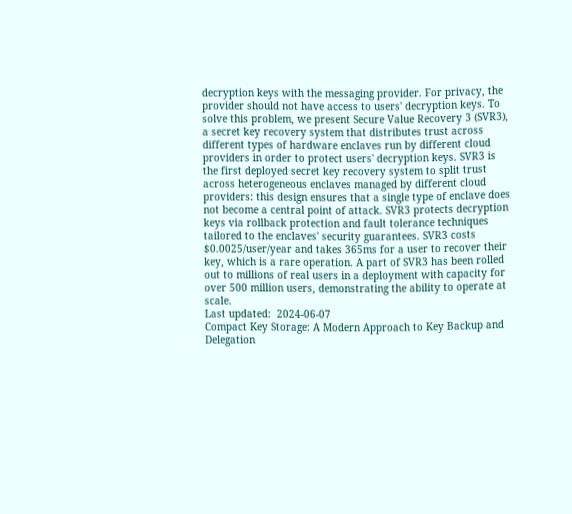decryption keys with the messaging provider. For privacy, the provider should not have access to users' decryption keys. To solve this problem, we present Secure Value Recovery 3 (SVR3), a secret key recovery system that distributes trust across different types of hardware enclaves run by different cloud providers in order to protect users' decryption keys. SVR3 is the first deployed secret key recovery system to split trust across heterogeneous enclaves managed by different cloud providers: this design ensures that a single type of enclave does not become a central point of attack. SVR3 protects decryption keys via rollback protection and fault tolerance techniques tailored to the enclaves' security guarantees. SVR3 costs $0.0025/user/year and takes 365ms for a user to recover their key, which is a rare operation. A part of SVR3 has been rolled out to millions of real users in a deployment with capacity for over 500 million users, demonstrating the ability to operate at scale.
Last updated:  2024-06-07
Compact Key Storage: A Modern Approach to Key Backup and Delegation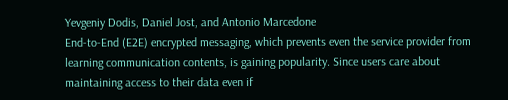Yevgeniy Dodis, Daniel Jost, and Antonio Marcedone
End-to-End (E2E) encrypted messaging, which prevents even the service provider from learning communication contents, is gaining popularity. Since users care about maintaining access to their data even if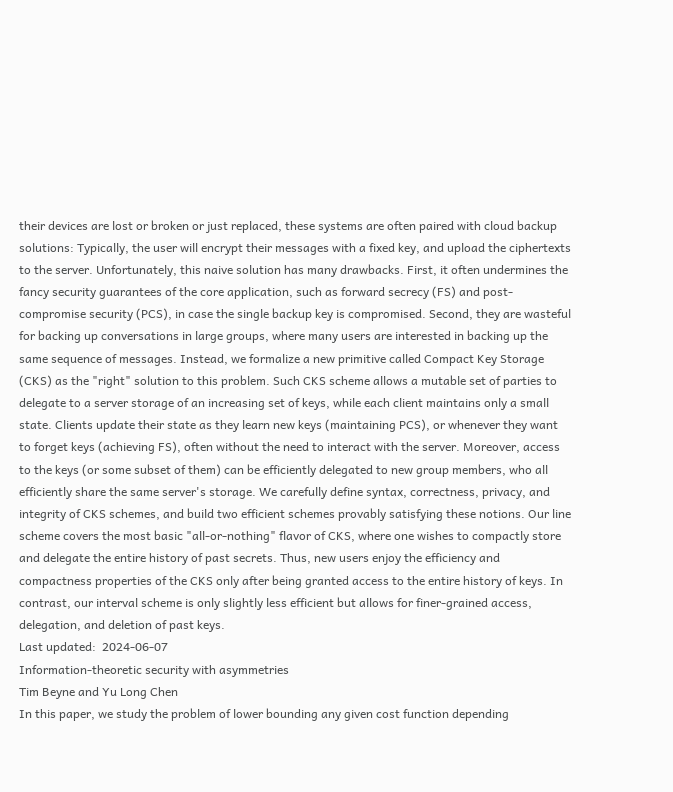their devices are lost or broken or just replaced, these systems are often paired with cloud backup solutions: Typically, the user will encrypt their messages with a fixed key, and upload the ciphertexts to the server. Unfortunately, this naive solution has many drawbacks. First, it often undermines the fancy security guarantees of the core application, such as forward secrecy (FS) and post-compromise security (PCS), in case the single backup key is compromised. Second, they are wasteful for backing up conversations in large groups, where many users are interested in backing up the same sequence of messages. Instead, we formalize a new primitive called Compact Key Storage (CKS) as the "right" solution to this problem. Such CKS scheme allows a mutable set of parties to delegate to a server storage of an increasing set of keys, while each client maintains only a small state. Clients update their state as they learn new keys (maintaining PCS), or whenever they want to forget keys (achieving FS), often without the need to interact with the server. Moreover, access to the keys (or some subset of them) can be efficiently delegated to new group members, who all efficiently share the same server's storage. We carefully define syntax, correctness, privacy, and integrity of CKS schemes, and build two efficient schemes provably satisfying these notions. Our line scheme covers the most basic "all-or-nothing" flavor of CKS, where one wishes to compactly store and delegate the entire history of past secrets. Thus, new users enjoy the efficiency and compactness properties of the CKS only after being granted access to the entire history of keys. In contrast, our interval scheme is only slightly less efficient but allows for finer-grained access, delegation, and deletion of past keys.
Last updated:  2024-06-07
Information-theoretic security with asymmetries
Tim Beyne and Yu Long Chen
In this paper, we study the problem of lower bounding any given cost function depending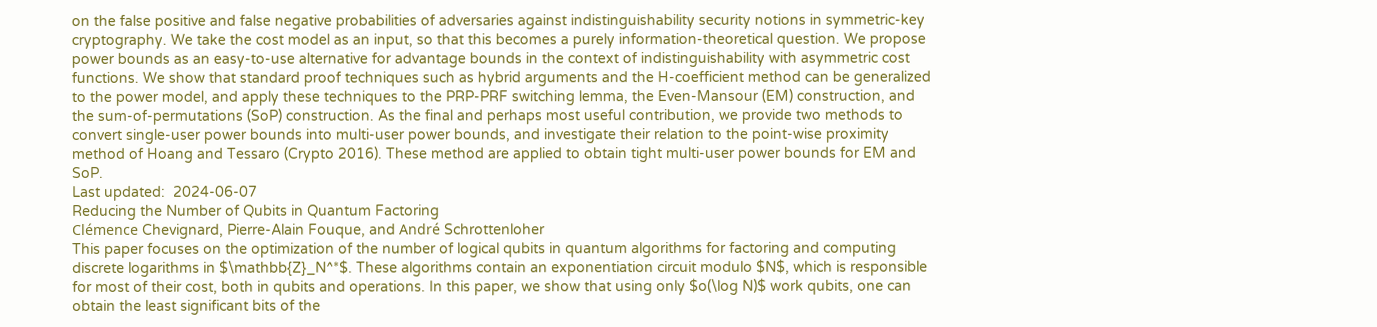on the false positive and false negative probabilities of adversaries against indistinguishability security notions in symmetric-key cryptography. We take the cost model as an input, so that this becomes a purely information-theoretical question. We propose power bounds as an easy-to-use alternative for advantage bounds in the context of indistinguishability with asymmetric cost functions. We show that standard proof techniques such as hybrid arguments and the H-coefficient method can be generalized to the power model, and apply these techniques to the PRP-PRF switching lemma, the Even-Mansour (EM) construction, and the sum-of-permutations (SoP) construction. As the final and perhaps most useful contribution, we provide two methods to convert single-user power bounds into multi-user power bounds, and investigate their relation to the point-wise proximity method of Hoang and Tessaro (Crypto 2016). These method are applied to obtain tight multi-user power bounds for EM and SoP.
Last updated:  2024-06-07
Reducing the Number of Qubits in Quantum Factoring
Clémence Chevignard, Pierre-Alain Fouque, and André Schrottenloher
This paper focuses on the optimization of the number of logical qubits in quantum algorithms for factoring and computing discrete logarithms in $\mathbb{Z}_N^*$. These algorithms contain an exponentiation circuit modulo $N$, which is responsible for most of their cost, both in qubits and operations. In this paper, we show that using only $o(\log N)$ work qubits, one can obtain the least significant bits of the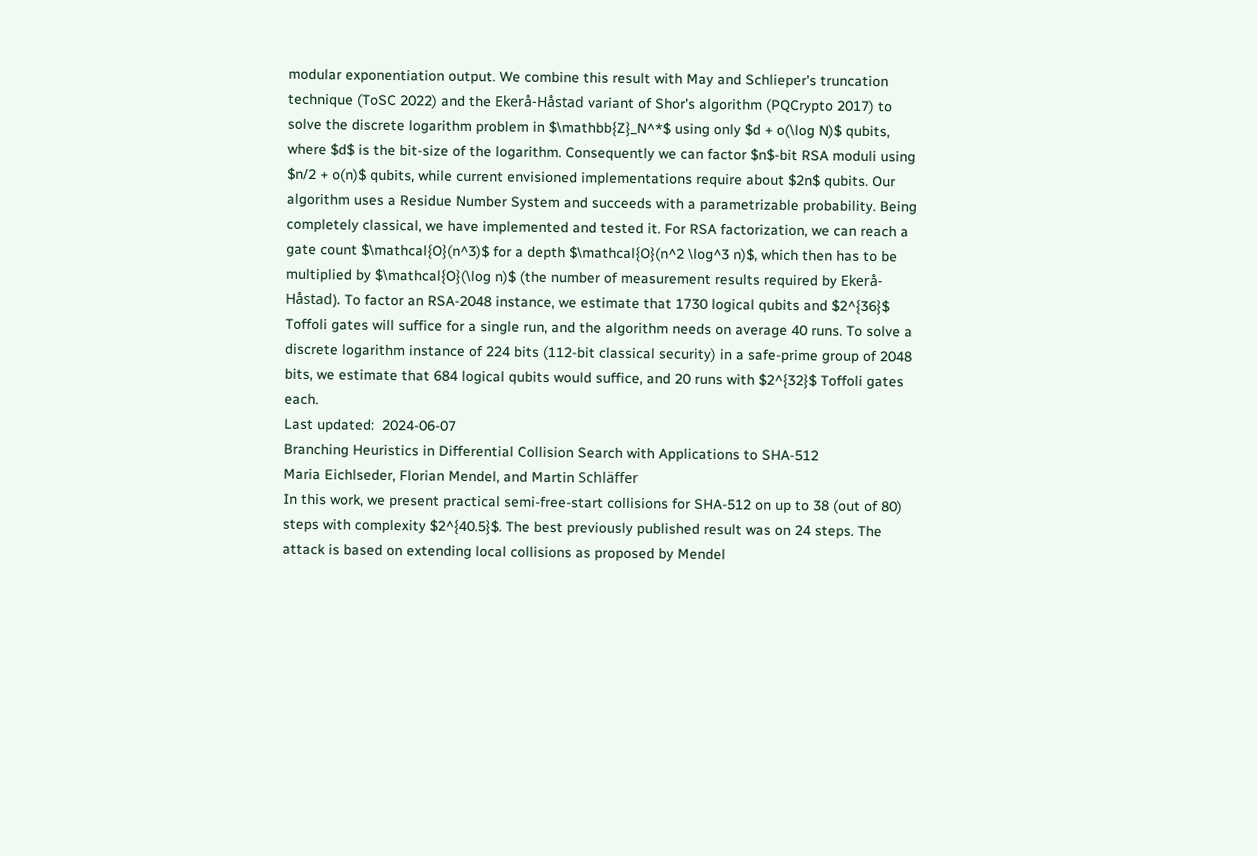modular exponentiation output. We combine this result with May and Schlieper's truncation technique (ToSC 2022) and the Ekerå-Håstad variant of Shor's algorithm (PQCrypto 2017) to solve the discrete logarithm problem in $\mathbb{Z}_N^*$ using only $d + o(\log N)$ qubits, where $d$ is the bit-size of the logarithm. Consequently we can factor $n$-bit RSA moduli using $n/2 + o(n)$ qubits, while current envisioned implementations require about $2n$ qubits. Our algorithm uses a Residue Number System and succeeds with a parametrizable probability. Being completely classical, we have implemented and tested it. For RSA factorization, we can reach a gate count $\mathcal{O}(n^3)$ for a depth $\mathcal{O}(n^2 \log^3 n)$, which then has to be multiplied by $\mathcal{O}(\log n)$ (the number of measurement results required by Ekerå-Håstad). To factor an RSA-2048 instance, we estimate that 1730 logical qubits and $2^{36}$ Toffoli gates will suffice for a single run, and the algorithm needs on average 40 runs. To solve a discrete logarithm instance of 224 bits (112-bit classical security) in a safe-prime group of 2048 bits, we estimate that 684 logical qubits would suffice, and 20 runs with $2^{32}$ Toffoli gates each.
Last updated:  2024-06-07
Branching Heuristics in Differential Collision Search with Applications to SHA-512
Maria Eichlseder, Florian Mendel, and Martin Schläffer
In this work, we present practical semi-free-start collisions for SHA-512 on up to 38 (out of 80) steps with complexity $2^{40.5}$. The best previously published result was on 24 steps. The attack is based on extending local collisions as proposed by Mendel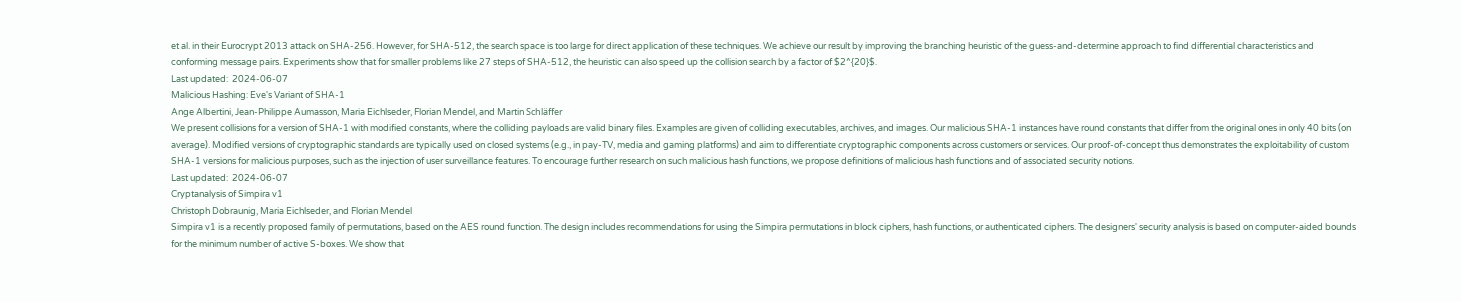et al. in their Eurocrypt 2013 attack on SHA-256. However, for SHA-512, the search space is too large for direct application of these techniques. We achieve our result by improving the branching heuristic of the guess-and-determine approach to find differential characteristics and conforming message pairs. Experiments show that for smaller problems like 27 steps of SHA-512, the heuristic can also speed up the collision search by a factor of $2^{20}$.
Last updated:  2024-06-07
Malicious Hashing: Eve's Variant of SHA-1
Ange Albertini, Jean-Philippe Aumasson, Maria Eichlseder, Florian Mendel, and Martin Schläffer
We present collisions for a version of SHA-1 with modified constants, where the colliding payloads are valid binary files. Examples are given of colliding executables, archives, and images. Our malicious SHA-1 instances have round constants that differ from the original ones in only 40 bits (on average). Modified versions of cryptographic standards are typically used on closed systems (e.g., in pay-TV, media and gaming platforms) and aim to differentiate cryptographic components across customers or services. Our proof-of-concept thus demonstrates the exploitability of custom SHA-1 versions for malicious purposes, such as the injection of user surveillance features. To encourage further research on such malicious hash functions, we propose definitions of malicious hash functions and of associated security notions.
Last updated:  2024-06-07
Cryptanalysis of Simpira v1
Christoph Dobraunig, Maria Eichlseder, and Florian Mendel
Simpira v1 is a recently proposed family of permutations, based on the AES round function. The design includes recommendations for using the Simpira permutations in block ciphers, hash functions, or authenticated ciphers. The designers' security analysis is based on computer-aided bounds for the minimum number of active S-boxes. We show that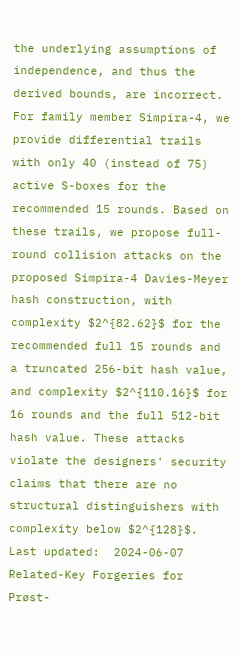the underlying assumptions of independence, and thus the derived bounds, are incorrect. For family member Simpira-4, we provide differential trails with only 40 (instead of 75) active S-boxes for the recommended 15 rounds. Based on these trails, we propose full-round collision attacks on the proposed Simpira-4 Davies-Meyer hash construction, with complexity $2^{82.62}$ for the recommended full 15 rounds and a truncated 256-bit hash value, and complexity $2^{110.16}$ for 16 rounds and the full 512-bit hash value. These attacks violate the designers' security claims that there are no structural distinguishers with complexity below $2^{128}$.
Last updated:  2024-06-07
Related-Key Forgeries for Prøst-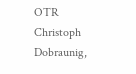OTR
Christoph Dobraunig,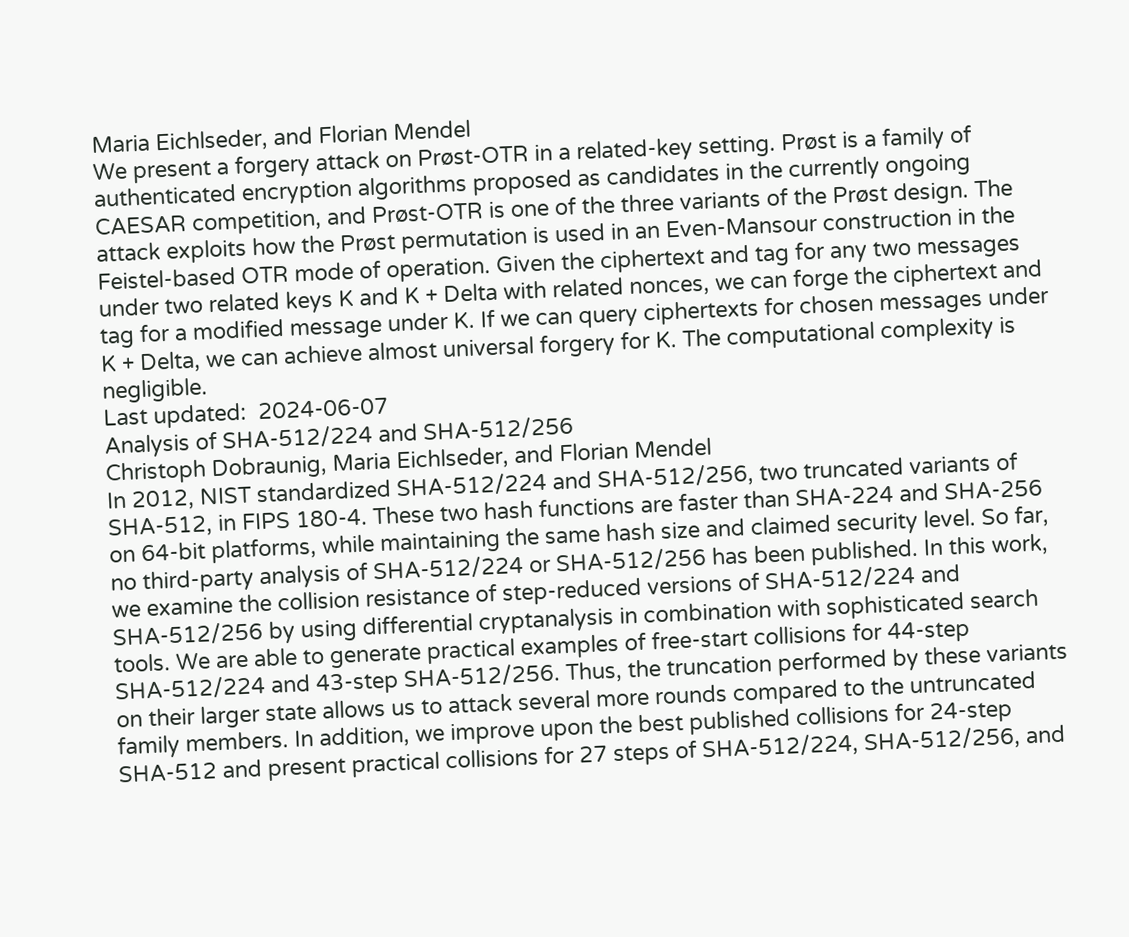Maria Eichlseder, and Florian Mendel
We present a forgery attack on Prøst-OTR in a related-key setting. Prøst is a family of authenticated encryption algorithms proposed as candidates in the currently ongoing CAESAR competition, and Prøst-OTR is one of the three variants of the Prøst design. The attack exploits how the Prøst permutation is used in an Even-Mansour construction in the Feistel-based OTR mode of operation. Given the ciphertext and tag for any two messages under two related keys K and K + Delta with related nonces, we can forge the ciphertext and tag for a modified message under K. If we can query ciphertexts for chosen messages under K + Delta, we can achieve almost universal forgery for K. The computational complexity is negligible.
Last updated:  2024-06-07
Analysis of SHA-512/224 and SHA-512/256
Christoph Dobraunig, Maria Eichlseder, and Florian Mendel
In 2012, NIST standardized SHA-512/224 and SHA-512/256, two truncated variants of SHA-512, in FIPS 180-4. These two hash functions are faster than SHA-224 and SHA-256 on 64-bit platforms, while maintaining the same hash size and claimed security level. So far, no third-party analysis of SHA-512/224 or SHA-512/256 has been published. In this work, we examine the collision resistance of step-reduced versions of SHA-512/224 and SHA-512/256 by using differential cryptanalysis in combination with sophisticated search tools. We are able to generate practical examples of free-start collisions for 44-step SHA-512/224 and 43-step SHA-512/256. Thus, the truncation performed by these variants on their larger state allows us to attack several more rounds compared to the untruncated family members. In addition, we improve upon the best published collisions for 24-step SHA-512 and present practical collisions for 27 steps of SHA-512/224, SHA-512/256, and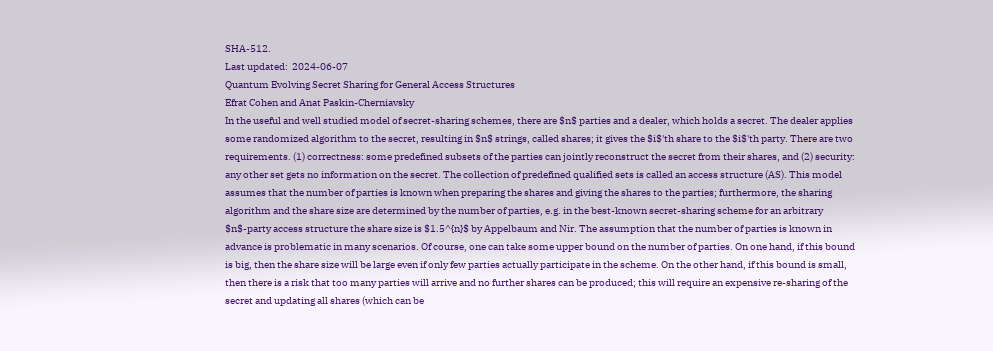SHA-512.
Last updated:  2024-06-07
Quantum Evolving Secret Sharing for General Access Structures
Efrat Cohen and Anat Paskin-Cherniavsky
In the useful and well studied model of secret-sharing schemes, there are $n$ parties and a dealer, which holds a secret. The dealer applies some randomized algorithm to the secret, resulting in $n$ strings, called shares; it gives the $i$'th share to the $i$'th party. There are two requirements. (1) correctness: some predefined subsets of the parties can jointly reconstruct the secret from their shares, and (2) security: any other set gets no information on the secret. The collection of predefined qualified sets is called an access structure (AS). This model assumes that the number of parties is known when preparing the shares and giving the shares to the parties; furthermore, the sharing algorithm and the share size are determined by the number of parties, e.g. in the best-known secret-sharing scheme for an arbitrary $n$-party access structure the share size is $1.5^{n}$ by Appelbaum and Nir. The assumption that the number of parties is known in advance is problematic in many scenarios. Of course, one can take some upper bound on the number of parties. On one hand, if this bound is big, then the share size will be large even if only few parties actually participate in the scheme. On the other hand, if this bound is small, then there is a risk that too many parties will arrive and no further shares can be produced; this will require an expensive re-sharing of the secret and updating all shares (which can be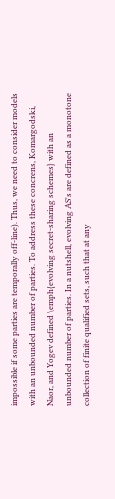impossible if some parties are temporally off-line). Thus, we need to consider models with an unbounded number of parties. To address these concrens, Komargodski, Naor, and Yogev defined \emph{evolving secret-sharing schemes} with an unbounded number of parties. In a nutshell, evolving AS's are defined as a monotone collection of finite qualified sets, such that at any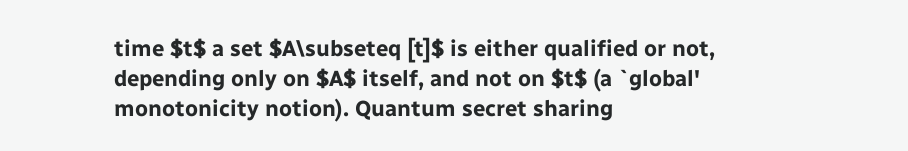time $t$ a set $A\subseteq [t]$ is either qualified or not, depending only on $A$ itself, and not on $t$ (a `global' monotonicity notion). Quantum secret sharing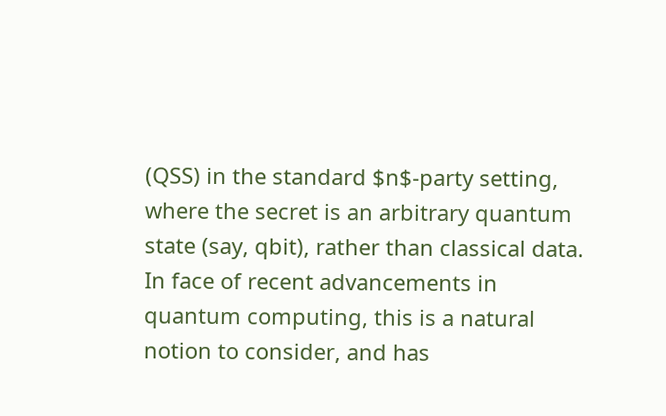(QSS) in the standard $n$-party setting, where the secret is an arbitrary quantum state (say, qbit), rather than classical data. In face of recent advancements in quantum computing, this is a natural notion to consider, and has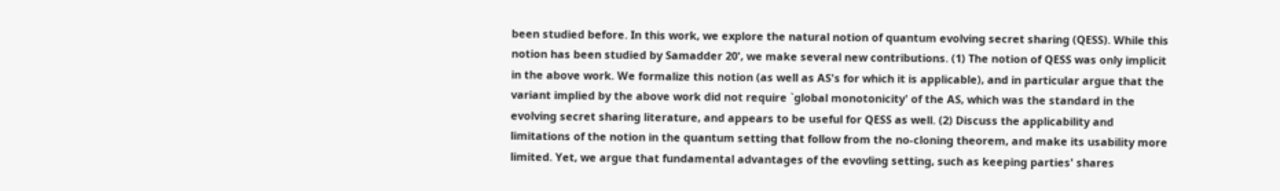been studied before. In this work, we explore the natural notion of quantum evolving secret sharing (QESS). While this notion has been studied by Samadder 20', we make several new contributions. (1) The notion of QESS was only implicit in the above work. We formalize this notion (as well as AS's for which it is applicable), and in particular argue that the variant implied by the above work did not require `global monotonicity' of the AS, which was the standard in the evolving secret sharing literature, and appears to be useful for QESS as well. (2) Discuss the applicability and limitations of the notion in the quantum setting that follow from the no-cloning theorem, and make its usability more limited. Yet, we argue that fundamental advantages of the evovling setting, such as keeping parties' shares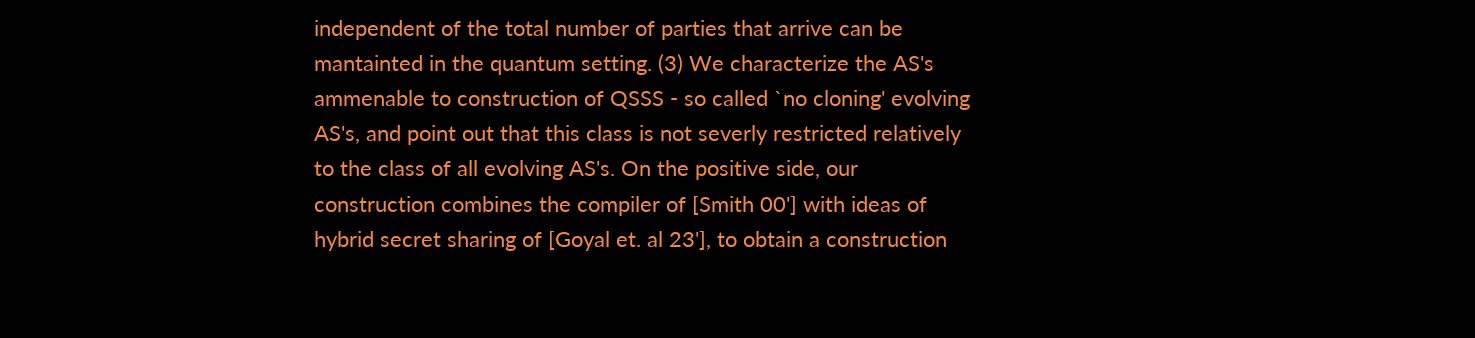independent of the total number of parties that arrive can be mantainted in the quantum setting. (3) We characterize the AS's ammenable to construction of QSSS - so called `no cloning' evolving AS's, and point out that this class is not severly restricted relatively to the class of all evolving AS's. On the positive side, our construction combines the compiler of [Smith 00'] with ideas of hybrid secret sharing of [Goyal et. al 23'], to obtain a construction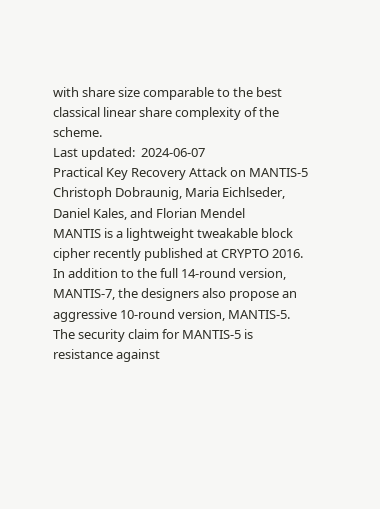with share size comparable to the best classical linear share complexity of the scheme.
Last updated:  2024-06-07
Practical Key Recovery Attack on MANTIS-5
Christoph Dobraunig, Maria Eichlseder, Daniel Kales, and Florian Mendel
MANTIS is a lightweight tweakable block cipher recently published at CRYPTO 2016. In addition to the full 14-round version, MANTIS-7, the designers also propose an aggressive 10-round version, MANTIS-5. The security claim for MANTIS-5 is resistance against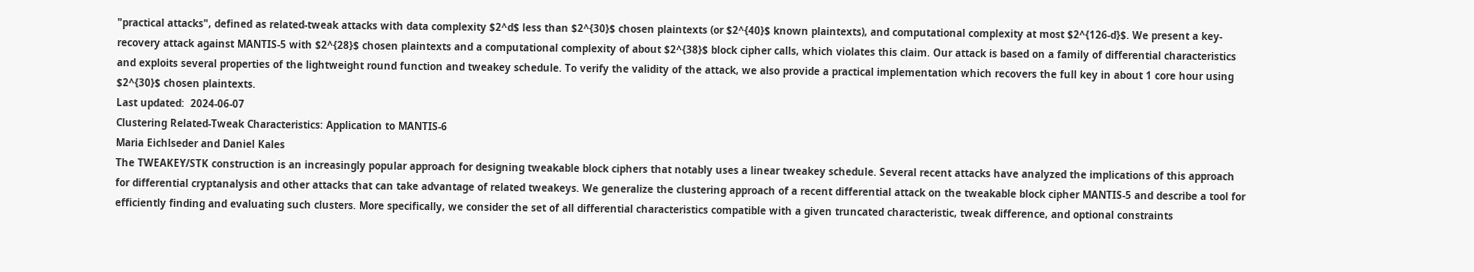"practical attacks", defined as related-tweak attacks with data complexity $2^d$ less than $2^{30}$ chosen plaintexts (or $2^{40}$ known plaintexts), and computational complexity at most $2^{126-d}$. We present a key-recovery attack against MANTIS-5 with $2^{28}$ chosen plaintexts and a computational complexity of about $2^{38}$ block cipher calls, which violates this claim. Our attack is based on a family of differential characteristics and exploits several properties of the lightweight round function and tweakey schedule. To verify the validity of the attack, we also provide a practical implementation which recovers the full key in about 1 core hour using $2^{30}$ chosen plaintexts.
Last updated:  2024-06-07
Clustering Related-Tweak Characteristics: Application to MANTIS-6
Maria Eichlseder and Daniel Kales
The TWEAKEY/STK construction is an increasingly popular approach for designing tweakable block ciphers that notably uses a linear tweakey schedule. Several recent attacks have analyzed the implications of this approach for differential cryptanalysis and other attacks that can take advantage of related tweakeys. We generalize the clustering approach of a recent differential attack on the tweakable block cipher MANTIS-5 and describe a tool for efficiently finding and evaluating such clusters. More specifically, we consider the set of all differential characteristics compatible with a given truncated characteristic, tweak difference, and optional constraints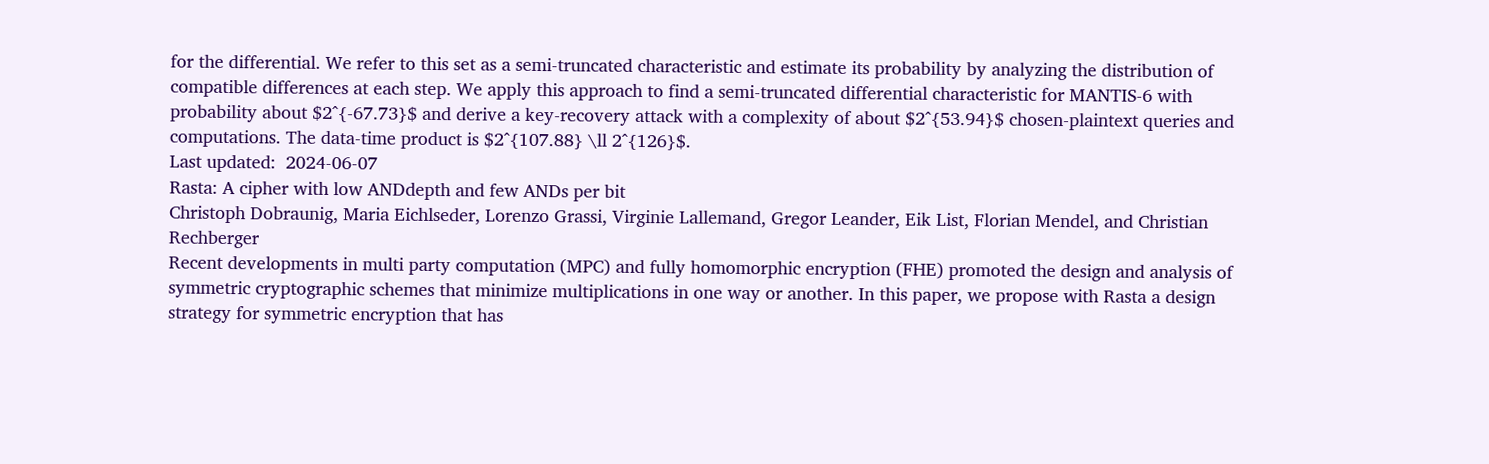for the differential. We refer to this set as a semi-truncated characteristic and estimate its probability by analyzing the distribution of compatible differences at each step. We apply this approach to find a semi-truncated differential characteristic for MANTIS-6 with probability about $2^{-67.73}$ and derive a key-recovery attack with a complexity of about $2^{53.94}$ chosen-plaintext queries and computations. The data-time product is $2^{107.88} \ll 2^{126}$.
Last updated:  2024-06-07
Rasta: A cipher with low ANDdepth and few ANDs per bit
Christoph Dobraunig, Maria Eichlseder, Lorenzo Grassi, Virginie Lallemand, Gregor Leander, Eik List, Florian Mendel, and Christian Rechberger
Recent developments in multi party computation (MPC) and fully homomorphic encryption (FHE) promoted the design and analysis of symmetric cryptographic schemes that minimize multiplications in one way or another. In this paper, we propose with Rasta a design strategy for symmetric encryption that has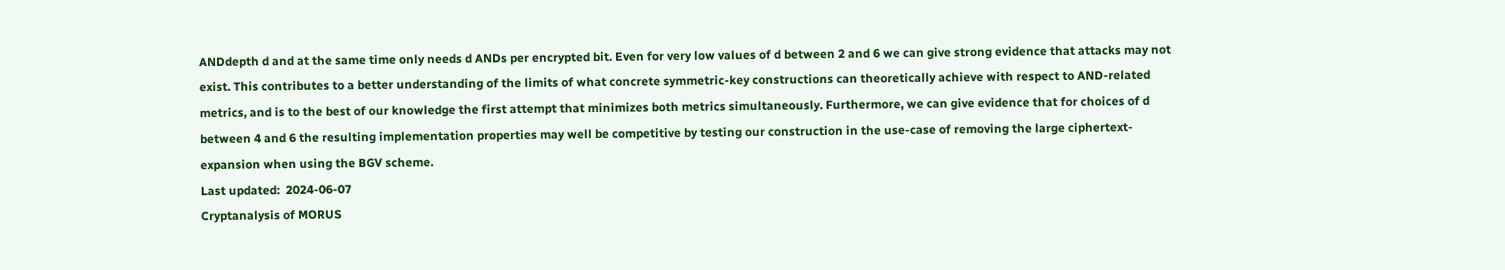ANDdepth d and at the same time only needs d ANDs per encrypted bit. Even for very low values of d between 2 and 6 we can give strong evidence that attacks may not exist. This contributes to a better understanding of the limits of what concrete symmetric-key constructions can theoretically achieve with respect to AND-related metrics, and is to the best of our knowledge the first attempt that minimizes both metrics simultaneously. Furthermore, we can give evidence that for choices of d between 4 and 6 the resulting implementation properties may well be competitive by testing our construction in the use-case of removing the large ciphertext-expansion when using the BGV scheme.
Last updated:  2024-06-07
Cryptanalysis of MORUS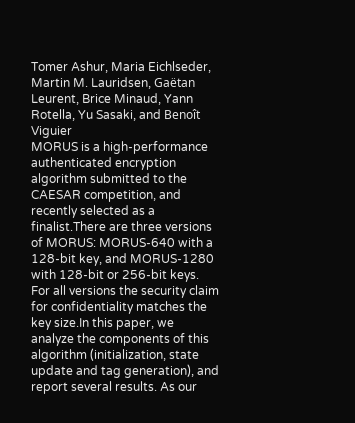Tomer Ashur, Maria Eichlseder, Martin M. Lauridsen, Gaëtan Leurent, Brice Minaud, Yann Rotella, Yu Sasaki, and Benoît Viguier
MORUS is a high-performance authenticated encryption algorithm submitted to the CAESAR competition, and recently selected as a finalist.There are three versions of MORUS: MORUS-640 with a 128-bit key, and MORUS-1280 with 128-bit or 256-bit keys. For all versions the security claim for confidentiality matches the key size.In this paper, we analyze the components of this algorithm (initialization, state update and tag generation), and report several results. As our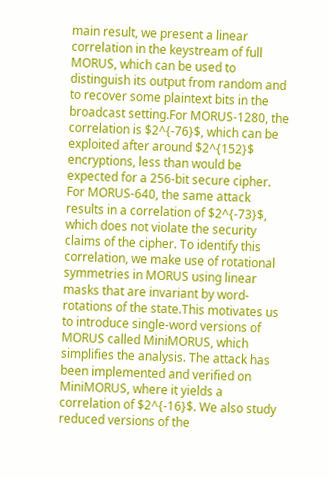main result, we present a linear correlation in the keystream of full MORUS, which can be used to distinguish its output from random and to recover some plaintext bits in the broadcast setting.For MORUS-1280, the correlation is $2^{-76}$, which can be exploited after around $2^{152}$ encryptions, less than would be expected for a 256-bit secure cipher. For MORUS-640, the same attack results in a correlation of $2^{-73}$, which does not violate the security claims of the cipher. To identify this correlation, we make use of rotational symmetries in MORUS using linear masks that are invariant by word-rotations of the state.This motivates us to introduce single-word versions of MORUS called MiniMORUS, which simplifies the analysis. The attack has been implemented and verified on MiniMORUS, where it yields a correlation of $2^{-16}$. We also study reduced versions of the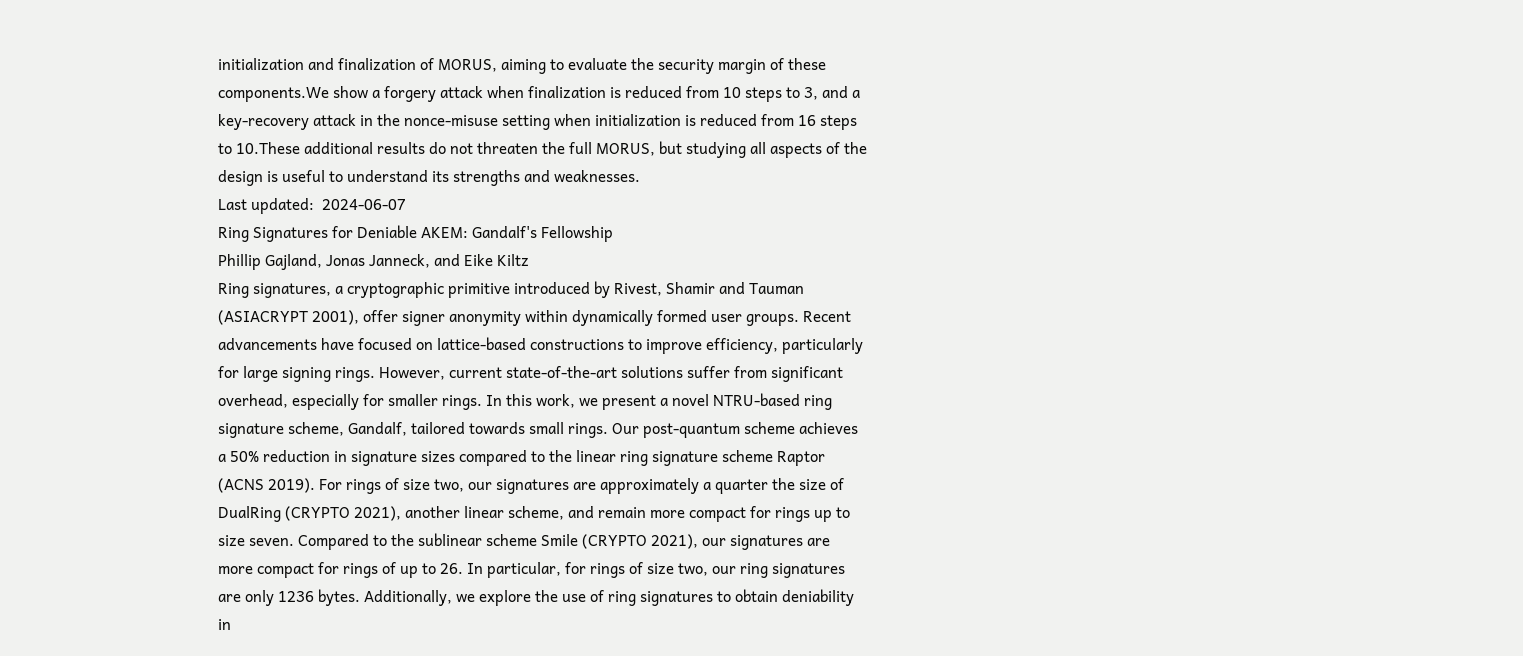initialization and finalization of MORUS, aiming to evaluate the security margin of these components.We show a forgery attack when finalization is reduced from 10 steps to 3, and a key-recovery attack in the nonce-misuse setting when initialization is reduced from 16 steps to 10.These additional results do not threaten the full MORUS, but studying all aspects of the design is useful to understand its strengths and weaknesses.
Last updated:  2024-06-07
Ring Signatures for Deniable AKEM: Gandalf's Fellowship
Phillip Gajland, Jonas Janneck, and Eike Kiltz
Ring signatures, a cryptographic primitive introduced by Rivest, Shamir and Tauman (ASIACRYPT 2001), offer signer anonymity within dynamically formed user groups. Recent advancements have focused on lattice-based constructions to improve efficiency, particularly for large signing rings. However, current state-of-the-art solutions suffer from significant overhead, especially for smaller rings. In this work, we present a novel NTRU-based ring signature scheme, Gandalf, tailored towards small rings. Our post-quantum scheme achieves a 50% reduction in signature sizes compared to the linear ring signature scheme Raptor (ACNS 2019). For rings of size two, our signatures are approximately a quarter the size of DualRing (CRYPTO 2021), another linear scheme, and remain more compact for rings up to size seven. Compared to the sublinear scheme Smile (CRYPTO 2021), our signatures are more compact for rings of up to 26. In particular, for rings of size two, our ring signatures are only 1236 bytes. Additionally, we explore the use of ring signatures to obtain deniability in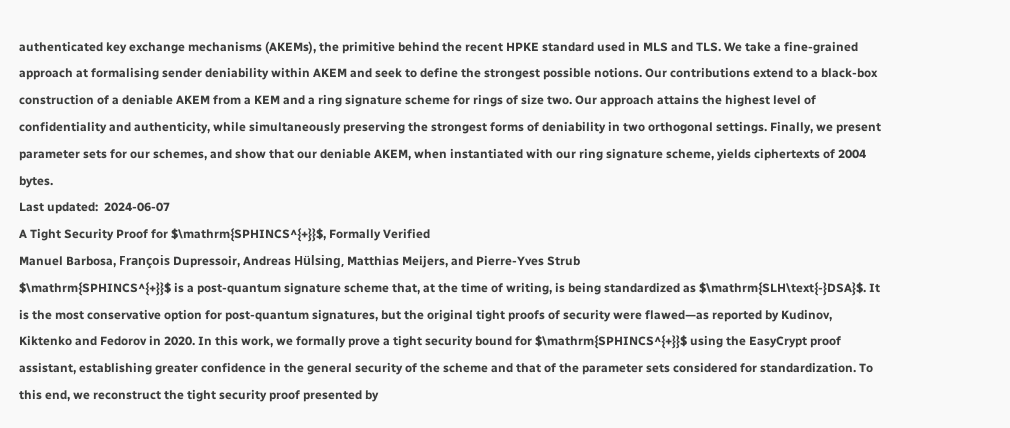authenticated key exchange mechanisms (AKEMs), the primitive behind the recent HPKE standard used in MLS and TLS. We take a fine-grained approach at formalising sender deniability within AKEM and seek to define the strongest possible notions. Our contributions extend to a black-box construction of a deniable AKEM from a KEM and a ring signature scheme for rings of size two. Our approach attains the highest level of confidentiality and authenticity, while simultaneously preserving the strongest forms of deniability in two orthogonal settings. Finally, we present parameter sets for our schemes, and show that our deniable AKEM, when instantiated with our ring signature scheme, yields ciphertexts of 2004 bytes.
Last updated:  2024-06-07
A Tight Security Proof for $\mathrm{SPHINCS^{+}}$, Formally Verified
Manuel Barbosa, François Dupressoir, Andreas Hülsing, Matthias Meijers, and Pierre-Yves Strub
$\mathrm{SPHINCS^{+}}$ is a post-quantum signature scheme that, at the time of writing, is being standardized as $\mathrm{SLH\text{-}DSA}$. It is the most conservative option for post-quantum signatures, but the original tight proofs of security were flawed—as reported by Kudinov, Kiktenko and Fedorov in 2020. In this work, we formally prove a tight security bound for $\mathrm{SPHINCS^{+}}$ using the EasyCrypt proof assistant, establishing greater confidence in the general security of the scheme and that of the parameter sets considered for standardization. To this end, we reconstruct the tight security proof presented by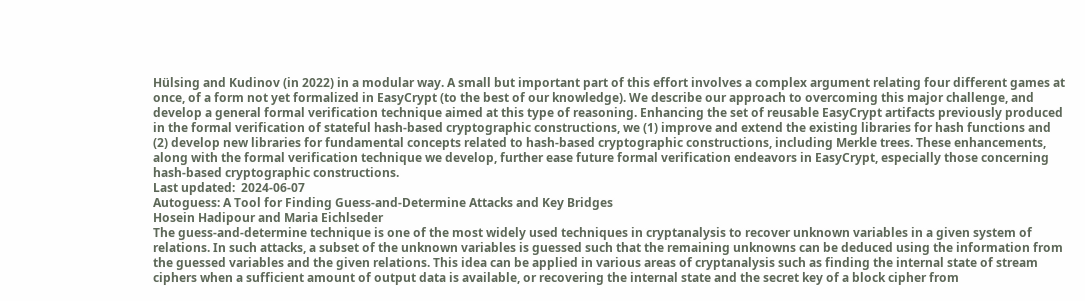Hülsing and Kudinov (in 2022) in a modular way. A small but important part of this effort involves a complex argument relating four different games at once, of a form not yet formalized in EasyCrypt (to the best of our knowledge). We describe our approach to overcoming this major challenge, and develop a general formal verification technique aimed at this type of reasoning. Enhancing the set of reusable EasyCrypt artifacts previously produced in the formal verification of stateful hash-based cryptographic constructions, we (1) improve and extend the existing libraries for hash functions and (2) develop new libraries for fundamental concepts related to hash-based cryptographic constructions, including Merkle trees. These enhancements, along with the formal verification technique we develop, further ease future formal verification endeavors in EasyCrypt, especially those concerning hash-based cryptographic constructions.
Last updated:  2024-06-07
Autoguess: A Tool for Finding Guess-and-Determine Attacks and Key Bridges
Hosein Hadipour and Maria Eichlseder
The guess-and-determine technique is one of the most widely used techniques in cryptanalysis to recover unknown variables in a given system of relations. In such attacks, a subset of the unknown variables is guessed such that the remaining unknowns can be deduced using the information from the guessed variables and the given relations. This idea can be applied in various areas of cryptanalysis such as finding the internal state of stream ciphers when a sufficient amount of output data is available, or recovering the internal state and the secret key of a block cipher from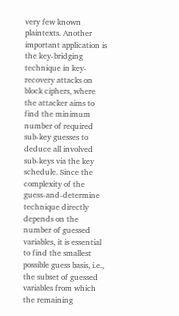very few known plaintexts. Another important application is the key-bridging technique in key-recovery attacks on block ciphers, where the attacker aims to find the minimum number of required sub-key guesses to deduce all involved sub-keys via the key schedule. Since the complexity of the guess-and-determine technique directly depends on the number of guessed variables, it is essential to find the smallest possible guess basis, i.e., the subset of guessed variables from which the remaining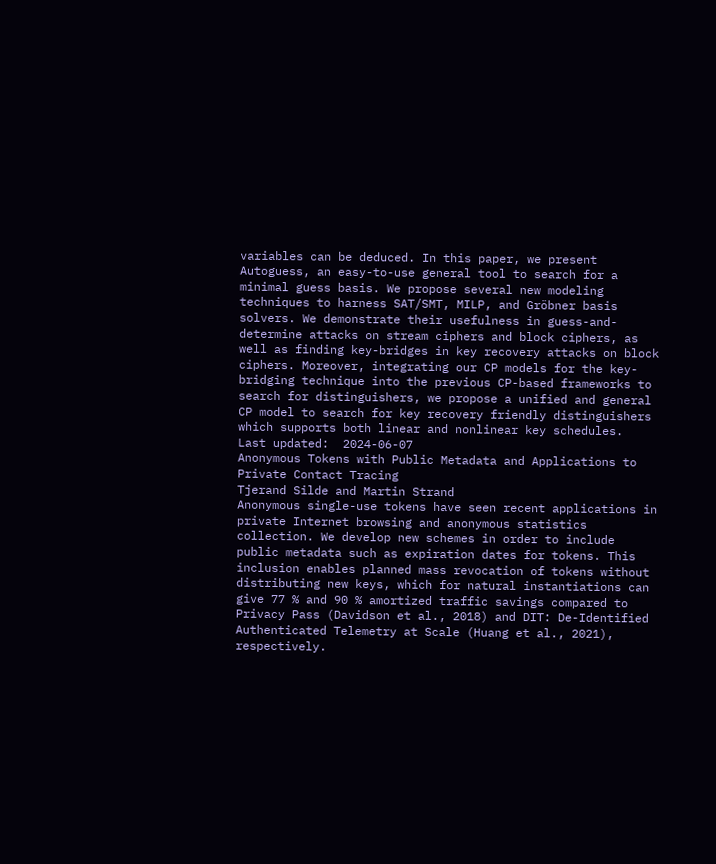variables can be deduced. In this paper, we present Autoguess, an easy-to-use general tool to search for a minimal guess basis. We propose several new modeling techniques to harness SAT/SMT, MILP, and Gröbner basis solvers. We demonstrate their usefulness in guess-and-determine attacks on stream ciphers and block ciphers, as well as finding key-bridges in key recovery attacks on block ciphers. Moreover, integrating our CP models for the key-bridging technique into the previous CP-based frameworks to search for distinguishers, we propose a unified and general CP model to search for key recovery friendly distinguishers which supports both linear and nonlinear key schedules.
Last updated:  2024-06-07
Anonymous Tokens with Public Metadata and Applications to Private Contact Tracing
Tjerand Silde and Martin Strand
Anonymous single-use tokens have seen recent applications in private Internet browsing and anonymous statistics collection. We develop new schemes in order to include public metadata such as expiration dates for tokens. This inclusion enables planned mass revocation of tokens without distributing new keys, which for natural instantiations can give 77 % and 90 % amortized traffic savings compared to Privacy Pass (Davidson et al., 2018) and DIT: De-Identified Authenticated Telemetry at Scale (Huang et al., 2021), respectively.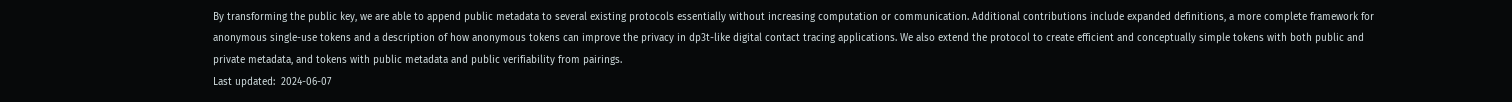By transforming the public key, we are able to append public metadata to several existing protocols essentially without increasing computation or communication. Additional contributions include expanded definitions, a more complete framework for anonymous single-use tokens and a description of how anonymous tokens can improve the privacy in dp3t-like digital contact tracing applications. We also extend the protocol to create efficient and conceptually simple tokens with both public and private metadata, and tokens with public metadata and public verifiability from pairings.
Last updated:  2024-06-07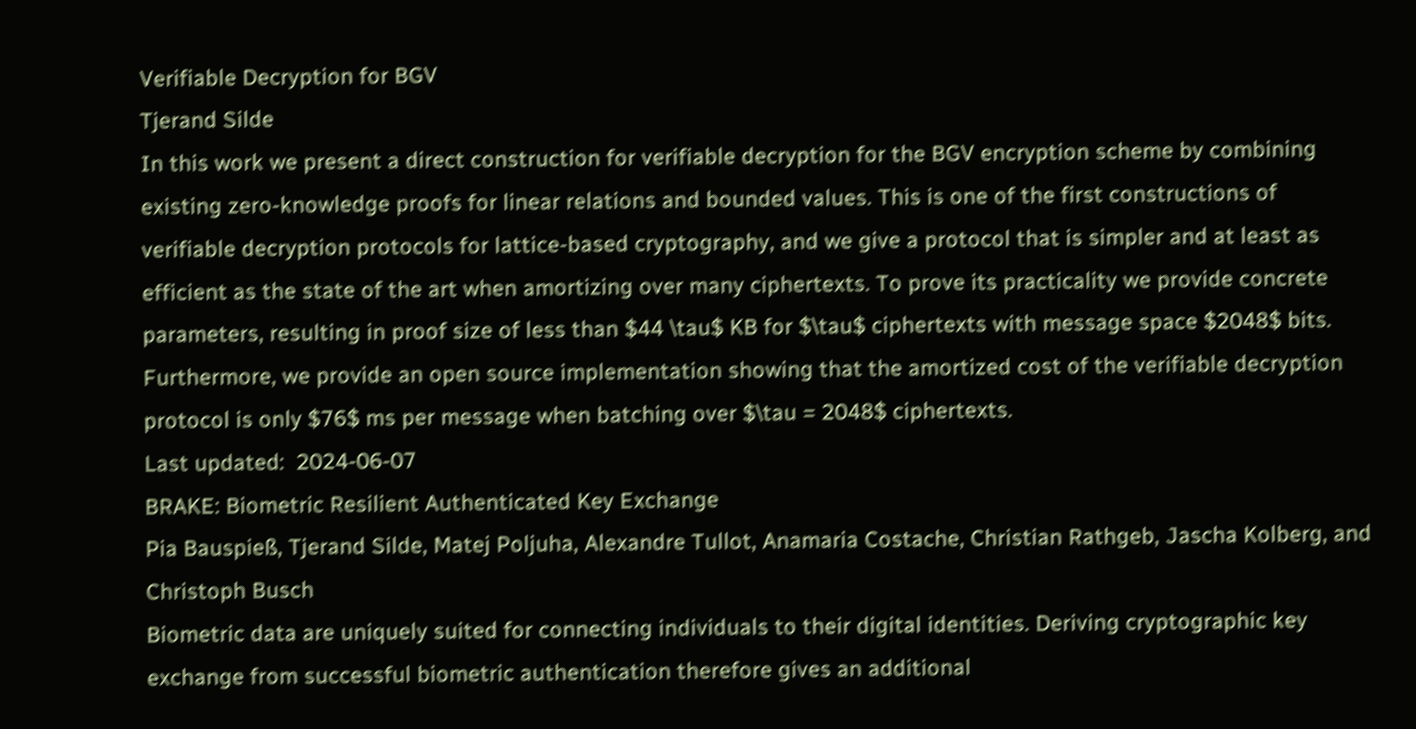Verifiable Decryption for BGV
Tjerand Silde
In this work we present a direct construction for verifiable decryption for the BGV encryption scheme by combining existing zero-knowledge proofs for linear relations and bounded values. This is one of the first constructions of verifiable decryption protocols for lattice-based cryptography, and we give a protocol that is simpler and at least as efficient as the state of the art when amortizing over many ciphertexts. To prove its practicality we provide concrete parameters, resulting in proof size of less than $44 \tau$ KB for $\tau$ ciphertexts with message space $2048$ bits. Furthermore, we provide an open source implementation showing that the amortized cost of the verifiable decryption protocol is only $76$ ms per message when batching over $\tau = 2048$ ciphertexts.
Last updated:  2024-06-07
BRAKE: Biometric Resilient Authenticated Key Exchange
Pia Bauspieß, Tjerand Silde, Matej Poljuha, Alexandre Tullot, Anamaria Costache, Christian Rathgeb, Jascha Kolberg, and Christoph Busch
Biometric data are uniquely suited for connecting individuals to their digital identities. Deriving cryptographic key exchange from successful biometric authentication therefore gives an additional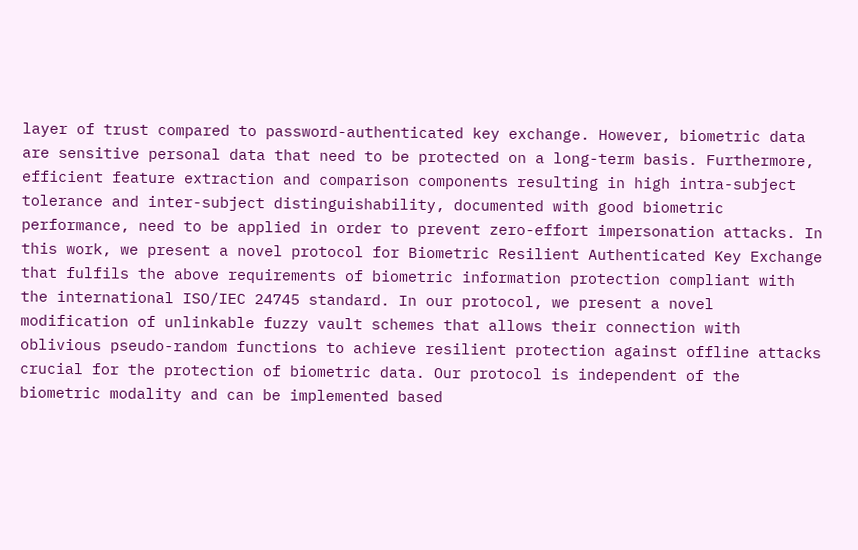layer of trust compared to password-authenticated key exchange. However, biometric data are sensitive personal data that need to be protected on a long-term basis. Furthermore, efficient feature extraction and comparison components resulting in high intra-subject tolerance and inter-subject distinguishability, documented with good biometric performance, need to be applied in order to prevent zero-effort impersonation attacks. In this work, we present a novel protocol for Biometric Resilient Authenticated Key Exchange that fulfils the above requirements of biometric information protection compliant with the international ISO/IEC 24745 standard. In our protocol, we present a novel modification of unlinkable fuzzy vault schemes that allows their connection with oblivious pseudo-random functions to achieve resilient protection against offline attacks crucial for the protection of biometric data. Our protocol is independent of the biometric modality and can be implemented based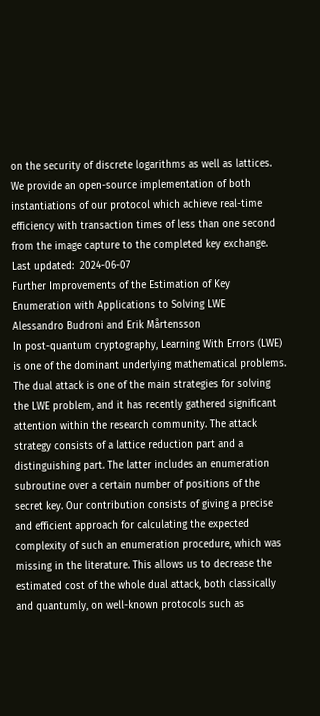on the security of discrete logarithms as well as lattices. We provide an open-source implementation of both instantiations of our protocol which achieve real-time efficiency with transaction times of less than one second from the image capture to the completed key exchange.
Last updated:  2024-06-07
Further Improvements of the Estimation of Key Enumeration with Applications to Solving LWE
Alessandro Budroni and Erik Mårtensson
In post-quantum cryptography, Learning With Errors (LWE) is one of the dominant underlying mathematical problems. The dual attack is one of the main strategies for solving the LWE problem, and it has recently gathered significant attention within the research community. The attack strategy consists of a lattice reduction part and a distinguishing part. The latter includes an enumeration subroutine over a certain number of positions of the secret key. Our contribution consists of giving a precise and efficient approach for calculating the expected complexity of such an enumeration procedure, which was missing in the literature. This allows us to decrease the estimated cost of the whole dual attack, both classically and quantumly, on well-known protocols such as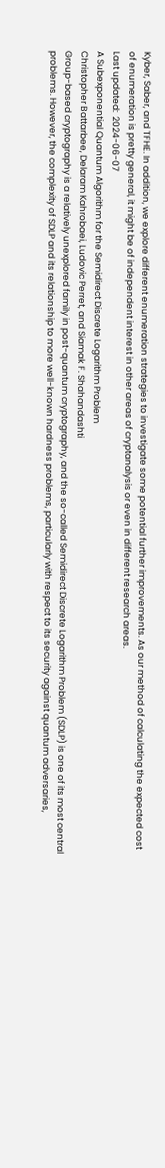Kyber, Saber, and TFHE. In addition, we explore different enumeration strategies to investigate some potential further improvements. As our method of calculating the expected cost of enumeration is pretty general, it might be of independent interest in other areas of cryptanalysis or even in different research areas.
Last updated:  2024-06-07
A Subexponential Quantum Algorithm for the Semidirect Discrete Logarithm Problem
Christopher Battarbee, Delaram Kahrobaei, Ludovic Perret, and Siamak F. Shahandashti
Group-based cryptography is a relatively unexplored family in post-quantum cryptography, and the so-called Semidirect Discrete Logarithm Problem (SDLP) is one of its most central problems. However, the complexity of SDLP and its relationship to more well-known hardness problems, particularly with respect to its security against quantum adversaries,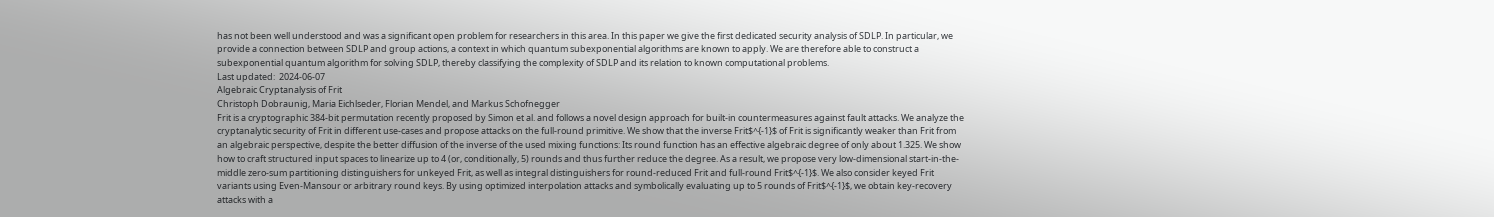has not been well understood and was a significant open problem for researchers in this area. In this paper we give the first dedicated security analysis of SDLP. In particular, we provide a connection between SDLP and group actions, a context in which quantum subexponential algorithms are known to apply. We are therefore able to construct a subexponential quantum algorithm for solving SDLP, thereby classifying the complexity of SDLP and its relation to known computational problems.
Last updated:  2024-06-07
Algebraic Cryptanalysis of Frit
Christoph Dobraunig, Maria Eichlseder, Florian Mendel, and Markus Schofnegger
Frit is a cryptographic 384-bit permutation recently proposed by Simon et al. and follows a novel design approach for built-in countermeasures against fault attacks. We analyze the cryptanalytic security of Frit in different use-cases and propose attacks on the full-round primitive. We show that the inverse Frit$^{-1}$ of Frit is significantly weaker than Frit from an algebraic perspective, despite the better diffusion of the inverse of the used mixing functions: Its round function has an effective algebraic degree of only about 1.325. We show how to craft structured input spaces to linearize up to 4 (or, conditionally, 5) rounds and thus further reduce the degree. As a result, we propose very low-dimensional start-in-the-middle zero-sum partitioning distinguishers for unkeyed Frit, as well as integral distinguishers for round-reduced Frit and full-round Frit$^{-1}$. We also consider keyed Frit variants using Even-Mansour or arbitrary round keys. By using optimized interpolation attacks and symbolically evaluating up to 5 rounds of Frit$^{-1}$, we obtain key-recovery attacks with a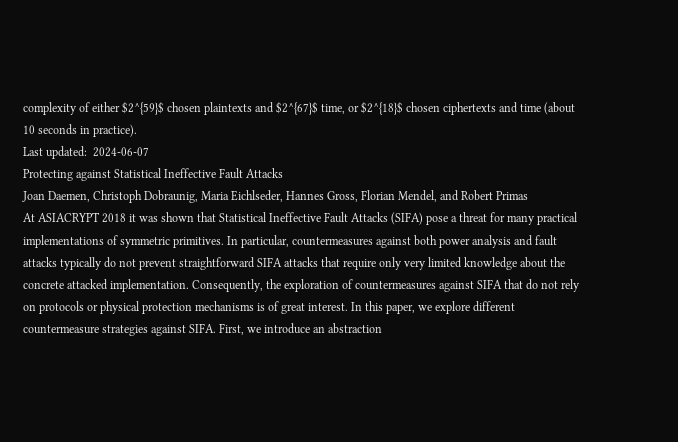complexity of either $2^{59}$ chosen plaintexts and $2^{67}$ time, or $2^{18}$ chosen ciphertexts and time (about 10 seconds in practice).
Last updated:  2024-06-07
Protecting against Statistical Ineffective Fault Attacks
Joan Daemen, Christoph Dobraunig, Maria Eichlseder, Hannes Gross, Florian Mendel, and Robert Primas
At ASIACRYPT 2018 it was shown that Statistical Ineffective Fault Attacks (SIFA) pose a threat for many practical implementations of symmetric primitives. In particular, countermeasures against both power analysis and fault attacks typically do not prevent straightforward SIFA attacks that require only very limited knowledge about the concrete attacked implementation. Consequently, the exploration of countermeasures against SIFA that do not rely on protocols or physical protection mechanisms is of great interest. In this paper, we explore different countermeasure strategies against SIFA. First, we introduce an abstraction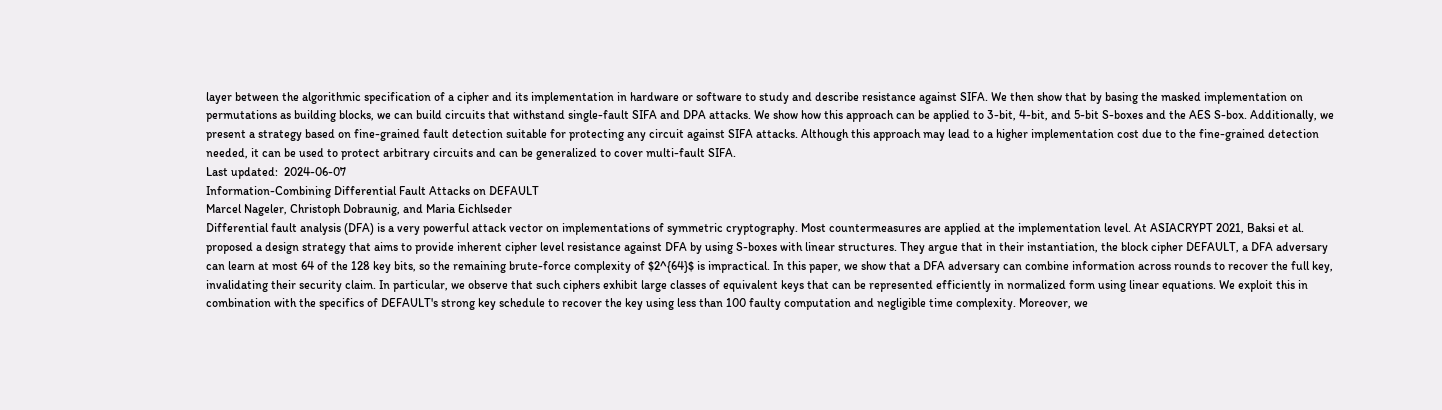layer between the algorithmic specification of a cipher and its implementation in hardware or software to study and describe resistance against SIFA. We then show that by basing the masked implementation on permutations as building blocks, we can build circuits that withstand single-fault SIFA and DPA attacks. We show how this approach can be applied to 3-bit, 4-bit, and 5-bit S-boxes and the AES S-box. Additionally, we present a strategy based on fine-grained fault detection suitable for protecting any circuit against SIFA attacks. Although this approach may lead to a higher implementation cost due to the fine-grained detection needed, it can be used to protect arbitrary circuits and can be generalized to cover multi-fault SIFA.
Last updated:  2024-06-07
Information-Combining Differential Fault Attacks on DEFAULT
Marcel Nageler, Christoph Dobraunig, and Maria Eichlseder
Differential fault analysis (DFA) is a very powerful attack vector on implementations of symmetric cryptography. Most countermeasures are applied at the implementation level. At ASIACRYPT 2021, Baksi et al. proposed a design strategy that aims to provide inherent cipher level resistance against DFA by using S-boxes with linear structures. They argue that in their instantiation, the block cipher DEFAULT, a DFA adversary can learn at most 64 of the 128 key bits, so the remaining brute-force complexity of $2^{64}$ is impractical. In this paper, we show that a DFA adversary can combine information across rounds to recover the full key, invalidating their security claim. In particular, we observe that such ciphers exhibit large classes of equivalent keys that can be represented efficiently in normalized form using linear equations. We exploit this in combination with the specifics of DEFAULT's strong key schedule to recover the key using less than 100 faulty computation and negligible time complexity. Moreover, we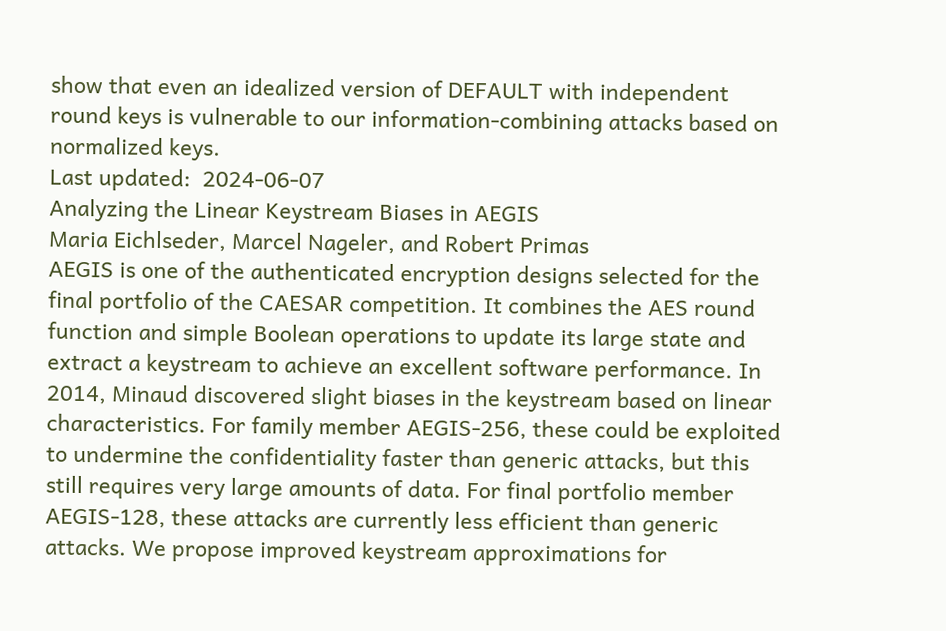show that even an idealized version of DEFAULT with independent round keys is vulnerable to our information-combining attacks based on normalized keys.
Last updated:  2024-06-07
Analyzing the Linear Keystream Biases in AEGIS
Maria Eichlseder, Marcel Nageler, and Robert Primas
AEGIS is one of the authenticated encryption designs selected for the final portfolio of the CAESAR competition. It combines the AES round function and simple Boolean operations to update its large state and extract a keystream to achieve an excellent software performance. In 2014, Minaud discovered slight biases in the keystream based on linear characteristics. For family member AEGIS-256, these could be exploited to undermine the confidentiality faster than generic attacks, but this still requires very large amounts of data. For final portfolio member AEGIS-128, these attacks are currently less efficient than generic attacks. We propose improved keystream approximations for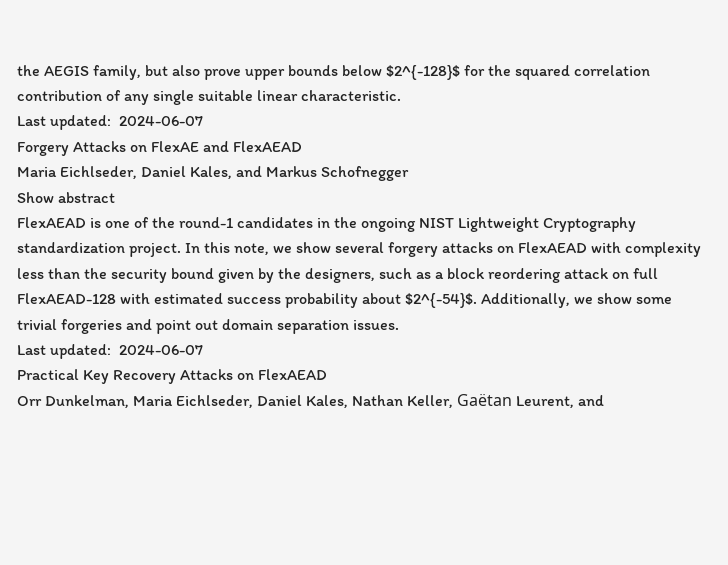the AEGIS family, but also prove upper bounds below $2^{-128}$ for the squared correlation contribution of any single suitable linear characteristic.
Last updated:  2024-06-07
Forgery Attacks on FlexAE and FlexAEAD
Maria Eichlseder, Daniel Kales, and Markus Schofnegger
Show abstract
FlexAEAD is one of the round-1 candidates in the ongoing NIST Lightweight Cryptography standardization project. In this note, we show several forgery attacks on FlexAEAD with complexity less than the security bound given by the designers, such as a block reordering attack on full FlexAEAD-128 with estimated success probability about $2^{-54}$. Additionally, we show some trivial forgeries and point out domain separation issues.
Last updated:  2024-06-07
Practical Key Recovery Attacks on FlexAEAD
Orr Dunkelman, Maria Eichlseder, Daniel Kales, Nathan Keller, Gaëtan Leurent, and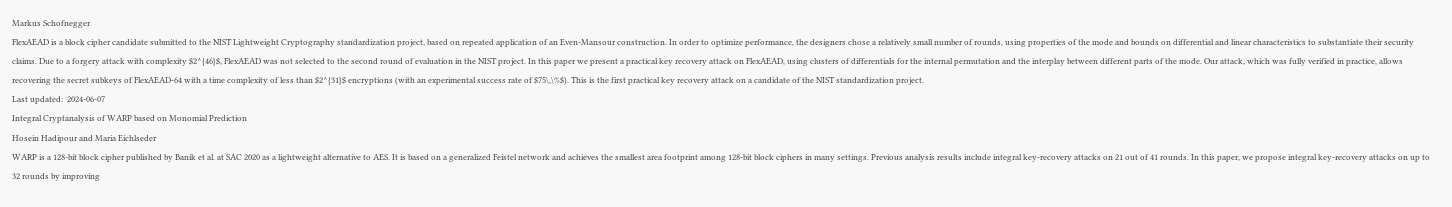Markus Schofnegger
FlexAEAD is a block cipher candidate submitted to the NIST Lightweight Cryptography standardization project, based on repeated application of an Even-Mansour construction. In order to optimize performance, the designers chose a relatively small number of rounds, using properties of the mode and bounds on differential and linear characteristics to substantiate their security claims. Due to a forgery attack with complexity $2^{46}$, FlexAEAD was not selected to the second round of evaluation in the NIST project. In this paper we present a practical key recovery attack on FlexAEAD, using clusters of differentials for the internal permutation and the interplay between different parts of the mode. Our attack, which was fully verified in practice, allows recovering the secret subkeys of FlexAEAD-64 with a time complexity of less than $2^{31}$ encryptions (with an experimental success rate of $75\,\%$). This is the first practical key recovery attack on a candidate of the NIST standardization project.
Last updated:  2024-06-07
Integral Cryptanalysis of WARP based on Monomial Prediction
Hosein Hadipour and Maria Eichlseder
WARP is a 128-bit block cipher published by Banik et al. at SAC 2020 as a lightweight alternative to AES. It is based on a generalized Feistel network and achieves the smallest area footprint among 128-bit block ciphers in many settings. Previous analysis results include integral key-recovery attacks on 21 out of 41 rounds. In this paper, we propose integral key-recovery attacks on up to 32 rounds by improving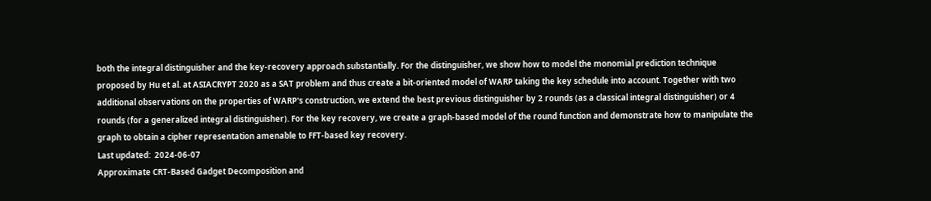both the integral distinguisher and the key-recovery approach substantially. For the distinguisher, we show how to model the monomial prediction technique proposed by Hu et al. at ASIACRYPT 2020 as a SAT problem and thus create a bit-oriented model of WARP taking the key schedule into account. Together with two additional observations on the properties of WARP's construction, we extend the best previous distinguisher by 2 rounds (as a classical integral distinguisher) or 4 rounds (for a generalized integral distinguisher). For the key recovery, we create a graph-based model of the round function and demonstrate how to manipulate the graph to obtain a cipher representation amenable to FFT-based key recovery.
Last updated:  2024-06-07
Approximate CRT-Based Gadget Decomposition and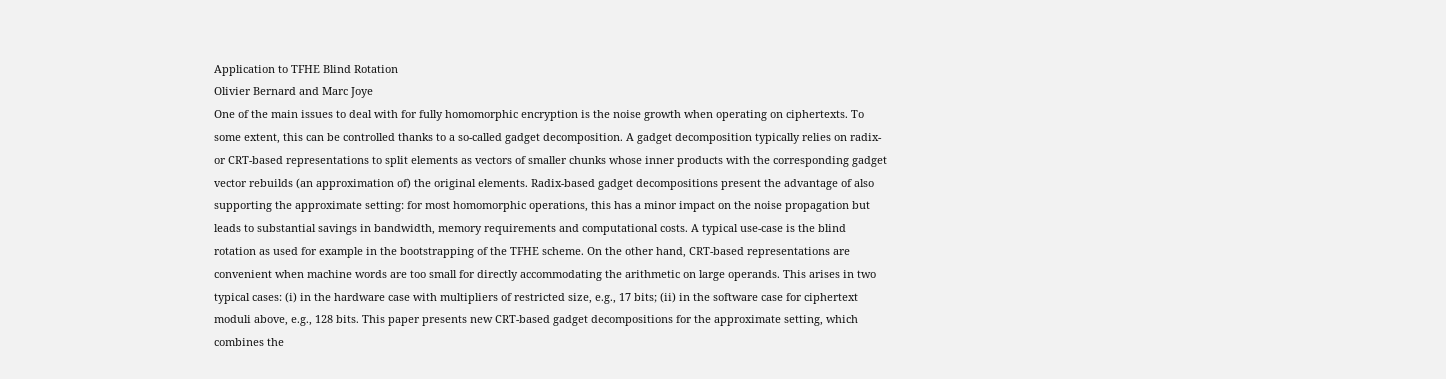Application to TFHE Blind Rotation
Olivier Bernard and Marc Joye
One of the main issues to deal with for fully homomorphic encryption is the noise growth when operating on ciphertexts. To some extent, this can be controlled thanks to a so-called gadget decomposition. A gadget decomposition typically relies on radix- or CRT-based representations to split elements as vectors of smaller chunks whose inner products with the corresponding gadget vector rebuilds (an approximation of) the original elements. Radix-based gadget decompositions present the advantage of also supporting the approximate setting: for most homomorphic operations, this has a minor impact on the noise propagation but leads to substantial savings in bandwidth, memory requirements and computational costs. A typical use-case is the blind rotation as used for example in the bootstrapping of the TFHE scheme. On the other hand, CRT-based representations are convenient when machine words are too small for directly accommodating the arithmetic on large operands. This arises in two typical cases: (i) in the hardware case with multipliers of restricted size, e.g., 17 bits; (ii) in the software case for ciphertext moduli above, e.g., 128 bits. This paper presents new CRT-based gadget decompositions for the approximate setting, which combines the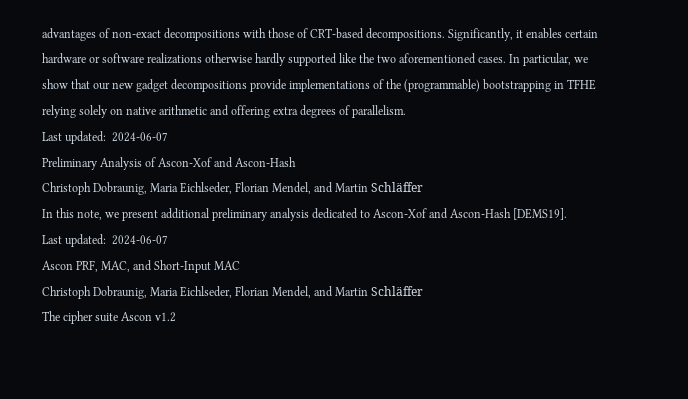advantages of non-exact decompositions with those of CRT-based decompositions. Significantly, it enables certain hardware or software realizations otherwise hardly supported like the two aforementioned cases. In particular, we show that our new gadget decompositions provide implementations of the (programmable) bootstrapping in TFHE relying solely on native arithmetic and offering extra degrees of parallelism.
Last updated:  2024-06-07
Preliminary Analysis of Ascon-Xof and Ascon-Hash
Christoph Dobraunig, Maria Eichlseder, Florian Mendel, and Martin Schläffer
In this note, we present additional preliminary analysis dedicated to Ascon-Xof and Ascon-Hash [DEMS19].
Last updated:  2024-06-07
Ascon PRF, MAC, and Short-Input MAC
Christoph Dobraunig, Maria Eichlseder, Florian Mendel, and Martin Schläffer
The cipher suite Ascon v1.2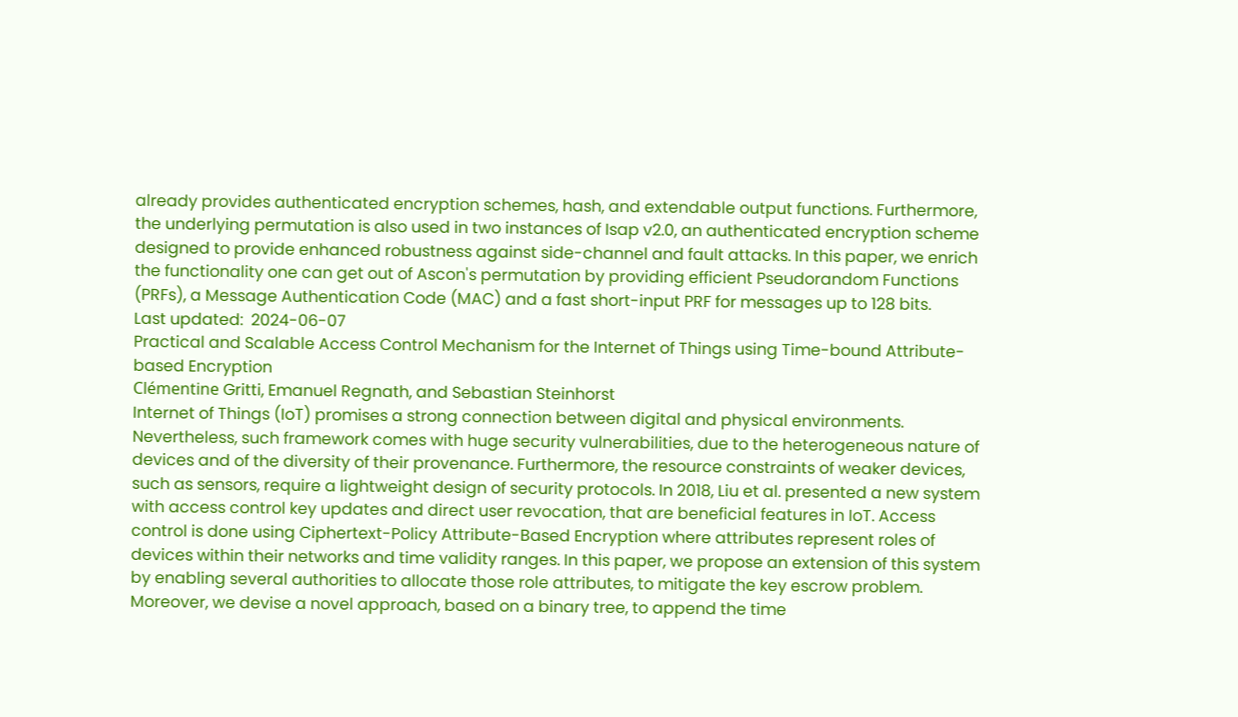already provides authenticated encryption schemes, hash, and extendable output functions. Furthermore, the underlying permutation is also used in two instances of Isap v2.0, an authenticated encryption scheme designed to provide enhanced robustness against side-channel and fault attacks. In this paper, we enrich the functionality one can get out of Ascon's permutation by providing efficient Pseudorandom Functions (PRFs), a Message Authentication Code (MAC) and a fast short-input PRF for messages up to 128 bits.
Last updated:  2024-06-07
Practical and Scalable Access Control Mechanism for the Internet of Things using Time-bound Attribute-based Encryption
Clémentine Gritti, Emanuel Regnath, and Sebastian Steinhorst
Internet of Things (IoT) promises a strong connection between digital and physical environments. Nevertheless, such framework comes with huge security vulnerabilities, due to the heterogeneous nature of devices and of the diversity of their provenance. Furthermore, the resource constraints of weaker devices, such as sensors, require a lightweight design of security protocols. In 2018, Liu et al. presented a new system with access control key updates and direct user revocation, that are beneficial features in IoT. Access control is done using Ciphertext-Policy Attribute-Based Encryption where attributes represent roles of devices within their networks and time validity ranges. In this paper, we propose an extension of this system by enabling several authorities to allocate those role attributes, to mitigate the key escrow problem. Moreover, we devise a novel approach, based on a binary tree, to append the time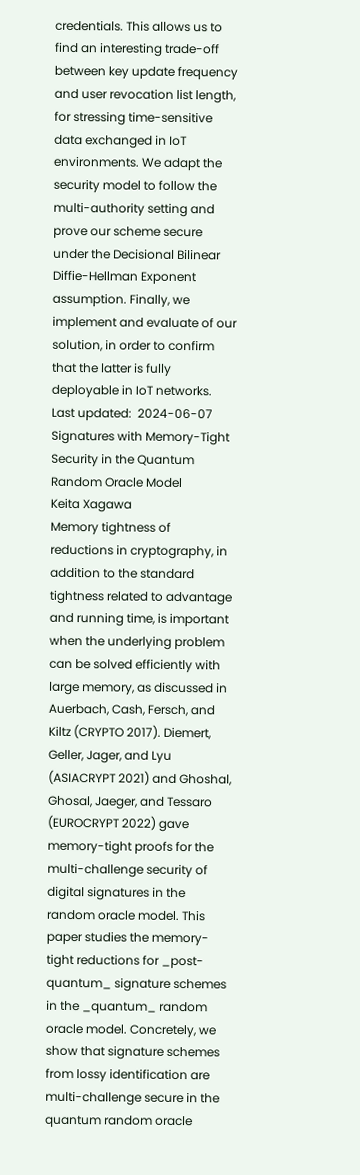credentials. This allows us to find an interesting trade-off between key update frequency and user revocation list length, for stressing time-sensitive data exchanged in IoT environments. We adapt the security model to follow the multi-authority setting and prove our scheme secure under the Decisional Bilinear Diffie-Hellman Exponent assumption. Finally, we implement and evaluate of our solution, in order to confirm that the latter is fully deployable in IoT networks.
Last updated:  2024-06-07
Signatures with Memory-Tight Security in the Quantum Random Oracle Model
Keita Xagawa
Memory tightness of reductions in cryptography, in addition to the standard tightness related to advantage and running time, is important when the underlying problem can be solved efficiently with large memory, as discussed in Auerbach, Cash, Fersch, and Kiltz (CRYPTO 2017). Diemert, Geller, Jager, and Lyu (ASIACRYPT 2021) and Ghoshal, Ghosal, Jaeger, and Tessaro (EUROCRYPT 2022) gave memory-tight proofs for the multi-challenge security of digital signatures in the random oracle model. This paper studies the memory-tight reductions for _post-quantum_ signature schemes in the _quantum_ random oracle model. Concretely, we show that signature schemes from lossy identification are multi-challenge secure in the quantum random oracle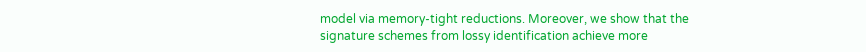model via memory-tight reductions. Moreover, we show that the signature schemes from lossy identification achieve more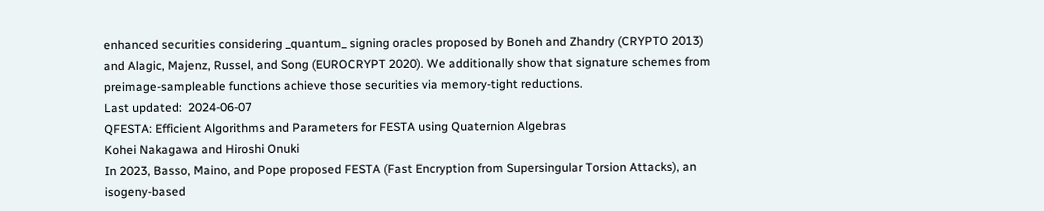enhanced securities considering _quantum_ signing oracles proposed by Boneh and Zhandry (CRYPTO 2013) and Alagic, Majenz, Russel, and Song (EUROCRYPT 2020). We additionally show that signature schemes from preimage-sampleable functions achieve those securities via memory-tight reductions.
Last updated:  2024-06-07
QFESTA: Efficient Algorithms and Parameters for FESTA using Quaternion Algebras
Kohei Nakagawa and Hiroshi Onuki
In 2023, Basso, Maino, and Pope proposed FESTA (Fast Encryption from Supersingular Torsion Attacks), an isogeny-based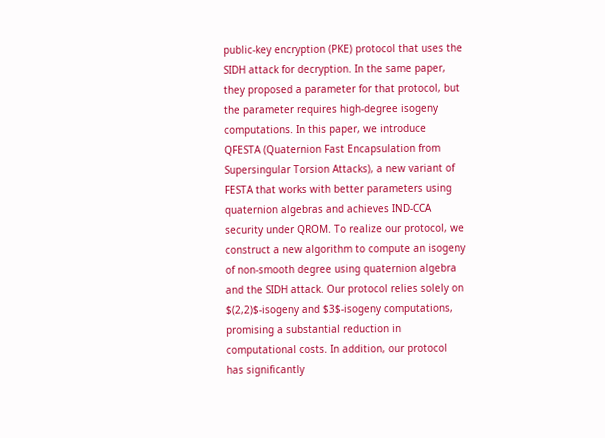public-key encryption (PKE) protocol that uses the SIDH attack for decryption. In the same paper, they proposed a parameter for that protocol, but the parameter requires high-degree isogeny computations. In this paper, we introduce QFESTA (Quaternion Fast Encapsulation from Supersingular Torsion Attacks), a new variant of FESTA that works with better parameters using quaternion algebras and achieves IND-CCA security under QROM. To realize our protocol, we construct a new algorithm to compute an isogeny of non-smooth degree using quaternion algebra and the SIDH attack. Our protocol relies solely on $(2,2)$-isogeny and $3$-isogeny computations, promising a substantial reduction in computational costs. In addition, our protocol has significantly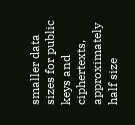smaller data sizes for public keys and ciphertexts, approximately half size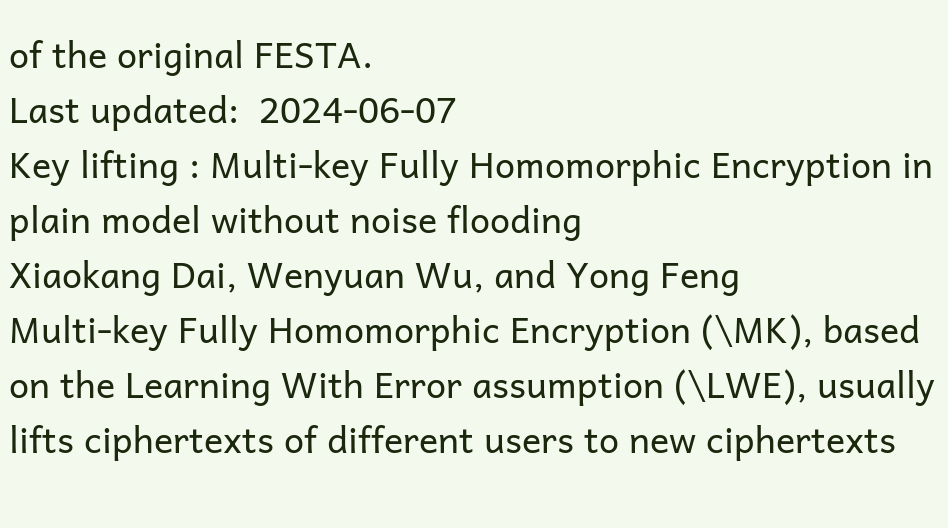of the original FESTA.
Last updated:  2024-06-07
Key lifting : Multi-key Fully Homomorphic Encryption in plain model without noise flooding
Xiaokang Dai, Wenyuan Wu, and Yong Feng
Multi-key Fully Homomorphic Encryption (\MK), based on the Learning With Error assumption (\LWE), usually lifts ciphertexts of different users to new ciphertexts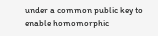under a common public key to enable homomorphic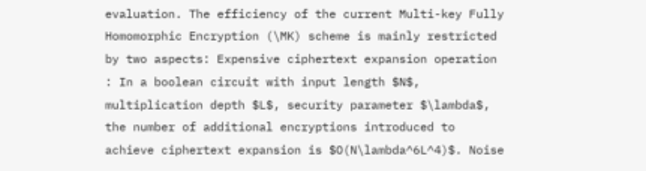evaluation. The efficiency of the current Multi-key Fully Homomorphic Encryption (\MK) scheme is mainly restricted by two aspects: Expensive ciphertext expansion operation : In a boolean circuit with input length $N$, multiplication depth $L$, security parameter $\lambda$, the number of additional encryptions introduced to achieve ciphertext expansion is $O(N\lambda^6L^4)$. Noise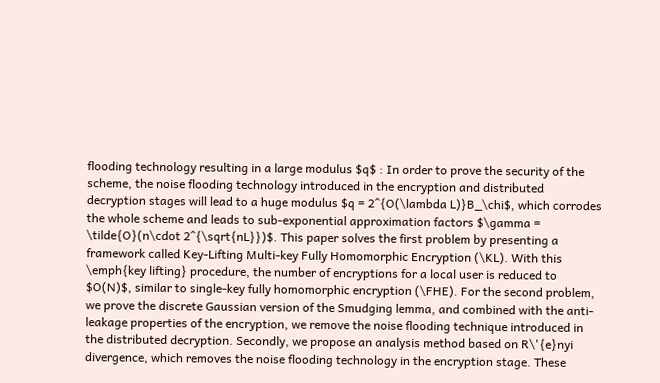flooding technology resulting in a large modulus $q$ : In order to prove the security of the scheme, the noise flooding technology introduced in the encryption and distributed decryption stages will lead to a huge modulus $q = 2^{O(\lambda L)}B_\chi$, which corrodes the whole scheme and leads to sub-exponential approximation factors $\gamma = \tilde{O}(n\cdot 2^{\sqrt{nL}})$. This paper solves the first problem by presenting a framework called Key-Lifting Multi-key Fully Homomorphic Encryption (\KL). With this \emph{key lifting} procedure, the number of encryptions for a local user is reduced to $O(N)$, similar to single-key fully homomorphic encryption (\FHE). For the second problem, we prove the discrete Gaussian version of the Smudging lemma, and combined with the anti-leakage properties of the encryption, we remove the noise flooding technique introduced in the distributed decryption. Secondly, we propose an analysis method based on R\'{e}nyi divergence, which removes the noise flooding technology in the encryption stage. These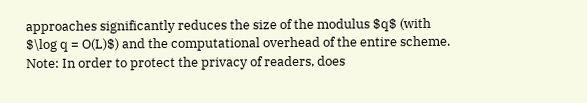approaches significantly reduces the size of the modulus $q$ (with $\log q = O(L)$) and the computational overhead of the entire scheme.
Note: In order to protect the privacy of readers, does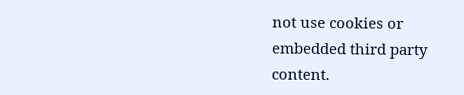not use cookies or embedded third party content.